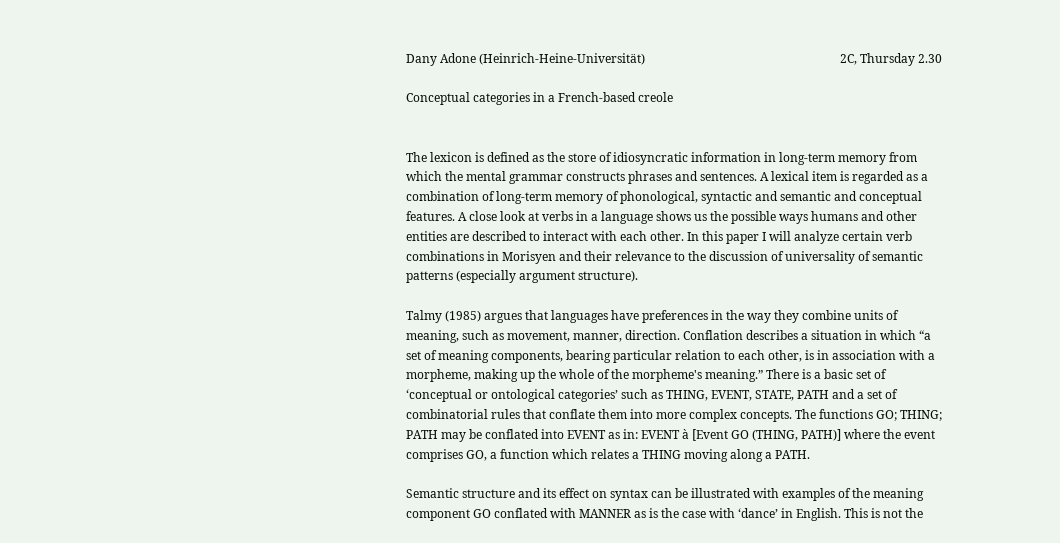Dany Adone (Heinrich-Heine-Universität)                                                                 2C, Thursday 2.30

Conceptual categories in a French-based creole


The lexicon is defined as the store of idiosyncratic information in long-term memory from which the mental grammar constructs phrases and sentences. A lexical item is regarded as a combination of long-term memory of phonological, syntactic and semantic and conceptual features. A close look at verbs in a language shows us the possible ways humans and other entities are described to interact with each other. In this paper I will analyze certain verb combinations in Morisyen and their relevance to the discussion of universality of semantic patterns (especially argument structure).

Talmy (1985) argues that languages have preferences in the way they combine units of meaning, such as movement, manner, direction. Conflation describes a situation in which “a set of meaning components, bearing particular relation to each other, is in association with a morpheme, making up the whole of the morpheme's meaning.” There is a basic set of ‘conceptual or ontological categories’ such as THING, EVENT, STATE, PATH and a set of combinatorial rules that conflate them into more complex concepts. The functions GO; THING; PATH may be conflated into EVENT as in: EVENT à [Event GO (THING, PATH)] where the event comprises GO, a function which relates a THING moving along a PATH.

Semantic structure and its effect on syntax can be illustrated with examples of the meaning component GO conflated with MANNER as is the case with ‘dance’ in English. This is not the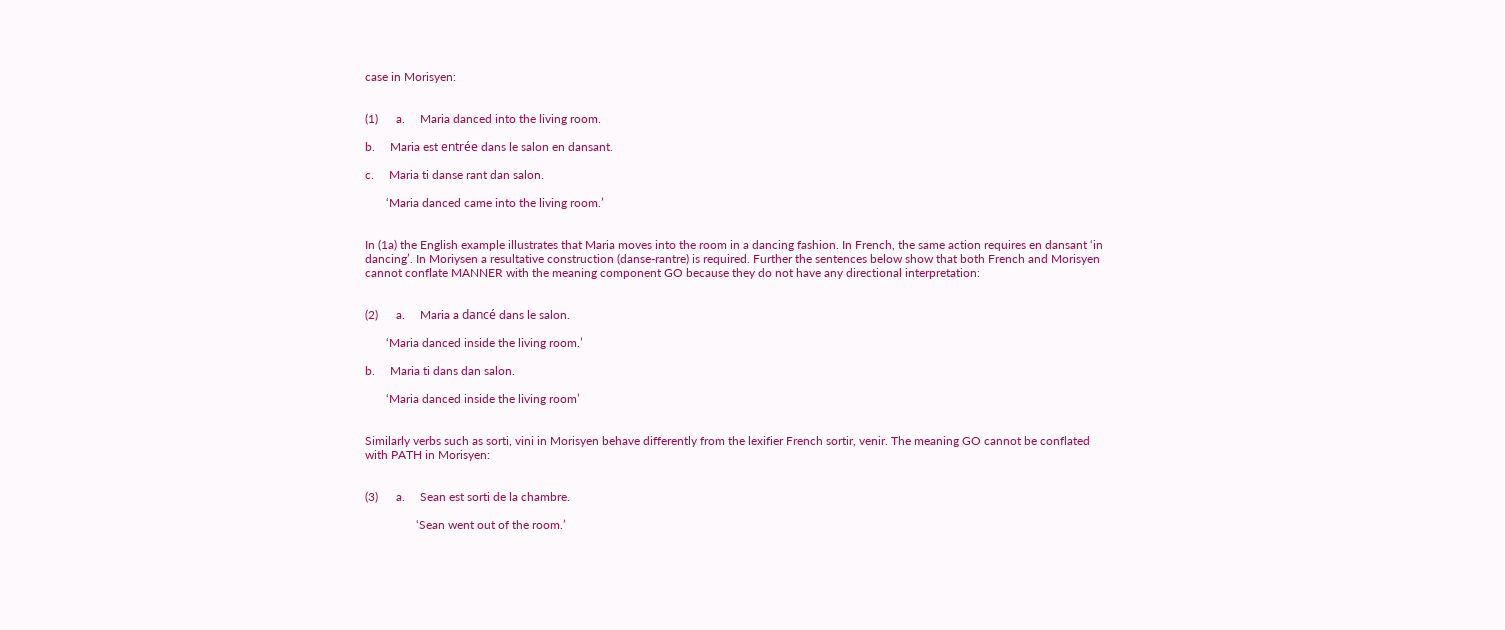case in Morisyen:


(1)      a.     Maria danced into the living room.

b.     Maria est entrée dans le salon en dansant.

c.     Maria ti danse rant dan salon.

       ‘Maria danced came into the living room.’


In (1a) the English example illustrates that Maria moves into the room in a dancing fashion. In French, the same action requires en dansant ‘in dancing’. In Moriysen a resultative construction (danse-rantre) is required. Further the sentences below show that both French and Morisyen cannot conflate MANNER with the meaning component GO because they do not have any directional interpretation:


(2)      a.     Maria a dancé dans le salon.

       ‘Maria danced inside the living room.’

b.     Maria ti dans dan salon.

       ‘Maria danced inside the living room’


Similarly verbs such as sorti, vini in Morisyen behave differently from the lexifier French sortir, venir. The meaning GO cannot be conflated with PATH in Morisyen:


(3)      a.     Sean est sorti de la chambre.

                 ‘Sean went out of the room.’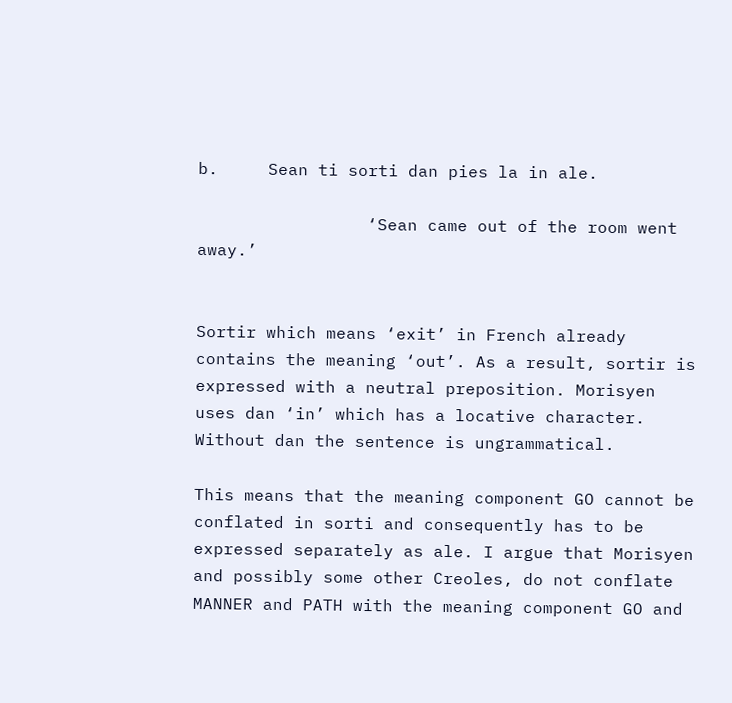b.     Sean ti sorti dan pies la in ale.

                 ‘Sean came out of the room went away.’


Sortir which means ‘exit’ in French already contains the meaning ‘out’. As a result, sortir is expressed with a neutral preposition. Morisyen uses dan ‘in’ which has a locative character. Without dan the sentence is ungrammatical.

This means that the meaning component GO cannot be conflated in sorti and consequently has to be expressed separately as ale. I argue that Morisyen and possibly some other Creoles, do not conflate MANNER and PATH with the meaning component GO and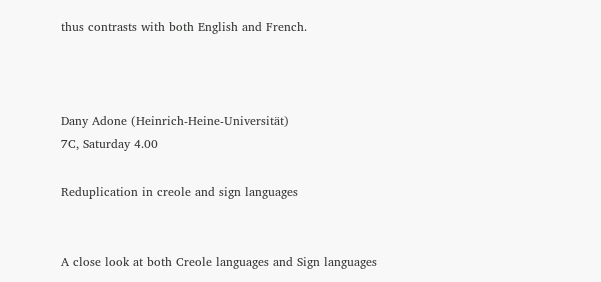thus contrasts with both English and French.



Dany Adone (Heinrich-Heine-Universität)                                                                  7C, Saturday 4.00

Reduplication in creole and sign languages


A close look at both Creole languages and Sign languages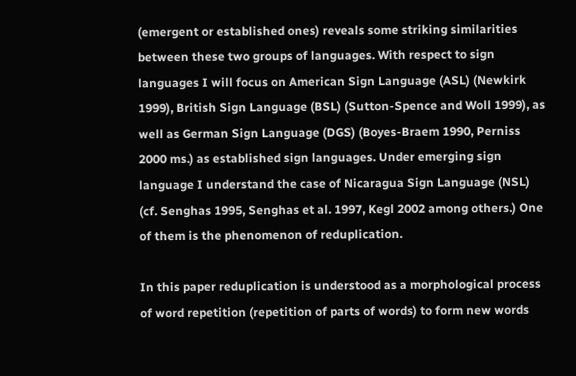(emergent or established ones) reveals some striking similarities between these two groups of languages. With respect to sign languages I will focus on American Sign Language (ASL) (Newkirk 1999), British Sign Language (BSL) (Sutton-Spence and Woll 1999), as well as German Sign Language (DGS) (Boyes-Braem 1990, Perniss 2000 ms.) as established sign languages. Under emerging sign language I understand the case of Nicaragua Sign Language (NSL) (cf. Senghas 1995, Senghas et al. 1997, Kegl 2002 among others.) One of them is the phenomenon of reduplication.

In this paper reduplication is understood as a morphological process of word repetition (repetition of parts of words) to form new words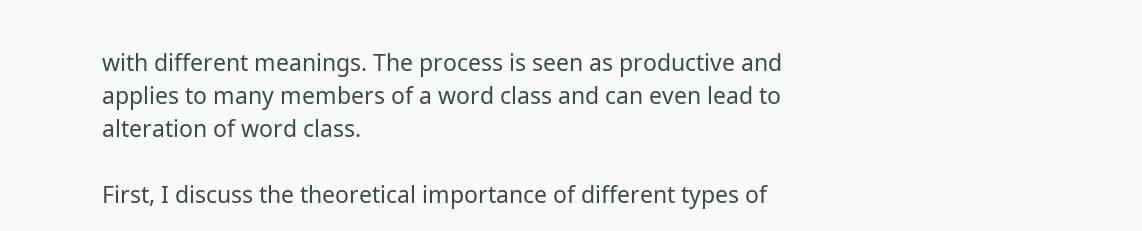with different meanings. The process is seen as productive and applies to many members of a word class and can even lead to alteration of word class.

First, I discuss the theoretical importance of different types of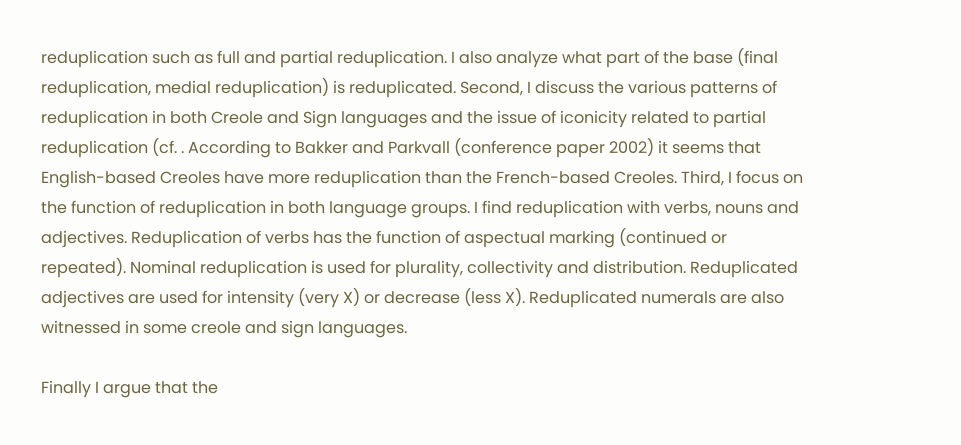reduplication such as full and partial reduplication. I also analyze what part of the base (final reduplication, medial reduplication) is reduplicated. Second, I discuss the various patterns of reduplication in both Creole and Sign languages and the issue of iconicity related to partial reduplication (cf. . According to Bakker and Parkvall (conference paper 2002) it seems that English-based Creoles have more reduplication than the French-based Creoles. Third, I focus on the function of reduplication in both language groups. I find reduplication with verbs, nouns and adjectives. Reduplication of verbs has the function of aspectual marking (continued or repeated). Nominal reduplication is used for plurality, collectivity and distribution. Reduplicated adjectives are used for intensity (very X) or decrease (less X). Reduplicated numerals are also witnessed in some creole and sign languages.

Finally I argue that the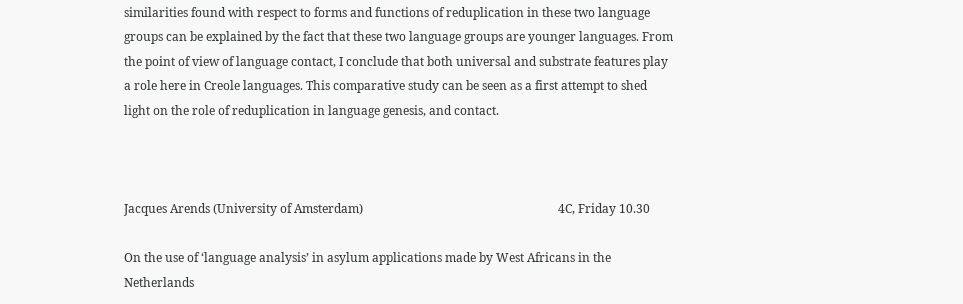similarities found with respect to forms and functions of reduplication in these two language groups can be explained by the fact that these two language groups are younger languages. From the point of view of language contact, I conclude that both universal and substrate features play a role here in Creole languages. This comparative study can be seen as a first attempt to shed light on the role of reduplication in language genesis, and contact.



Jacques Arends (University of Amsterdam)                                                                 4C, Friday 10.30

On the use of ‘language analysis’ in asylum applications made by West Africans in the Netherlands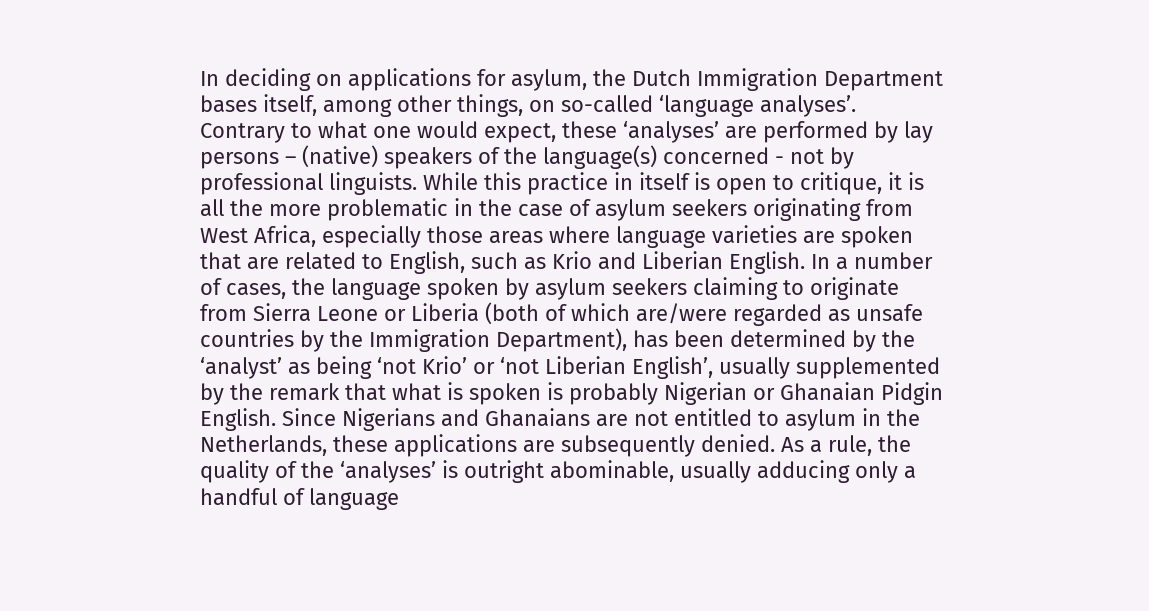In deciding on applications for asylum, the Dutch Immigration Department bases itself, among other things, on so-called ‘language analyses’. Contrary to what one would expect, these ‘analyses’ are performed by lay persons – (native) speakers of the language(s) concerned - not by professional linguists. While this practice in itself is open to critique, it is all the more problematic in the case of asylum seekers originating from West Africa, especially those areas where language varieties are spoken that are related to English, such as Krio and Liberian English. In a number of cases, the language spoken by asylum seekers claiming to originate from Sierra Leone or Liberia (both of which are/were regarded as unsafe countries by the Immigration Department), has been determined by the ‘analyst’ as being ‘not Krio’ or ‘not Liberian English’, usually supplemented by the remark that what is spoken is probably Nigerian or Ghanaian Pidgin English. Since Nigerians and Ghanaians are not entitled to asylum in the Netherlands, these applications are subsequently denied. As a rule, the quality of the ‘analyses’ is outright abominable, usually adducing only a handful of language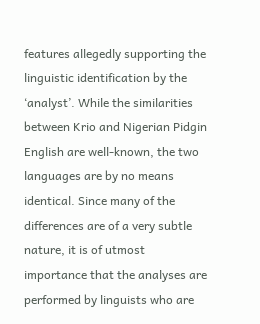features allegedly supporting the linguistic identification by the ‘analyst’. While the similarities between Krio and Nigerian Pidgin English are well-known, the two languages are by no means identical. Since many of the differences are of a very subtle nature, it is of utmost importance that the analyses are performed by linguists who are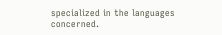specialized in the languages concerned.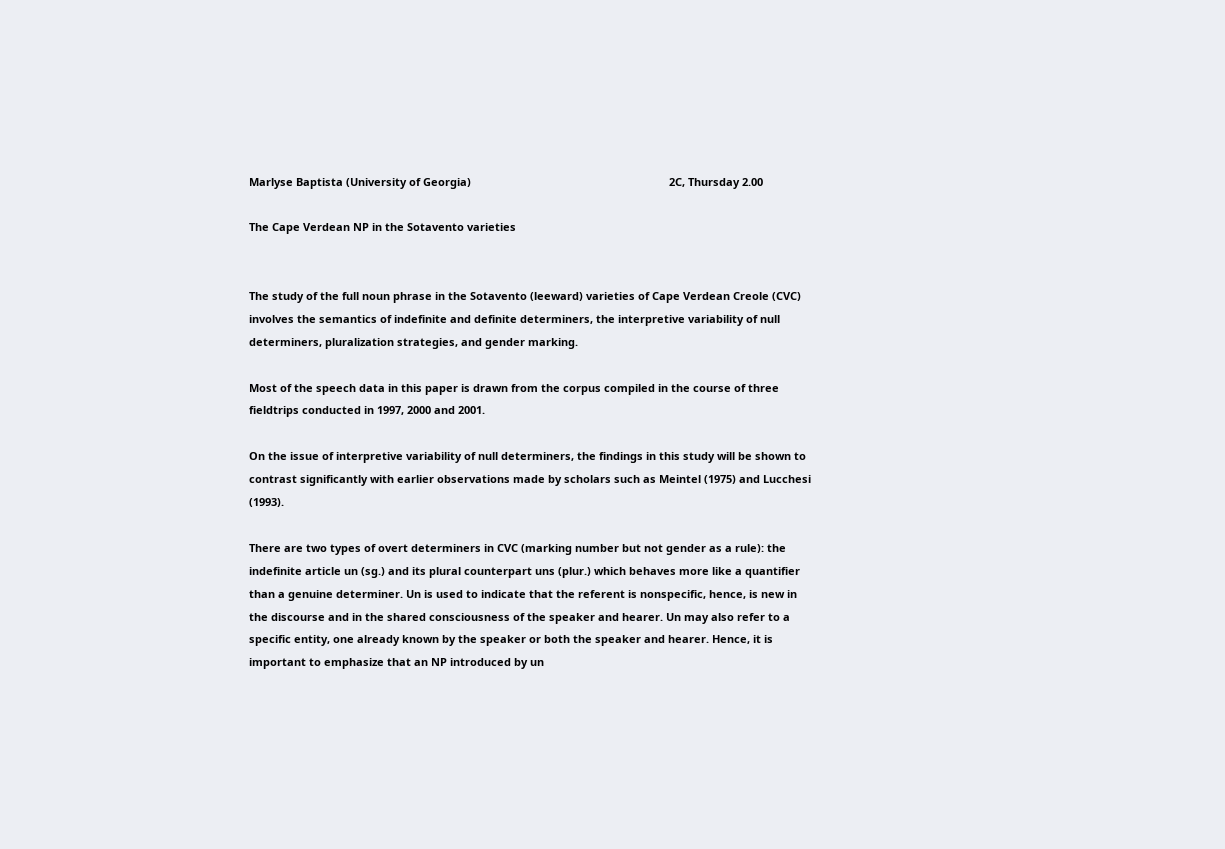Marlyse Baptista (University of Georgia)                                                                  2C, Thursday 2.00

The Cape Verdean NP in the Sotavento varieties


The study of the full noun phrase in the Sotavento (leeward) varieties of Cape Verdean Creole (CVC) involves the semantics of indefinite and definite determiners, the interpretive variability of null determiners, pluralization strategies, and gender marking.

Most of the speech data in this paper is drawn from the corpus compiled in the course of three fieldtrips conducted in 1997, 2000 and 2001.

On the issue of interpretive variability of null determiners, the findings in this study will be shown to contrast significantly with earlier observations made by scholars such as Meintel (1975) and Lucchesi (1993).

There are two types of overt determiners in CVC (marking number but not gender as a rule): the indefinite article un (sg.) and its plural counterpart uns (plur.) which behaves more like a quantifier than a genuine determiner. Un is used to indicate that the referent is nonspecific, hence, is new in the discourse and in the shared consciousness of the speaker and hearer. Un may also refer to a specific entity, one already known by the speaker or both the speaker and hearer. Hence, it is important to emphasize that an NP introduced by un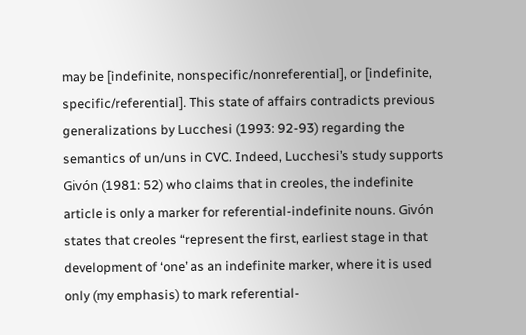may be [indefinite, nonspecific/nonreferential], or [indefinite, specific/referential]. This state of affairs contradicts previous generalizations by Lucchesi (1993: 92-93) regarding the semantics of un/uns in CVC. Indeed, Lucchesi’s study supports Givón (1981: 52) who claims that in creoles, the indefinite article is only a marker for referential-indefinite nouns. Givón states that creoles “represent the first, earliest stage in that development of ‘one’ as an indefinite marker, where it is used only (my emphasis) to mark referential-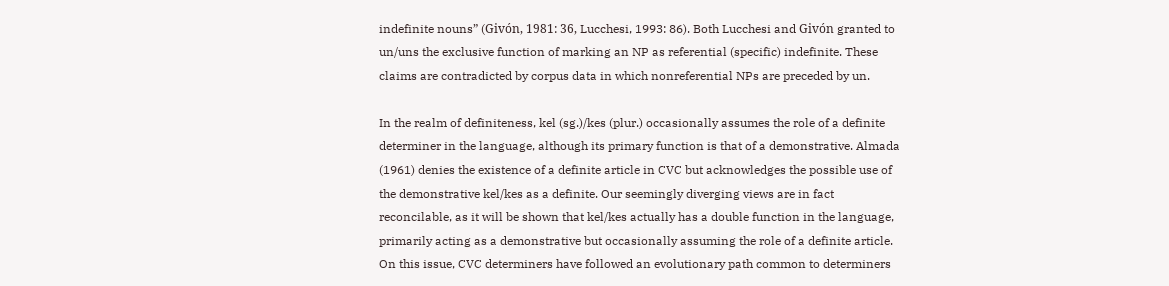indefinite nouns” (Givón, 1981: 36, Lucchesi, 1993: 86). Both Lucchesi and Givón granted to un/uns the exclusive function of marking an NP as referential (specific) indefinite. These claims are contradicted by corpus data in which nonreferential NPs are preceded by un.

In the realm of definiteness, kel (sg.)/kes (plur.) occasionally assumes the role of a definite determiner in the language, although its primary function is that of a demonstrative. Almada (1961) denies the existence of a definite article in CVC but acknowledges the possible use of the demonstrative kel/kes as a definite. Our seemingly diverging views are in fact reconcilable, as it will be shown that kel/kes actually has a double function in the language, primarily acting as a demonstrative but occasionally assuming the role of a definite article. On this issue, CVC determiners have followed an evolutionary path common to determiners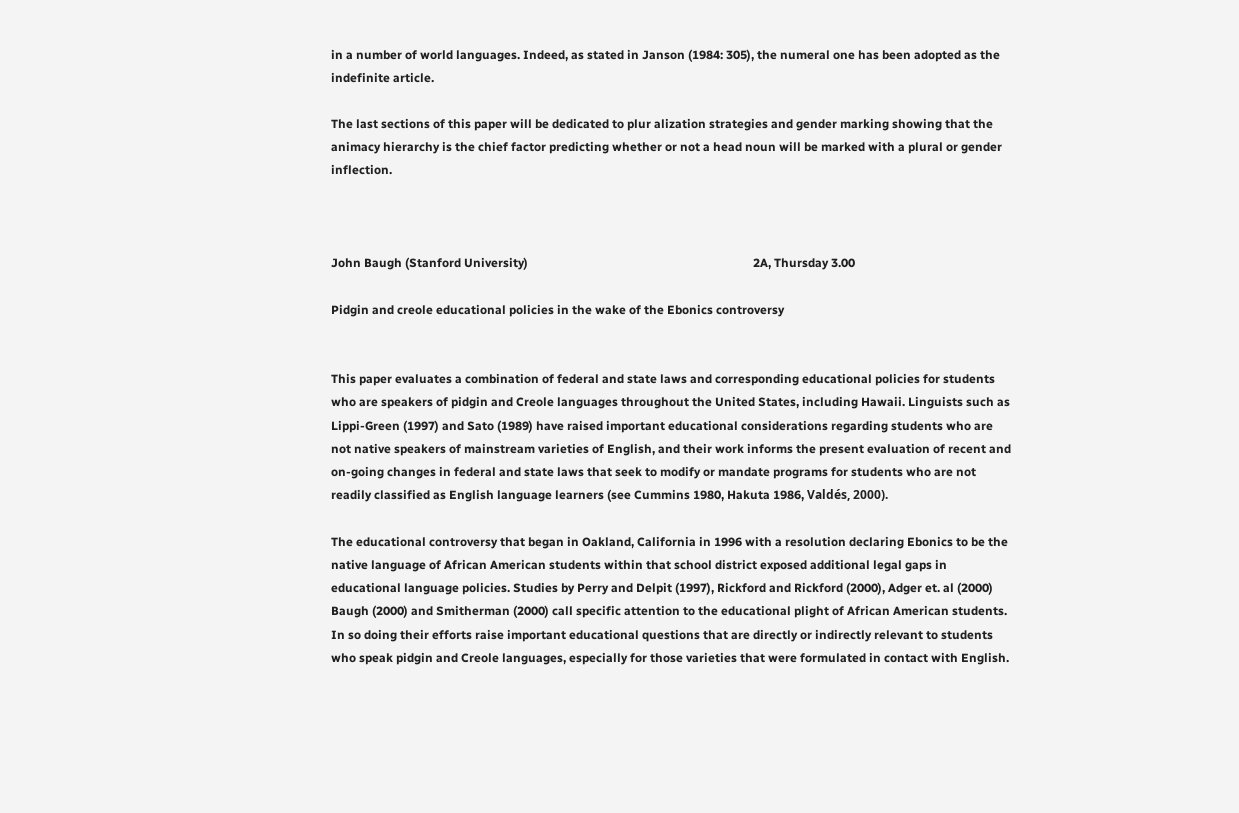in a number of world languages. Indeed, as stated in Janson (1984: 305), the numeral one has been adopted as the indefinite article.

The last sections of this paper will be dedicated to plur alization strategies and gender marking showing that the animacy hierarchy is the chief factor predicting whether or not a head noun will be marked with a plural or gender inflection.



John Baugh (Stanford University)                                                                           2A, Thursday 3.00

Pidgin and creole educational policies in the wake of the Ebonics controversy


This paper evaluates a combination of federal and state laws and corresponding educational policies for students who are speakers of pidgin and Creole languages throughout the United States, including Hawaii. Linguists such as Lippi-Green (1997) and Sato (1989) have raised important educational considerations regarding students who are not native speakers of mainstream varieties of English, and their work informs the present evaluation of recent and on-going changes in federal and state laws that seek to modify or mandate programs for students who are not readily classified as English language learners (see Cummins 1980, Hakuta 1986, Valdés, 2000).

The educational controversy that began in Oakland, California in 1996 with a resolution declaring Ebonics to be the native language of African American students within that school district exposed additional legal gaps in educational language policies. Studies by Perry and Delpit (1997), Rickford and Rickford (2000), Adger et. al (2000) Baugh (2000) and Smitherman (2000) call specific attention to the educational plight of African American students. In so doing their efforts raise important educational questions that are directly or indirectly relevant to students who speak pidgin and Creole languages, especially for those varieties that were formulated in contact with English.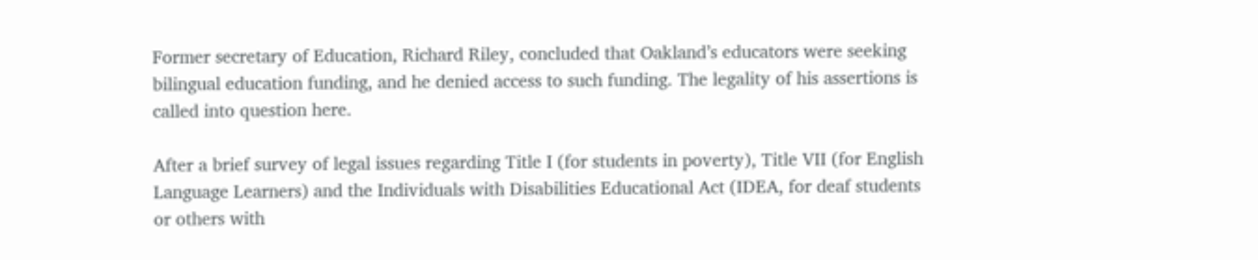Former secretary of Education, Richard Riley, concluded that Oakland’s educators were seeking bilingual education funding, and he denied access to such funding. The legality of his assertions is called into question here.

After a brief survey of legal issues regarding Title I (for students in poverty), Title VII (for English Language Learners) and the Individuals with Disabilities Educational Act (IDEA, for deaf students or others with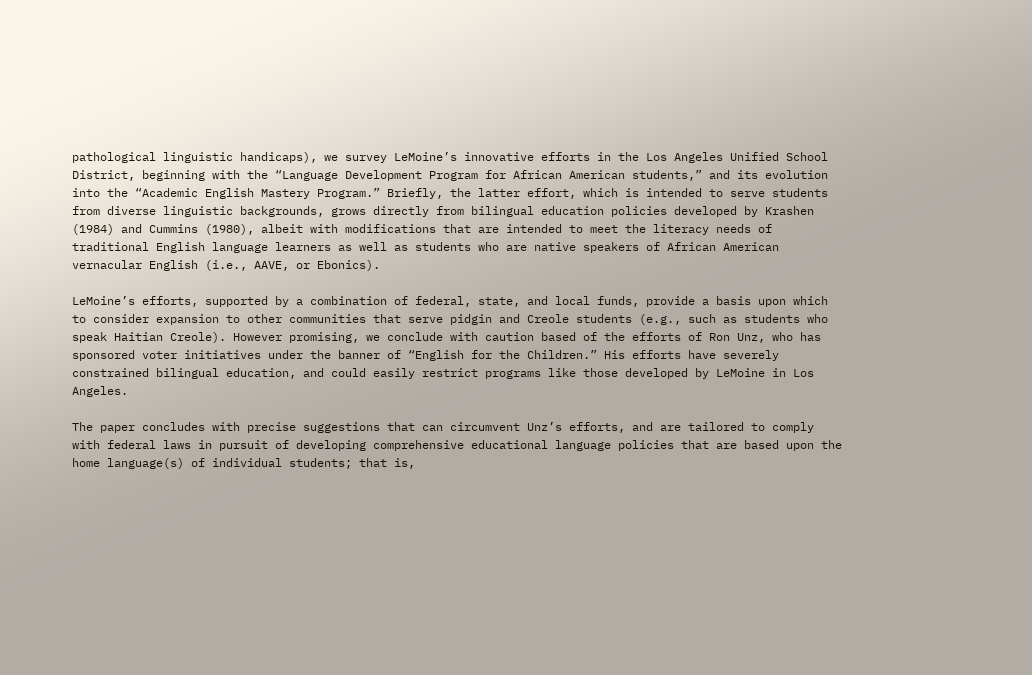pathological linguistic handicaps), we survey LeMoine’s innovative efforts in the Los Angeles Unified School District, beginning with the “Language Development Program for African American students,” and its evolution into the “Academic English Mastery Program.” Briefly, the latter effort, which is intended to serve students from diverse linguistic backgrounds, grows directly from bilingual education policies developed by Krashen (1984) and Cummins (1980), albeit with modifications that are intended to meet the literacy needs of traditional English language learners as well as students who are native speakers of African American vernacular English (i.e., AAVE, or Ebonics).

LeMoine’s efforts, supported by a combination of federal, state, and local funds, provide a basis upon which to consider expansion to other communities that serve pidgin and Creole students (e.g., such as students who speak Haitian Creole). However promising, we conclude with caution based of the efforts of Ron Unz, who has sponsored voter initiatives under the banner of “English for the Children.” His efforts have severely constrained bilingual education, and could easily restrict programs like those developed by LeMoine in Los Angeles.

The paper concludes with precise suggestions that can circumvent Unz’s efforts, and are tailored to comply with federal laws in pursuit of developing comprehensive educational language policies that are based upon the home language(s) of individual students; that is,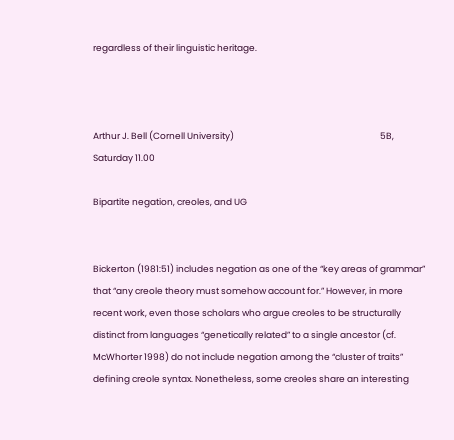regardless of their linguistic heritage.



Arthur J. Bell (Cornell University)                                                                         5B, Saturday 11.00

Bipartite negation, creoles, and UG


Bickerton (1981:51) includes negation as one of the “key areas of grammar” that “any creole theory must somehow account for.” However, in more recent work, even those scholars who argue creoles to be structurally distinct from languages “genetically related” to a single ancestor (cf. McWhorter 1998) do not include negation among the “cluster of traits” defining creole syntax. Nonetheless, some creoles share an interesting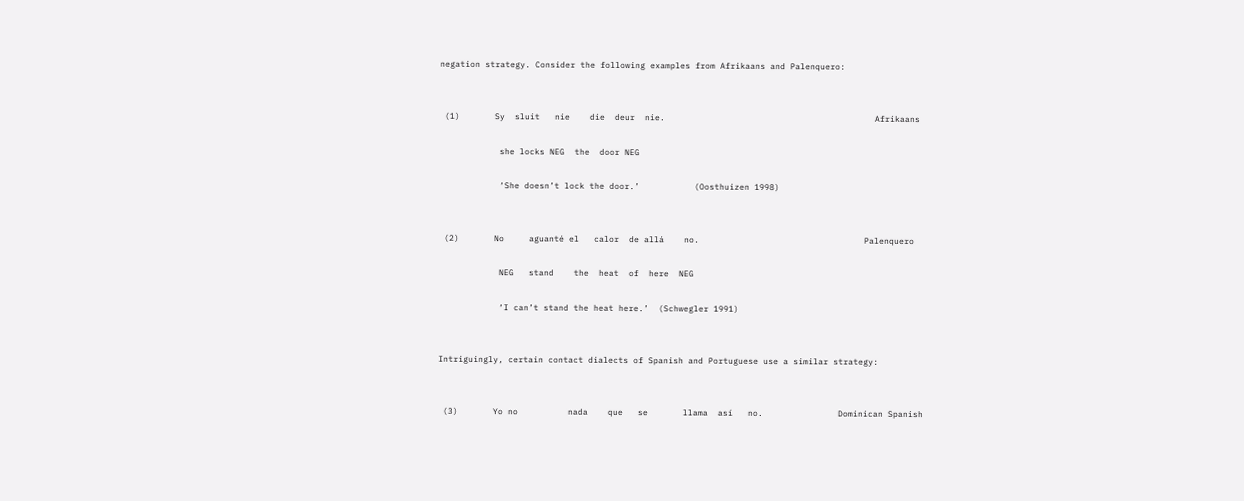negation strategy. Consider the following examples from Afrikaans and Palenquero:


 (1)       Sy  sluit   nie    die  deur  nie.                                          Afrikaans

            she locks NEG  the  door NEG

            ‘She doesn’t lock the door.’           (Oosthuizen 1998)


 (2)       No     aguanté el   calor  de allá    no.                                 Palenquero

            NEG   stand    the  heat  of  here  NEG

            ‘I can’t stand the heat here.’  (Schwegler 1991)


Intriguingly, certain contact dialects of Spanish and Portuguese use a similar strategy:


 (3)       Yo no          nada    que   se       llama  así   no.               Dominican Spanish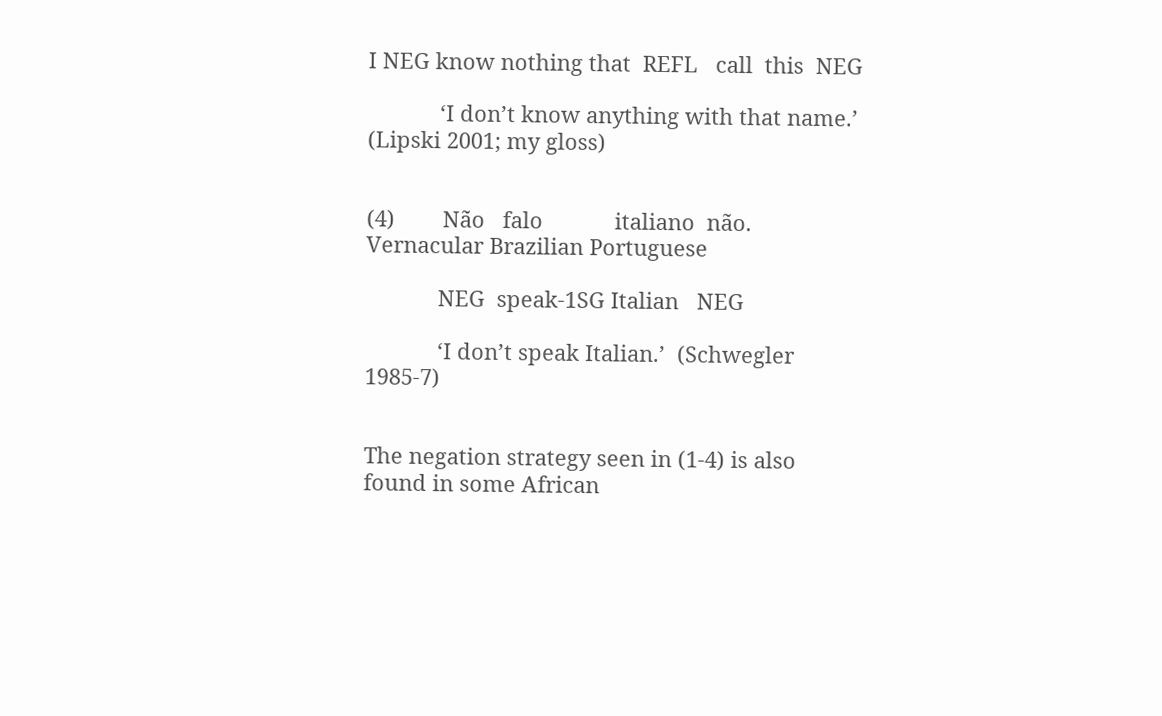I NEG know nothing that  REFL   call  this  NEG

            ‘I don’t know anything with that name.’ (Lipski 2001; my gloss)


(4)        Não   falo            italiano  não.                                        Vernacular Brazilian Portuguese

            NEG  speak-1SG Italian   NEG

            ‘I don’t speak Italian.’  (Schwegler 1985-7)


The negation strategy seen in (1-4) is also found in some African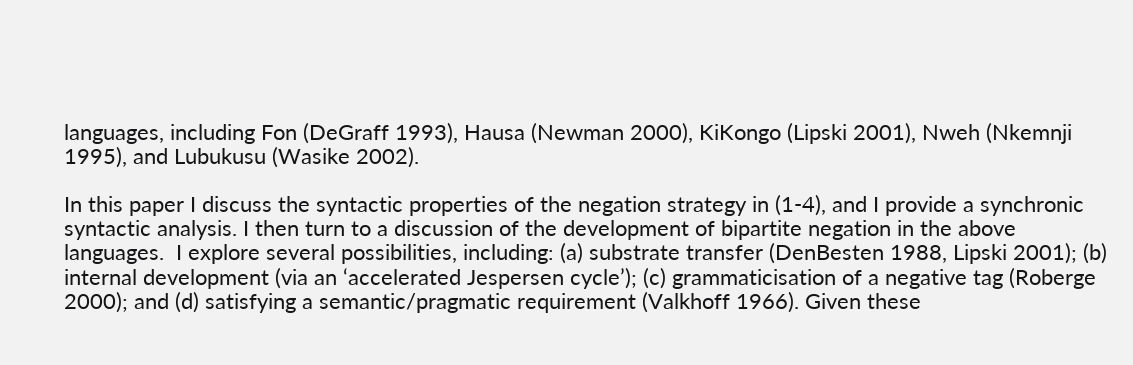languages, including Fon (DeGraff 1993), Hausa (Newman 2000), KiKongo (Lipski 2001), Nweh (Nkemnji 1995), and Lubukusu (Wasike 2002).

In this paper I discuss the syntactic properties of the negation strategy in (1-4), and I provide a synchronic syntactic analysis. I then turn to a discussion of the development of bipartite negation in the above languages.  I explore several possibilities, including: (a) substrate transfer (DenBesten 1988, Lipski 2001); (b) internal development (via an ‘accelerated Jespersen cycle’); (c) grammaticisation of a negative tag (Roberge 2000); and (d) satisfying a semantic/pragmatic requirement (Valkhoff 1966). Given these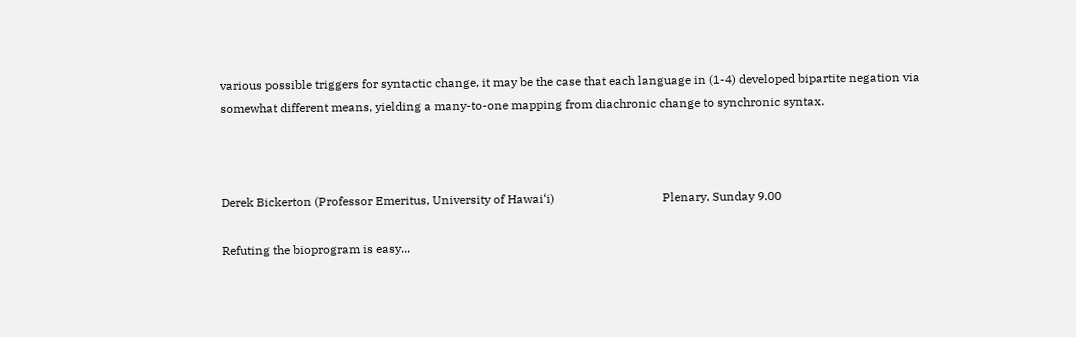various possible triggers for syntactic change, it may be the case that each language in (1-4) developed bipartite negation via somewhat different means, yielding a many-to-one mapping from diachronic change to synchronic syntax.



Derek Bickerton (Professor Emeritus, University of Hawai‘i)                                    Plenary, Sunday 9.00

Refuting the bioprogram is easy...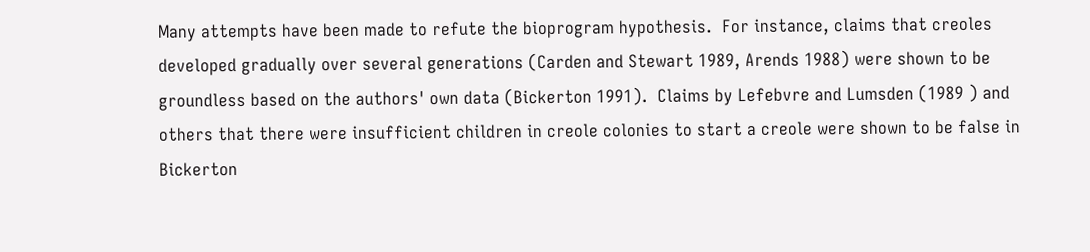Many attempts have been made to refute the bioprogram hypothesis.  For instance, claims that creoles developed gradually over several generations (Carden and Stewart 1989, Arends 1988) were shown to be groundless based on the authors' own data (Bickerton 1991).  Claims by Lefebvre and Lumsden (1989 ) and others that there were insufficient children in creole colonies to start a creole were shown to be false in Bickerton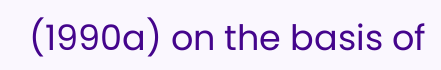(1990a) on the basis of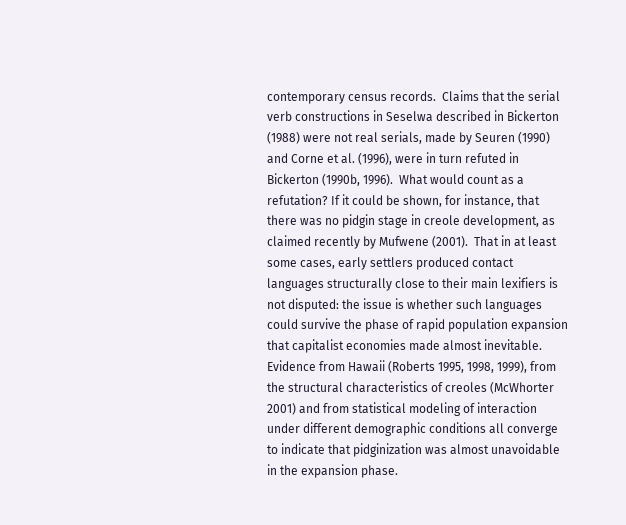contemporary census records.  Claims that the serial verb constructions in Seselwa described in Bickerton (1988) were not real serials, made by Seuren (1990) and Corne et al. (1996), were in turn refuted in Bickerton (1990b, 1996).  What would count as a refutation? If it could be shown, for instance, that there was no pidgin stage in creole development, as claimed recently by Mufwene (2001).  That in at least some cases, early settlers produced contact languages structurally close to their main lexifiers is not disputed: the issue is whether such languages could survive the phase of rapid population expansion that capitalist economies made almost inevitable. Evidence from Hawaii (Roberts 1995, 1998, 1999), from the structural characteristics of creoles (McWhorter 2001) and from statistical modeling of interaction under different demographic conditions all converge to indicate that pidginization was almost unavoidable in the expansion phase.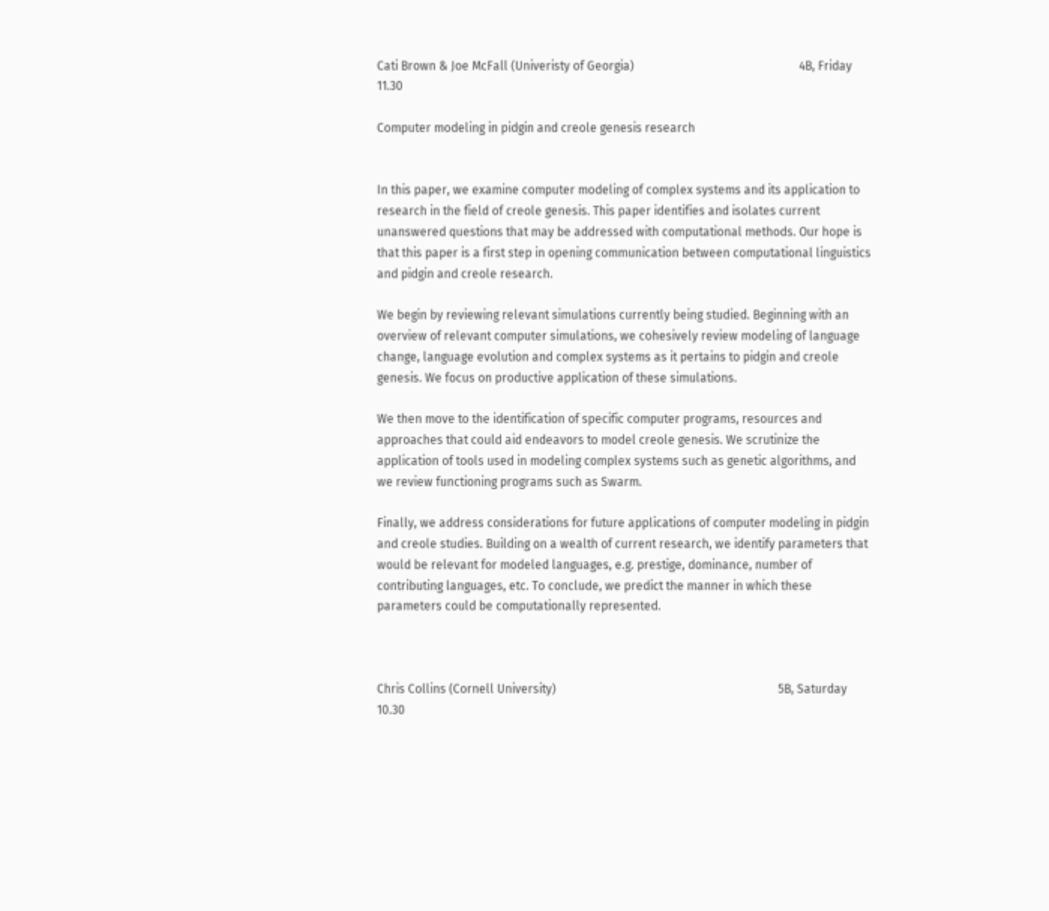Cati Brown & Joe McFall (Univeristy of Georgia)                                                       4B, Friday 11.30

Computer modeling in pidgin and creole genesis research


In this paper, we examine computer modeling of complex systems and its application to research in the field of creole genesis. This paper identifies and isolates current unanswered questions that may be addressed with computational methods. Our hope is that this paper is a first step in opening communication between computational linguistics and pidgin and creole research.

We begin by reviewing relevant simulations currently being studied. Beginning with an overview of relevant computer simulations, we cohesively review modeling of language change, language evolution and complex systems as it pertains to pidgin and creole genesis. We focus on productive application of these simulations.

We then move to the identification of specific computer programs, resources and approaches that could aid endeavors to model creole genesis. We scrutinize the application of tools used in modeling complex systems such as genetic algorithms, and we review functioning programs such as Swarm.

Finally, we address considerations for future applications of computer modeling in pidgin and creole studies. Building on a wealth of current research, we identify parameters that would be relevant for modeled languages, e.g. prestige, dominance, number of contributing languages, etc. To conclude, we predict the manner in which these parameters could be computationally represented.



Chris Collins (Cornell University)                                                                          5B, Saturday 10.30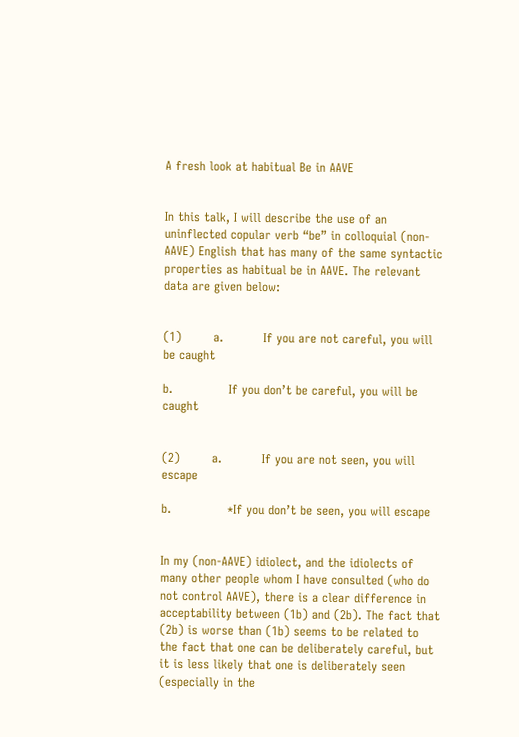A fresh look at habitual Be in AAVE


In this talk, I will describe the use of an uninflected copular verb “be” in colloquial (non-AAVE) English that has many of the same syntactic properties as habitual be in AAVE. The relevant data are given below:


(1)        a.          If you are not careful, you will be caught

b.              If you don’t be careful, you will be caught


(2)        a.          If you are not seen, you will escape

b.              *If you don’t be seen, you will escape


In my (non-AAVE) idiolect, and the idiolects of many other people whom I have consulted (who do not control AAVE), there is a clear difference in acceptability between (1b) and (2b). The fact that (2b) is worse than (1b) seems to be related to the fact that one can be deliberately careful, but it is less likely that one is deliberately seen (especially in the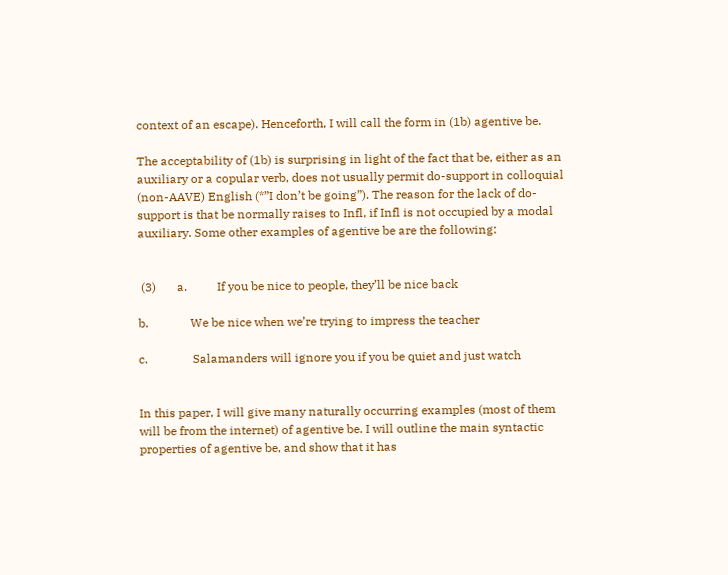context of an escape). Henceforth, I will call the form in (1b) agentive be.

The acceptability of (1b) is surprising in light of the fact that be, either as an auxiliary or a copular verb, does not usually permit do-support in colloquial (non-AAVE) English (*”I don’t be going”). The reason for the lack of do-support is that be normally raises to Infl, if Infl is not occupied by a modal auxiliary. Some other examples of agentive be are the following:


 (3)       a.          If you be nice to people, they’ll be nice back

b.              We be nice when we’re trying to impress the teacher

c.               Salamanders will ignore you if you be quiet and just watch


In this paper, I will give many naturally occurring examples (most of them will be from the internet) of agentive be. I will outline the main syntactic properties of agentive be, and show that it has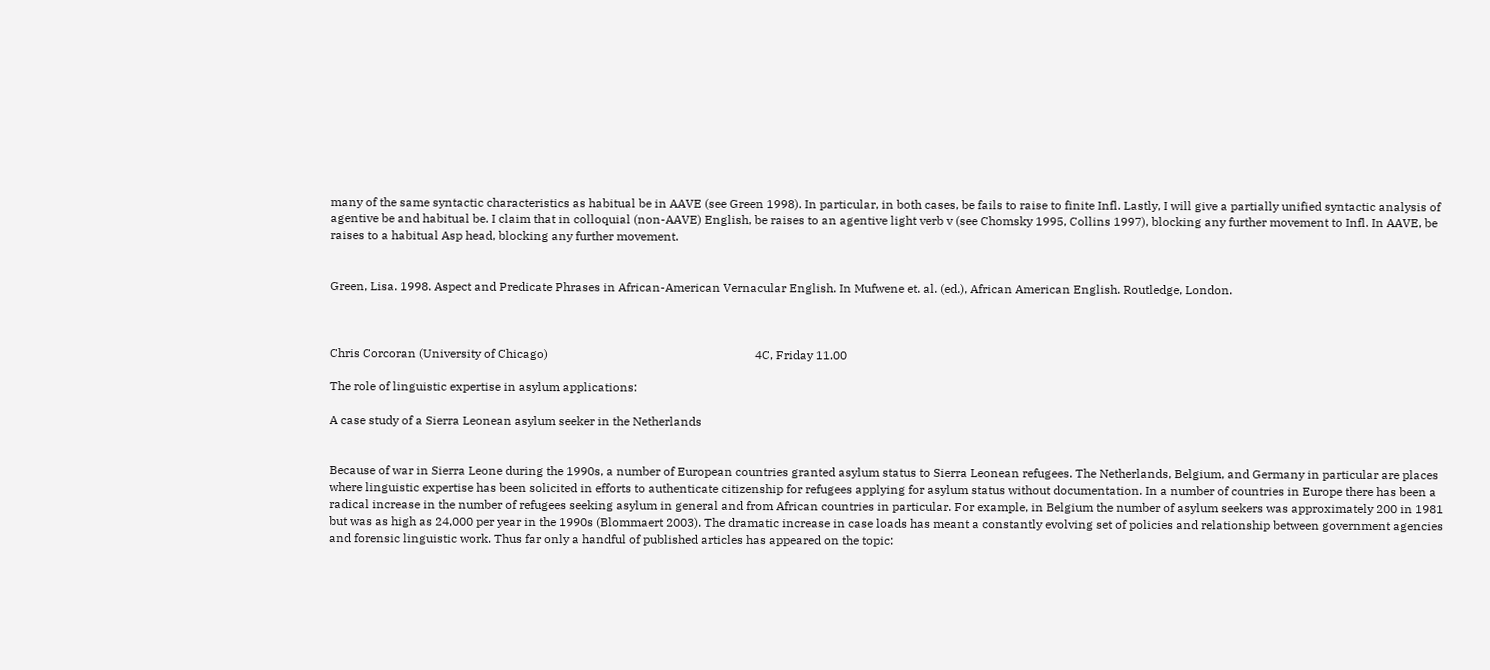many of the same syntactic characteristics as habitual be in AAVE (see Green 1998). In particular, in both cases, be fails to raise to finite Infl. Lastly, I will give a partially unified syntactic analysis of agentive be and habitual be. I claim that in colloquial (non-AAVE) English, be raises to an agentive light verb v (see Chomsky 1995, Collins 1997), blocking any further movement to Infl. In AAVE, be raises to a habitual Asp head, blocking any further movement.


Green, Lisa. 1998. Aspect and Predicate Phrases in African-American Vernacular English. In Mufwene et. al. (ed.), African American English. Routledge, London.



Chris Corcoran (University of Chicago)                                                                     4C, Friday 11.00

The role of linguistic expertise in asylum applications:

A case study of a Sierra Leonean asylum seeker in the Netherlands


Because of war in Sierra Leone during the 1990s, a number of European countries granted asylum status to Sierra Leonean refugees. The Netherlands, Belgium, and Germany in particular are places where linguistic expertise has been solicited in efforts to authenticate citizenship for refugees applying for asylum status without documentation. In a number of countries in Europe there has been a radical increase in the number of refugees seeking asylum in general and from African countries in particular. For example, in Belgium the number of asylum seekers was approximately 200 in 1981 but was as high as 24,000 per year in the 1990s (Blommaert 2003). The dramatic increase in case loads has meant a constantly evolving set of policies and relationship between government agencies and forensic linguistic work. Thus far only a handful of published articles has appeared on the topic: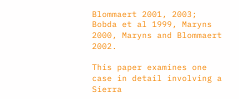Blommaert 2001, 2003; Bobda et al 1999, Maryns 2000, Maryns and Blommaert 2002.

This paper examines one case in detail involving a Sierra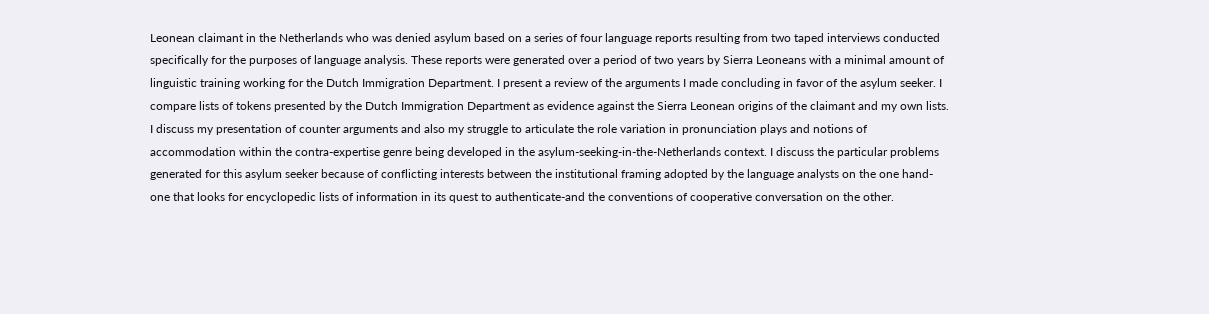Leonean claimant in the Netherlands who was denied asylum based on a series of four language reports resulting from two taped interviews conducted specifically for the purposes of language analysis. These reports were generated over a period of two years by Sierra Leoneans with a minimal amount of linguistic training working for the Dutch Immigration Department. I present a review of the arguments I made concluding in favor of the asylum seeker. I compare lists of tokens presented by the Dutch Immigration Department as evidence against the Sierra Leonean origins of the claimant and my own lists. I discuss my presentation of counter arguments and also my struggle to articulate the role variation in pronunciation plays and notions of accommodation within the contra-expertise genre being developed in the asylum-seeking-in-the-Netherlands context. I discuss the particular problems generated for this asylum seeker because of conflicting interests between the institutional framing adopted by the language analysts on the one hand-one that looks for encyclopedic lists of information in its quest to authenticate-and the conventions of cooperative conversation on the other.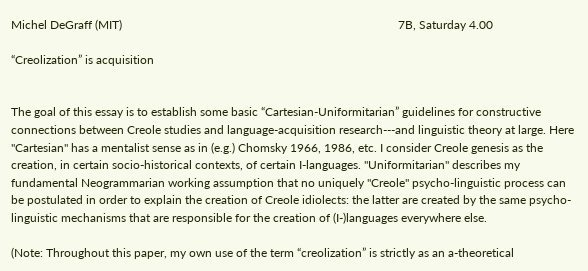Michel DeGraff (MIT)                                                                                            7B, Saturday 4.00

“Creolization” is acquisition


The goal of this essay is to establish some basic “Cartesian-Uniformitarian” guidelines for constructive connections between Creole studies and language-acquisition research---and linguistic theory at large. Here "Cartesian" has a mentalist sense as in (e.g.) Chomsky 1966, 1986, etc. I consider Creole genesis as the creation, in certain socio-historical contexts, of certain I-languages. "Uniformitarian" describes my fundamental Neogrammarian working assumption that no uniquely "Creole" psycho-linguistic process can be postulated in order to explain the creation of Creole idiolects: the latter are created by the same psycho-linguistic mechanisms that are responsible for the creation of (I-)languages everywhere else.

(Note: Throughout this paper, my own use of the term “creolization” is strictly as an a-theoretical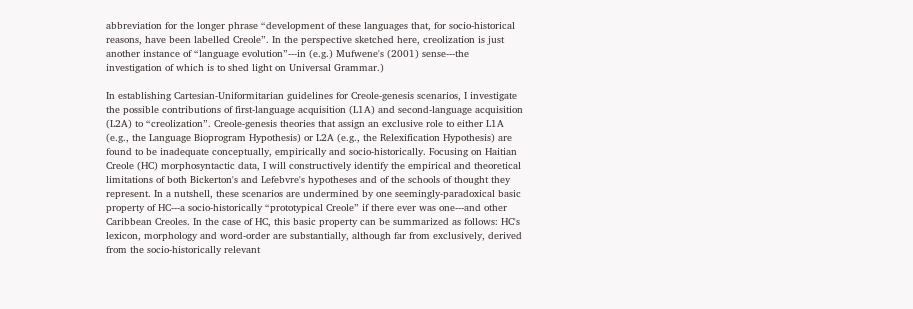abbreviation for the longer phrase “development of these languages that, for socio-historical reasons, have been labelled Creole”. In the perspective sketched here, creolization is just another instance of “language evolution”---in (e.g.) Mufwene's (2001) sense---the investigation of which is to shed light on Universal Grammar.)

In establishing Cartesian-Uniformitarian guidelines for Creole-genesis scenarios, I investigate the possible contributions of first-language acquisition (L1A) and second-language acquisition (L2A) to “creolization”. Creole-genesis theories that assign an exclusive role to either L1A (e.g., the Language Bioprogram Hypothesis) or L2A (e.g., the Relexification Hypothesis) are found to be inadequate conceptually, empirically and socio-historically. Focusing on Haitian Creole (HC) morphosyntactic data, I will constructively identify the empirical and theoretical limitations of both Bickerton's and Lefebvre's hypotheses and of the schools of thought they represent. In a nutshell, these scenarios are undermined by one seemingly-paradoxical basic property of HC---a socio-historically “prototypical Creole” if there ever was one---and other Caribbean Creoles. In the case of HC, this basic property can be summarized as follows: HC's lexicon, morphology and word-order are substantially, although far from exclusively, derived from the socio-historically relevant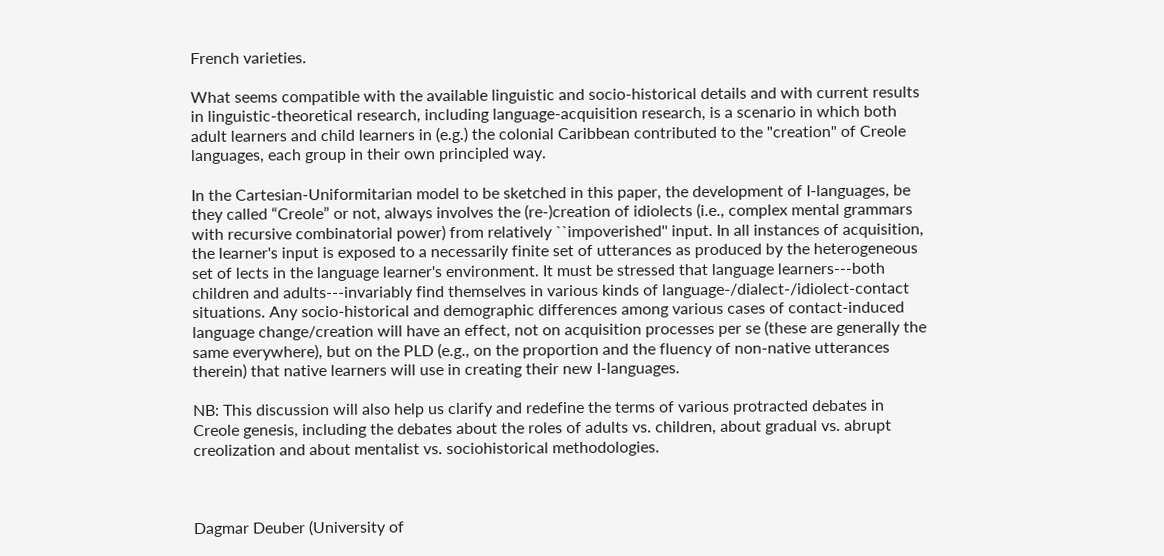French varieties.

What seems compatible with the available linguistic and socio-historical details and with current results in linguistic-theoretical research, including language-acquisition research, is a scenario in which both adult learners and child learners in (e.g.) the colonial Caribbean contributed to the "creation" of Creole languages, each group in their own principled way.

In the Cartesian-Uniformitarian model to be sketched in this paper, the development of I-languages, be they called “Creole” or not, always involves the (re-)creation of idiolects (i.e., complex mental grammars with recursive combinatorial power) from relatively ``impoverished'' input. In all instances of acquisition, the learner's input is exposed to a necessarily finite set of utterances as produced by the heterogeneous set of lects in the language learner's environment. It must be stressed that language learners---both children and adults---invariably find themselves in various kinds of language-/dialect-/idiolect-contact situations. Any socio-historical and demographic differences among various cases of contact-induced language change/creation will have an effect, not on acquisition processes per se (these are generally the same everywhere), but on the PLD (e.g., on the proportion and the fluency of non-native utterances therein) that native learners will use in creating their new I-languages.

NB: This discussion will also help us clarify and redefine the terms of various protracted debates in Creole genesis, including the debates about the roles of adults vs. children, about gradual vs. abrupt creolization and about mentalist vs. sociohistorical methodologies.



Dagmar Deuber (University of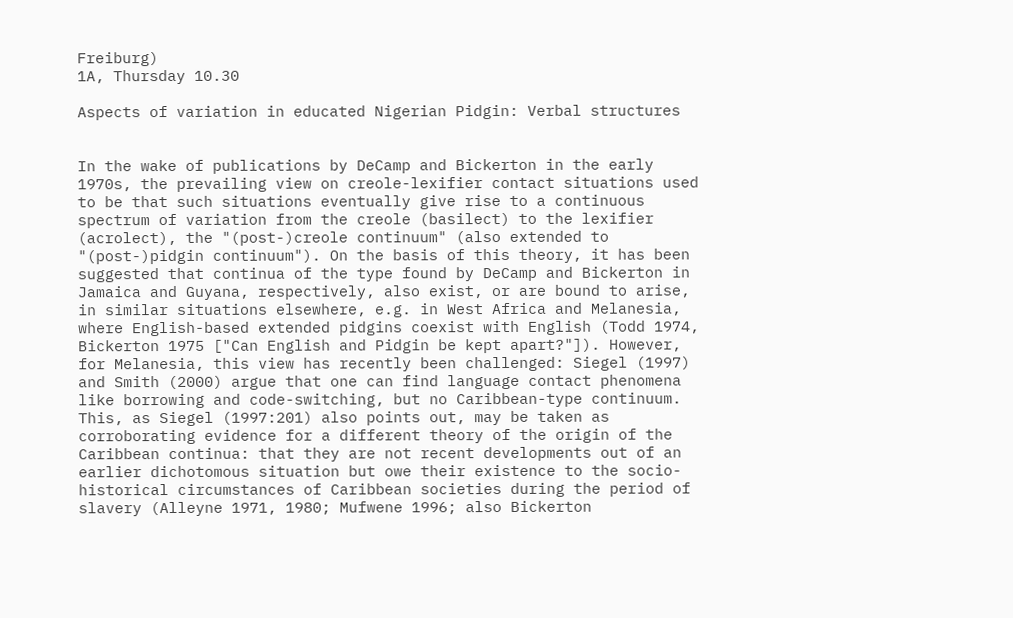Freiburg)                                                                 1A, Thursday 10.30

Aspects of variation in educated Nigerian Pidgin: Verbal structures


In the wake of publications by DeCamp and Bickerton in the early 1970s, the prevailing view on creole-lexifier contact situations used to be that such situations eventually give rise to a continuous spectrum of variation from the creole (basilect) to the lexifier (acrolect), the "(post-)creole continuum" (also extended to "(post-)pidgin continuum"). On the basis of this theory, it has been suggested that continua of the type found by DeCamp and Bickerton in Jamaica and Guyana, respectively, also exist, or are bound to arise, in similar situations elsewhere, e.g. in West Africa and Melanesia, where English-based extended pidgins coexist with English (Todd 1974, Bickerton 1975 ["Can English and Pidgin be kept apart?"]). However, for Melanesia, this view has recently been challenged: Siegel (1997) and Smith (2000) argue that one can find language contact phenomena like borrowing and code-switching, but no Caribbean-type continuum. This, as Siegel (1997:201) also points out, may be taken as corroborating evidence for a different theory of the origin of the Caribbean continua: that they are not recent developments out of an earlier dichotomous situation but owe their existence to the socio-historical circumstances of Caribbean societies during the period of slavery (Alleyne 1971, 1980; Mufwene 1996; also Bickerton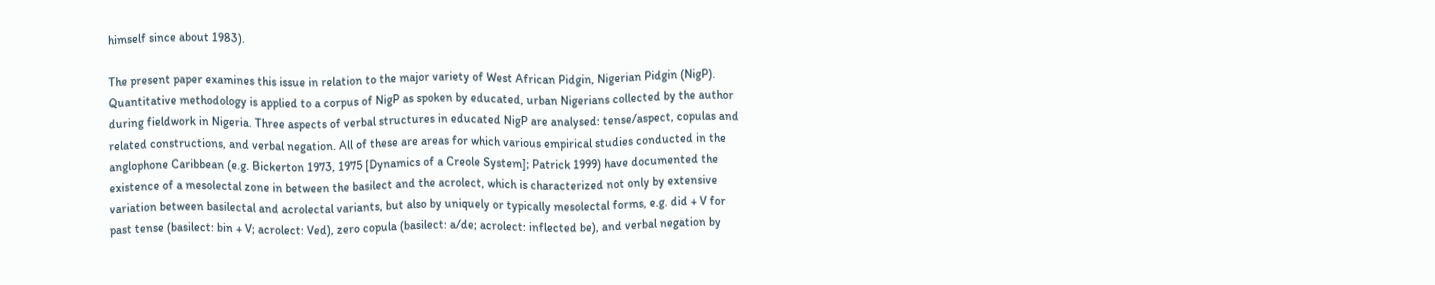himself since about 1983).

The present paper examines this issue in relation to the major variety of West African Pidgin, Nigerian Pidgin (NigP). Quantitative methodology is applied to a corpus of NigP as spoken by educated, urban Nigerians collected by the author during fieldwork in Nigeria. Three aspects of verbal structures in educated NigP are analysed: tense/aspect, copulas and related constructions, and verbal negation. All of these are areas for which various empirical studies conducted in the anglophone Caribbean (e.g. Bickerton 1973, 1975 [Dynamics of a Creole System]; Patrick 1999) have documented the existence of a mesolectal zone in between the basilect and the acrolect, which is characterized not only by extensive variation between basilectal and acrolectal variants, but also by uniquely or typically mesolectal forms, e.g. did + V for past tense (basilect: bin + V; acrolect: Ved), zero copula (basilect: a/de; acrolect: inflected be), and verbal negation by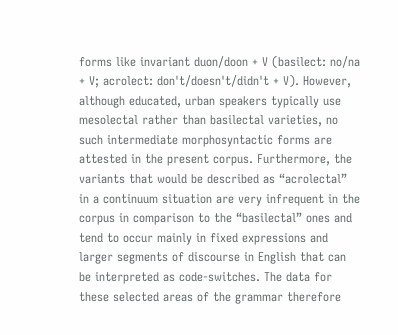forms like invariant duon/doon + V (basilect: no/na + V; acrolect: don't/doesn't/didn't + V). However, although educated, urban speakers typically use mesolectal rather than basilectal varieties, no such intermediate morphosyntactic forms are attested in the present corpus. Furthermore, the variants that would be described as “acrolectal” in a continuum situation are very infrequent in the corpus in comparison to the “basilectal” ones and tend to occur mainly in fixed expressions and larger segments of discourse in English that can be interpreted as code-switches. The data for these selected areas of the grammar therefore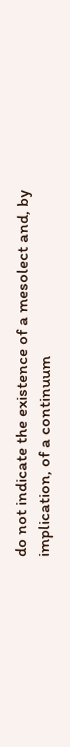do not indicate the existence of a mesolect and, by implication, of a continuum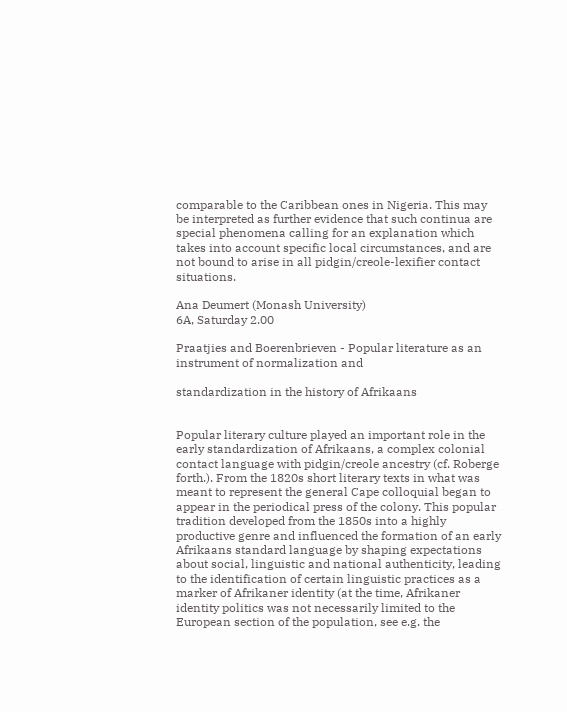comparable to the Caribbean ones in Nigeria. This may be interpreted as further evidence that such continua are special phenomena calling for an explanation which takes into account specific local circumstances, and are not bound to arise in all pidgin/creole-lexifier contact situations.

Ana Deumert (Monash University)                                                                           6A, Saturday 2.00

Praatjies and Boerenbrieven - Popular literature as an instrument of normalization and

standardization in the history of Afrikaans


Popular literary culture played an important role in the early standardization of Afrikaans, a complex colonial contact language with pidgin/creole ancestry (cf. Roberge forth.). From the 1820s short literary texts in what was meant to represent the general Cape colloquial began to appear in the periodical press of the colony. This popular tradition developed from the 1850s into a highly productive genre and influenced the formation of an early Afrikaans standard language by shaping expectations about social, linguistic and national authenticity, leading to the identification of certain linguistic practices as a marker of Afrikaner identity (at the time, Afrikaner identity politics was not necessarily limited to the European section of the population, see e.g. the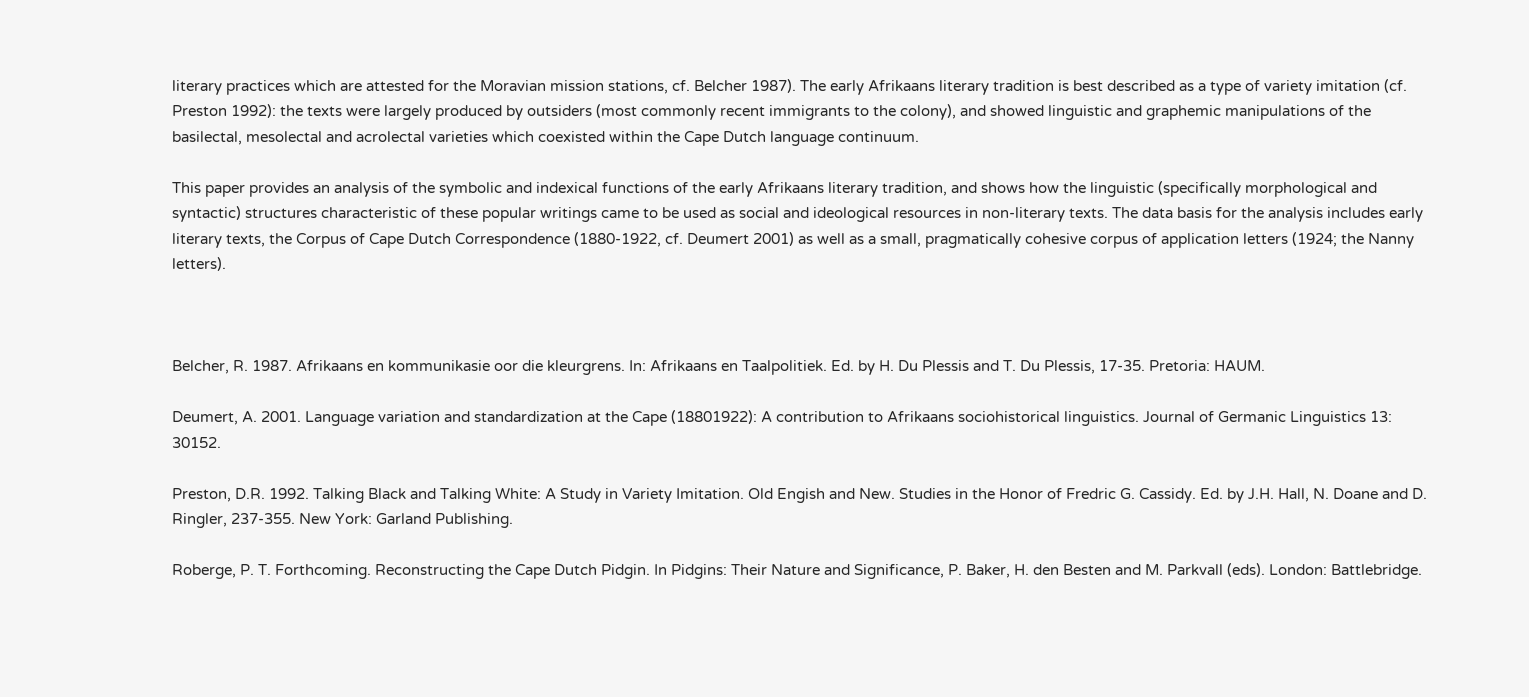literary practices which are attested for the Moravian mission stations, cf. Belcher 1987). The early Afrikaans literary tradition is best described as a type of variety imitation (cf. Preston 1992): the texts were largely produced by outsiders (most commonly recent immigrants to the colony), and showed linguistic and graphemic manipulations of the basilectal, mesolectal and acrolectal varieties which coexisted within the Cape Dutch language continuum.

This paper provides an analysis of the symbolic and indexical functions of the early Afrikaans literary tradition, and shows how the linguistic (specifically morphological and syntactic) structures characteristic of these popular writings came to be used as social and ideological resources in non-literary texts. The data basis for the analysis includes early literary texts, the Corpus of Cape Dutch Correspondence (1880-1922, cf. Deumert 2001) as well as a small, pragmatically cohesive corpus of application letters (1924; the Nanny letters).



Belcher, R. 1987. Afrikaans en kommunikasie oor die kleurgrens. In: Afrikaans en Taalpolitiek. Ed. by H. Du Plessis and T. Du Plessis, 17-35. Pretoria: HAUM.

Deumert, A. 2001. Language variation and standardization at the Cape (18801922): A contribution to Afrikaans sociohistorical linguistics. Journal of Germanic Linguistics 13: 30152.

Preston, D.R. 1992. Talking Black and Talking White: A Study in Variety Imitation. Old Engish and New. Studies in the Honor of Fredric G. Cassidy. Ed. by J.H. Hall, N. Doane and D. Ringler, 237-355. New York: Garland Publishing.

Roberge, P. T. Forthcoming. Reconstructing the Cape Dutch Pidgin. In Pidgins: Their Nature and Significance, P. Baker, H. den Besten and M. Parkvall (eds). London: Battlebridge.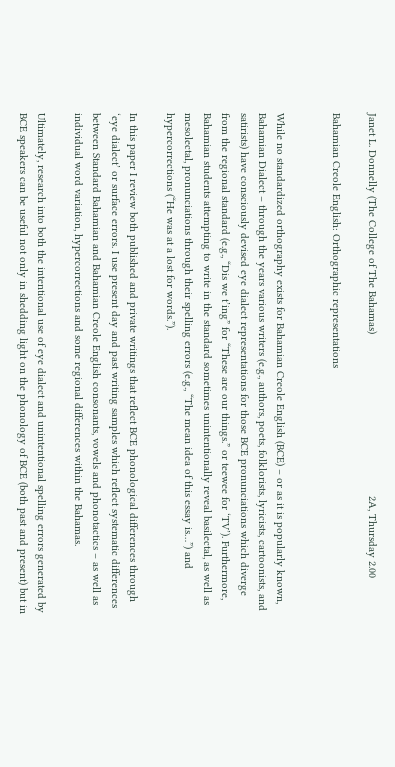Janet L. Donnelly (The College of The Bahamas)                                                      2A, Thursday 2.00

Bahamian Creole English: Orthographic representations


While no standardized orthography exists for Bahamian Creole English (BCE) – or as it is popularly known, Bahamian Dialect – through the years various writers (e.g., authors, poets, folklorists, lyricists, cartoonists, and satirists) have consciously devised eye dialect representations for those BCE pronunciations which diverge from the regional standard (e.g., “Dis we t’ing” for “These are our things.” or teewee for ‘TV’). Furthermore, Bahamian students attempting to write in the standard sometimes unintentionally reveal basilectal, as well as mesolectal, pronunciations through their spelling errors (e.g., “The mean idea of this essay is…”) and hypercorrections (“He was at a lost for words.”).

In this paper I review both published and private writings that reflect BCE phonological differences through ‘eye dialect’ or surface errors. I use present day and past writing samples which reflect systematic differences between Standard Bahamian and Bahamian Creole English consonants, vowels and phonotactics – as well as individual word variation, hypercorrections and some regional differences within the Bahamas.

Ultimately, research into both the intentional use of eye dialect and unintentional spelling errors generated by BCE speakers can be useful not only in shedding light on the phonology of BCE (both past and present) but in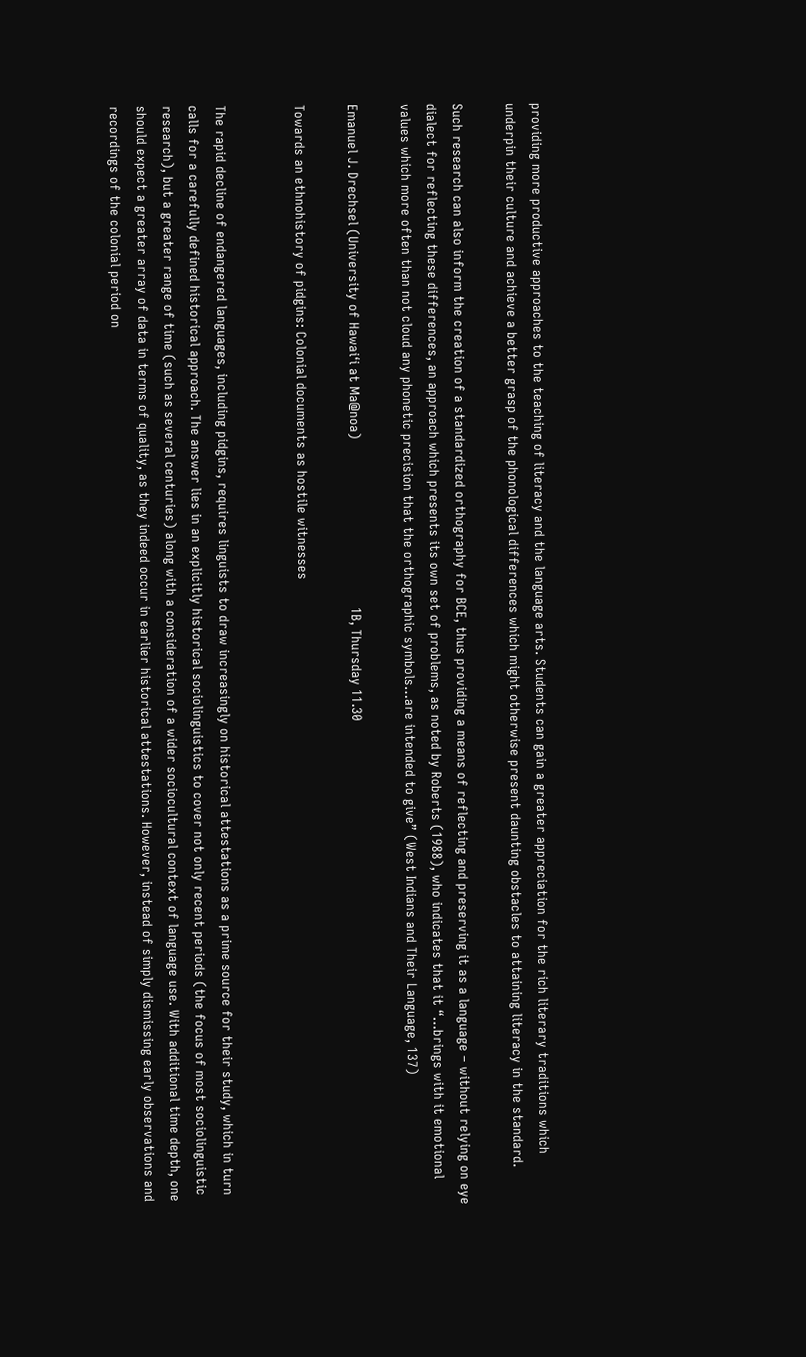providing more productive approaches to the teaching of literacy and the language arts. Students can gain a greater appreciation for the rich literary traditions which underpin their culture and achieve a better grasp of the phonological differences which might otherwise present daunting obstacles to attaining literacy in the standard.

Such research can also inform the creation of a standardized orthography for BCE, thus providing a means of reflecting and preserving it as a language – without relying on eye dialect for reflecting these differences, an approach which presents its own set of problems, as noted by Roberts (1988), who indicates that it “…brings with it emotional values which more often than not cloud any phonetic precision that the orthographic symbols…are intended to give” (West Indians and Their Language, 137)

Emanuel J. Drechsel (University of Hawai‘i at Ma@noa)                                          1B, Thursday 11.30

Towards an ethnohistory of pidgins: Colonial documents as hostile witnesses


The rapid decline of endangered languages, including pidgins, requires linguists to draw increasingly on historical attestations as a prime source for their study, which in turn calls for a carefully defined historical approach. The answer lies in an explicitly historical sociolinguistics to cover not only recent periods (the focus of most sociolinguistic research), but a greater range of time (such as several centuries) along with a consideration of a wider sociocultural context of language use. With additional time depth, one should expect a greater array of data in terms of quality, as they indeed occur in earlier historical attestations. However, instead of simply dismissing early observations and recordings of the colonial period on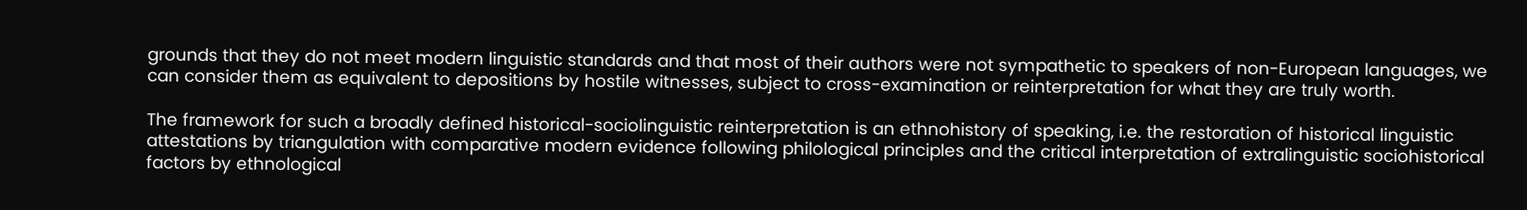grounds that they do not meet modern linguistic standards and that most of their authors were not sympathetic to speakers of non-European languages, we can consider them as equivalent to depositions by hostile witnesses, subject to cross-examination or reinterpretation for what they are truly worth.

The framework for such a broadly defined historical-sociolinguistic reinterpretation is an ethnohistory of speaking, i.e. the restoration of historical linguistic attestations by triangulation with comparative modern evidence following philological principles and the critical interpretation of extralinguistic sociohistorical factors by ethnological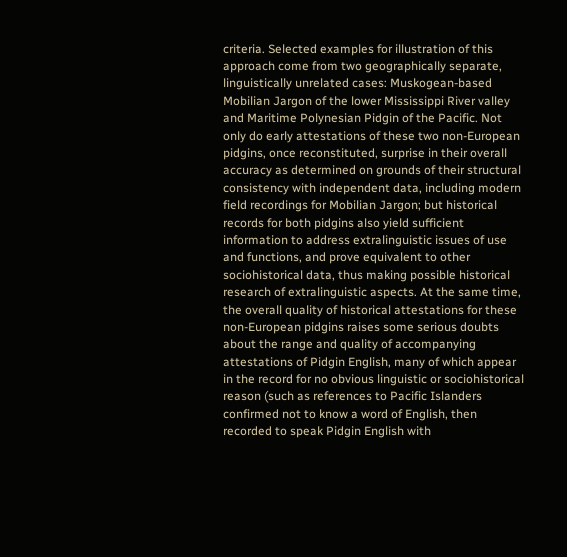criteria. Selected examples for illustration of this approach come from two geographically separate, linguistically unrelated cases: Muskogean-based Mobilian Jargon of the lower Mississippi River valley and Maritime Polynesian Pidgin of the Pacific. Not only do early attestations of these two non-European pidgins, once reconstituted, surprise in their overall accuracy as determined on grounds of their structural consistency with independent data, including modern field recordings for Mobilian Jargon; but historical records for both pidgins also yield sufficient information to address extralinguistic issues of use and functions, and prove equivalent to other sociohistorical data, thus making possible historical research of extralinguistic aspects. At the same time, the overall quality of historical attestations for these non-European pidgins raises some serious doubts about the range and quality of accompanying attestations of Pidgin English, many of which appear in the record for no obvious linguistic or sociohistorical reason (such as references to Pacific Islanders confirmed not to know a word of English, then recorded to speak Pidgin English with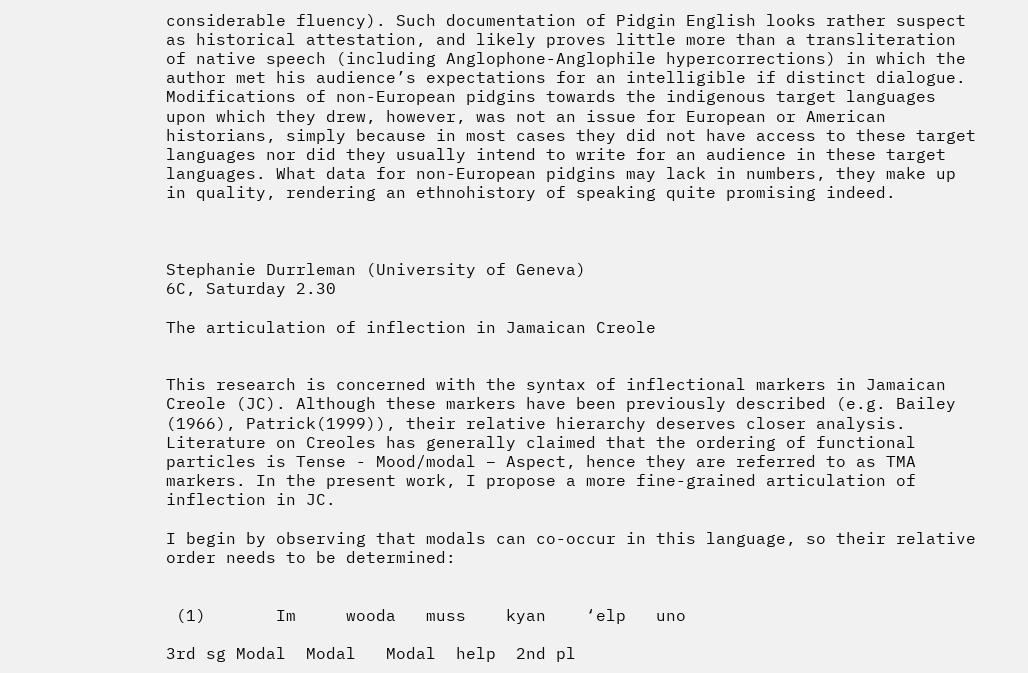considerable fluency). Such documentation of Pidgin English looks rather suspect as historical attestation, and likely proves little more than a transliteration of native speech (including Anglophone-Anglophile hypercorrections) in which the author met his audience’s expectations for an intelligible if distinct dialogue. Modifications of non-European pidgins towards the indigenous target languages upon which they drew, however, was not an issue for European or American historians, simply because in most cases they did not have access to these target languages nor did they usually intend to write for an audience in these target languages. What data for non-European pidgins may lack in numbers, they make up in quality, rendering an ethnohistory of speaking quite promising indeed.



Stephanie Durrleman (University of Geneva)                                                            6C, Saturday 2.30

The articulation of inflection in Jamaican Creole


This research is concerned with the syntax of inflectional markers in Jamaican Creole (JC). Although these markers have been previously described (e.g. Bailey (1966), Patrick(1999)), their relative hierarchy deserves closer analysis. Literature on Creoles has generally claimed that the ordering of functional particles is Tense - Mood/modal – Aspect, hence they are referred to as TMA markers. In the present work, I propose a more fine-grained articulation of inflection in JC.

I begin by observing that modals can co-occur in this language, so their relative order needs to be determined:


 (1)       Im     wooda   muss    kyan    ‘elp   uno

3rd sg Modal  Modal   Modal  help  2nd pl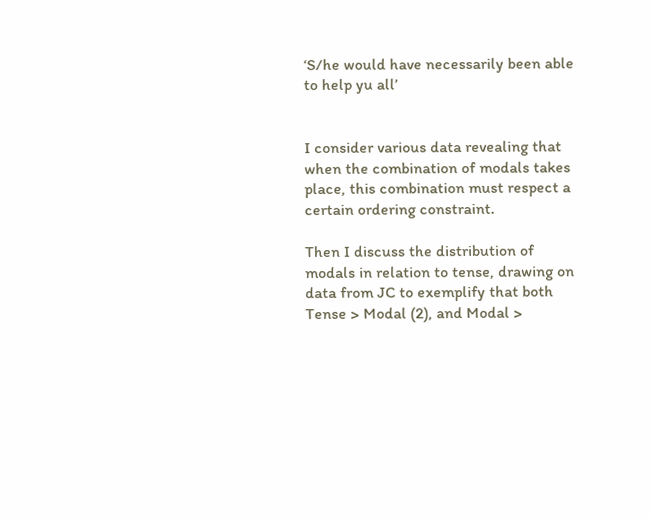‘S/he would have necessarily been able to help yu all’


I consider various data revealing that when the combination of modals takes place, this combination must respect a certain ordering constraint.

Then I discuss the distribution of modals in relation to tense, drawing on data from JC to exemplify that both Tense > Modal (2), and Modal >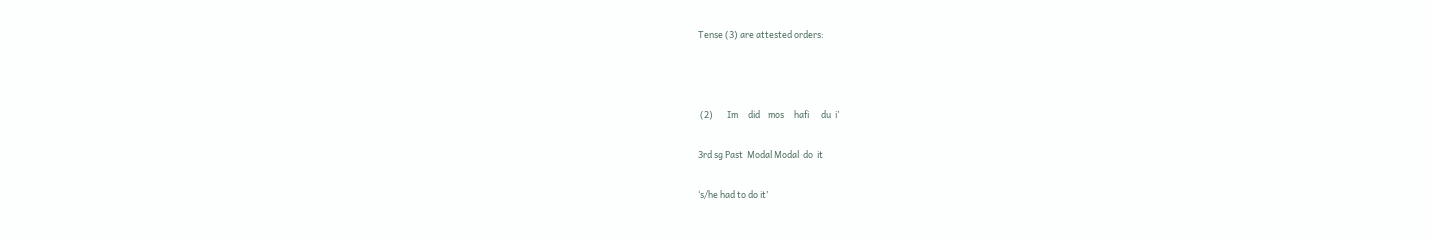Tense (3) are attested orders:



 (2)       Im     did    mos     hafi      du  i’

3rd sg Past  Modal Modal  do  it

‘s/he had to do it’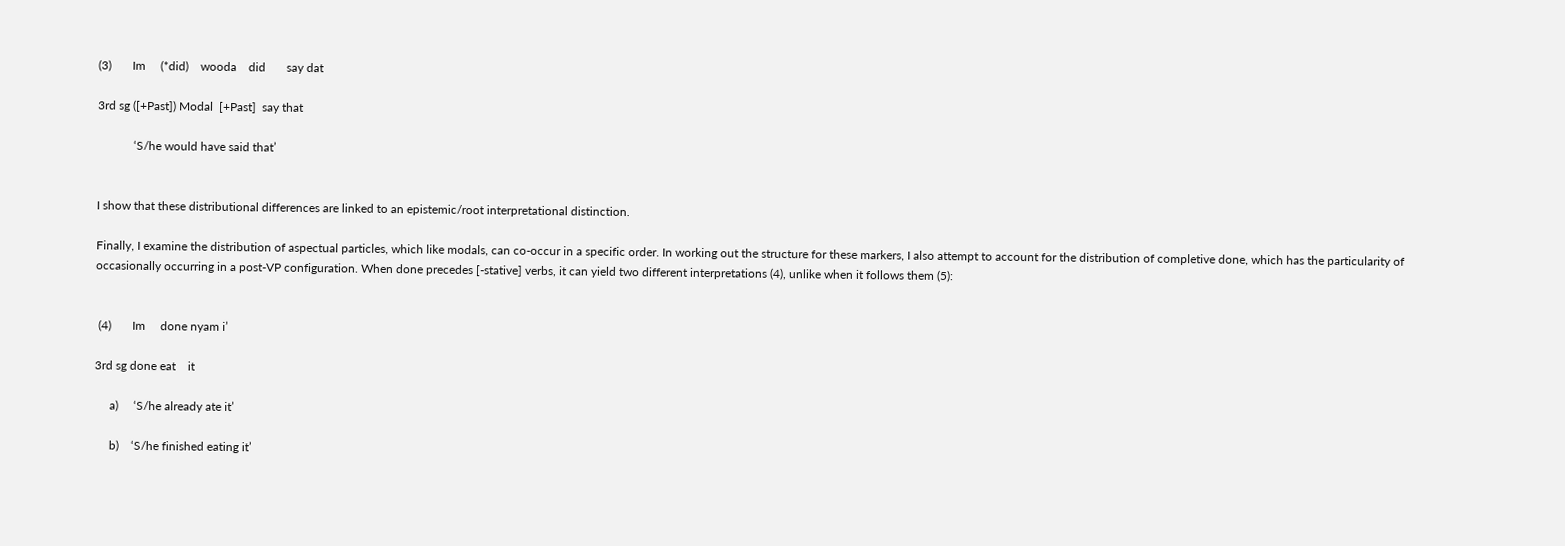(3)       Im     (*did)    wooda    did       say dat

3rd sg ([+Past]) Modal  [+Past]  say that

            ‘S/he would have said that’


I show that these distributional differences are linked to an epistemic/root interpretational distinction.

Finally, I examine the distribution of aspectual particles, which like modals, can co-occur in a specific order. In working out the structure for these markers, I also attempt to account for the distribution of completive done, which has the particularity of occasionally occurring in a post-VP configuration. When done precedes [-stative] verbs, it can yield two different interpretations (4), unlike when it follows them (5):


 (4)       Im     done nyam i’

3rd sg done eat    it

     a)     ‘S/he already ate it’

     b)    ‘S/he finished eating it’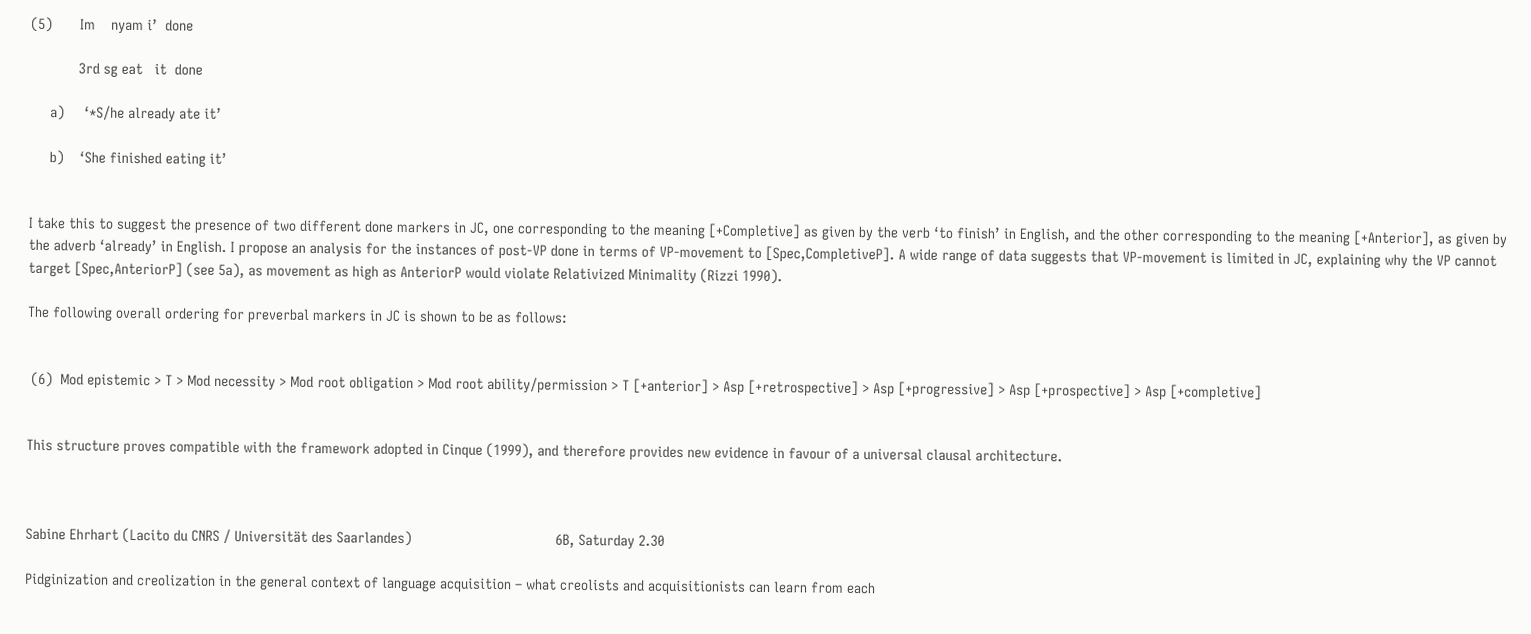(5)       Im    nyam i’  done

            3rd sg eat   it  done

     a)     ‘*S/he already ate it’

     b)    ‘She finished eating it’


I take this to suggest the presence of two different done markers in JC, one corresponding to the meaning [+Completive] as given by the verb ‘to finish’ in English, and the other corresponding to the meaning [+Anterior], as given by the adverb ‘already’ in English. I propose an analysis for the instances of post-VP done in terms of VP-movement to [Spec,CompletiveP]. A wide range of data suggests that VP-movement is limited in JC, explaining why the VP cannot target [Spec,AnteriorP] (see 5a), as movement as high as AnteriorP would violate Relativized Minimality (Rizzi 1990).

The following overall ordering for preverbal markers in JC is shown to be as follows:


 (6)  Mod epistemic > T > Mod necessity > Mod root obligation > Mod root ability/permission > T [+anterior] > Asp [+retrospective] > Asp [+progressive] > Asp [+prospective] > Asp [+completive]


This structure proves compatible with the framework adopted in Cinque (1999), and therefore provides new evidence in favour of a universal clausal architecture.



Sabine Ehrhart (Lacito du CNRS / Universität des Saarlandes)                                    6B, Saturday 2.30

Pidginization and creolization in the general context of language acquisition – what creolists and acquisitionists can learn from each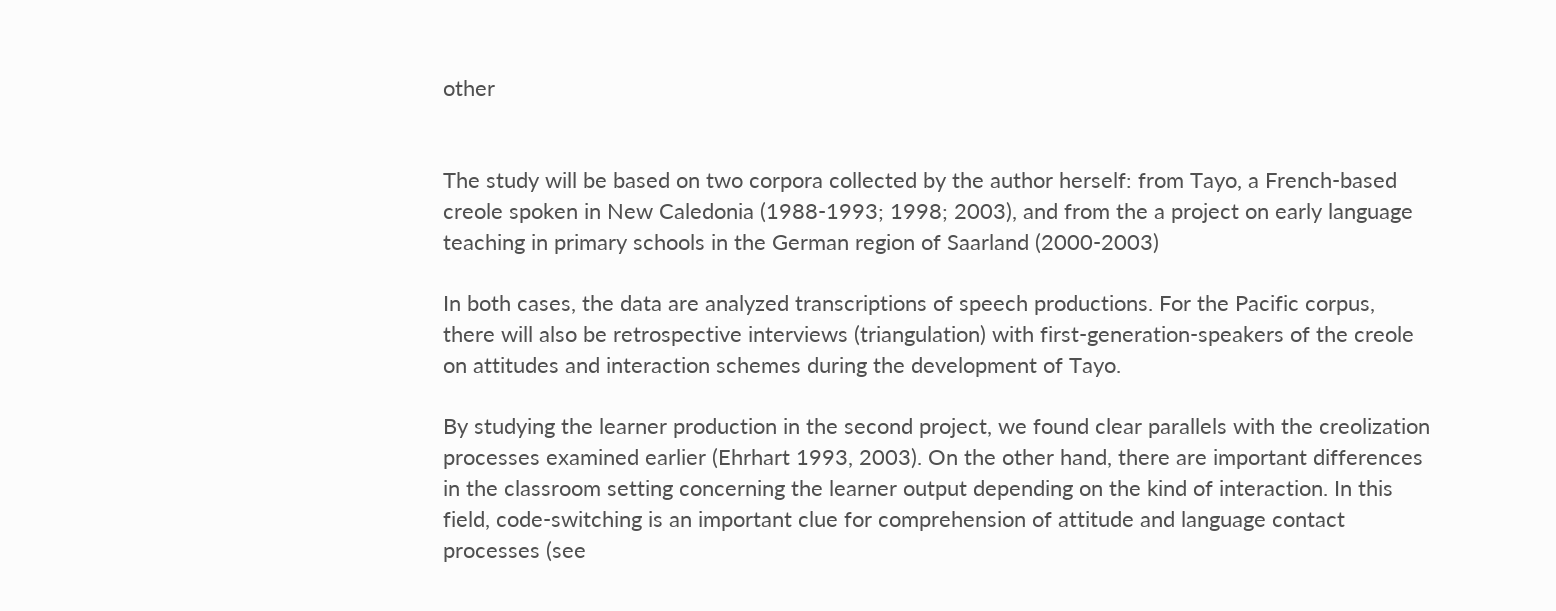other


The study will be based on two corpora collected by the author herself: from Tayo, a French-based creole spoken in New Caledonia (1988-1993; 1998; 2003), and from the a project on early language teaching in primary schools in the German region of Saarland (2000-2003)

In both cases, the data are analyzed transcriptions of speech productions. For the Pacific corpus, there will also be retrospective interviews (triangulation) with first-generation-speakers of the creole on attitudes and interaction schemes during the development of Tayo.

By studying the learner production in the second project, we found clear parallels with the creolization processes examined earlier (Ehrhart 1993, 2003). On the other hand, there are important differences in the classroom setting concerning the learner output depending on the kind of interaction. In this field, code-switching is an important clue for comprehension of attitude and language contact processes (see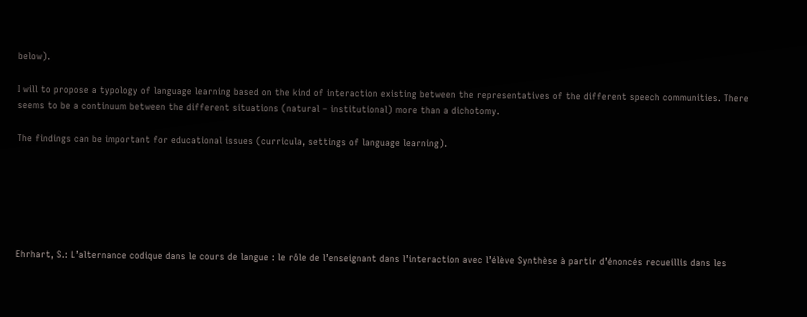below).

I will to propose a typology of language learning based on the kind of interaction existing between the representatives of the different speech communities. There seems to be a continuum between the different situations (natural – institutional) more than a dichotomy.

The findings can be important for educational issues (curricula, settings of language learning).






Ehrhart, S.: L’alternance codique dans le cours de langue : le rôle de l’enseignant dans l’interaction avec l’élève Synthèse à partir d’énoncés recueillis dans les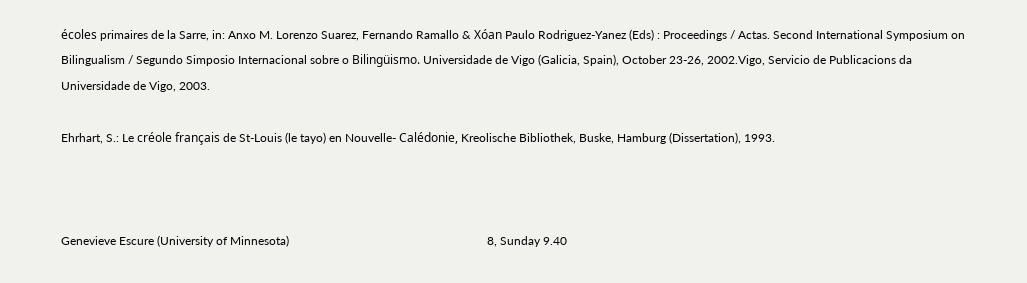écoles primaires de la Sarre, in: Anxo M. Lorenzo Suarez, Fernando Ramallo & Xóan Paulo Rodriguez-Yanez (Eds) : Proceedings / Actas. Second International Symposium on Bilingualism / Segundo Simposio Internacional sobre o Bilingüismo. Universidade de Vigo (Galicia, Spain), October 23-26, 2002.Vigo, Servicio de Publicacions da Universidade de Vigo, 2003.

Ehrhart, S.: Le créole français de St-Louis (le tayo) en Nouvelle- Calédonie, Kreolische Bibliothek, Buske, Hamburg (Dissertation), 1993.



Genevieve Escure (University of Minnesota)                                                                  8, Sunday 9.40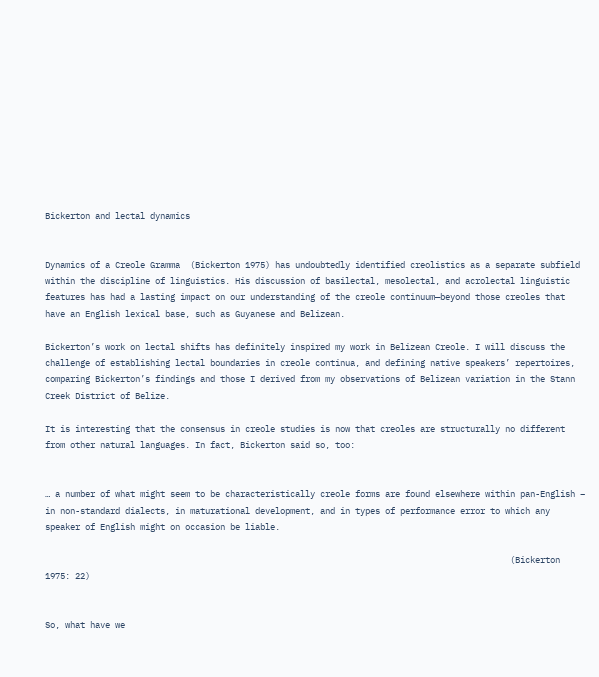Bickerton and lectal dynamics


Dynamics of a Creole Gramma  (Bickerton 1975) has undoubtedly identified creolistics as a separate subfield within the discipline of linguistics. His discussion of basilectal, mesolectal, and acrolectal linguistic features has had a lasting impact on our understanding of the creole continuum—beyond those creoles that have an English lexical base, such as Guyanese and Belizean.

Bickerton’s work on lectal shifts has definitely inspired my work in Belizean Creole. I will discuss the challenge of establishing lectal boundaries in creole continua, and defining native speakers’ repertoires, comparing Bickerton’s findings and those I derived from my observations of Belizean variation in the Stann Creek District of Belize.

It is interesting that the consensus in creole studies is now that creoles are structurally no different from other natural languages. In fact, Bickerton said so, too:


… a number of what might seem to be characteristically creole forms are found elsewhere within pan-English – in non-standard dialects, in maturational development, and in types of performance error to which any speaker of English might on occasion be liable.

                                                                                             (Bickerton 1975: 22)


So, what have we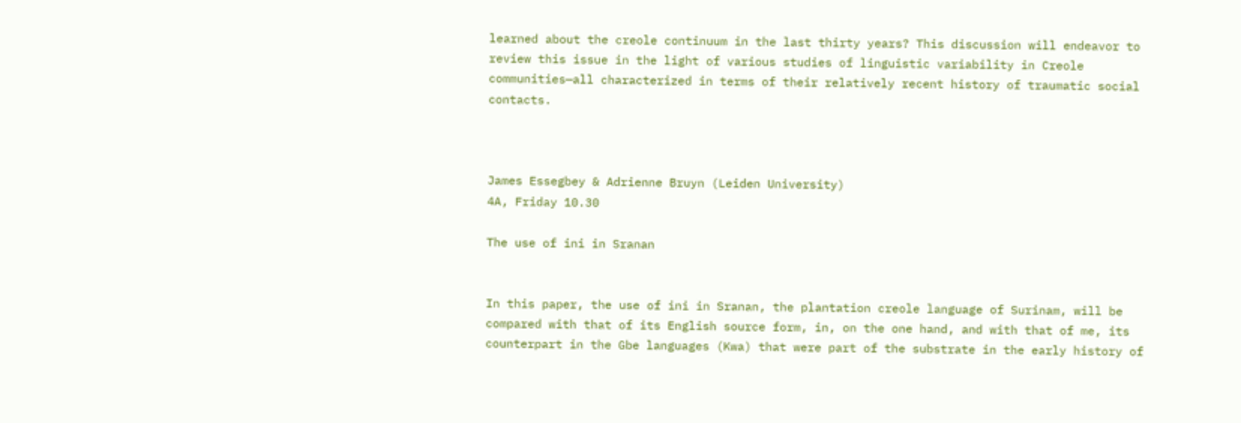learned about the creole continuum in the last thirty years? This discussion will endeavor to review this issue in the light of various studies of linguistic variability in Creole communities—all characterized in terms of their relatively recent history of traumatic social contacts.



James Essegbey & Adrienne Bruyn (Leiden University)                                              4A, Friday 10.30

The use of ini in Sranan


In this paper, the use of ini in Sranan, the plantation creole language of Surinam, will be compared with that of its English source form, in, on the one hand, and with that of me, its counterpart in the Gbe languages (Kwa) that were part of the substrate in the early history of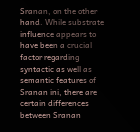Sranan, on the other hand. While substrate influence appears to have been a crucial factor regarding syntactic as well as semantic features of Sranan ini, there are certain differences between Sranan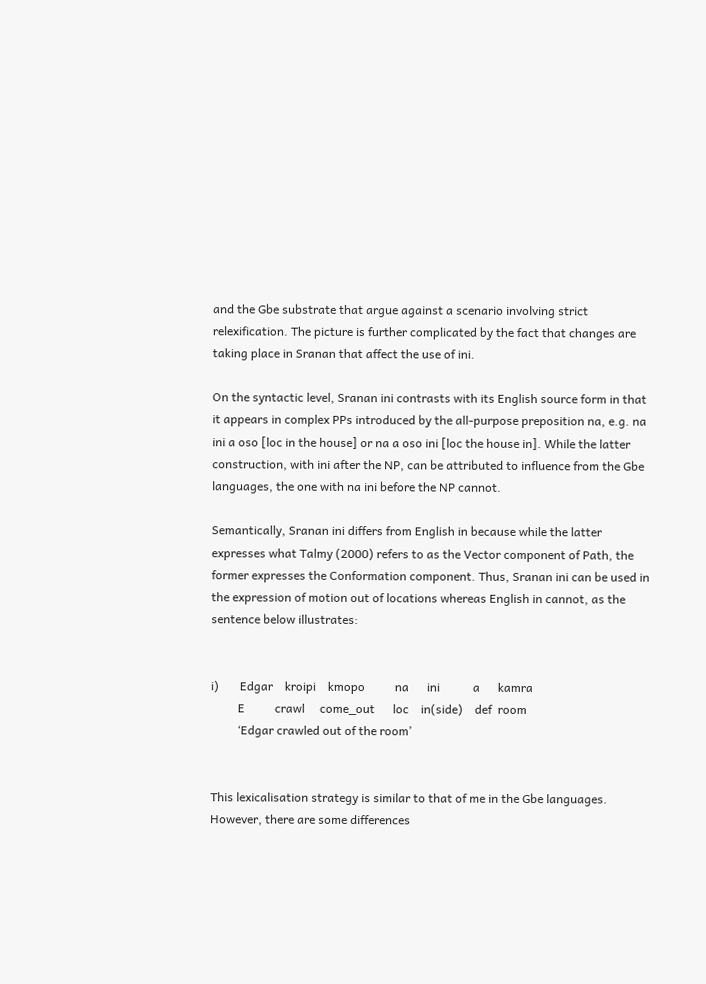and the Gbe substrate that argue against a scenario involving strict relexification. The picture is further complicated by the fact that changes are taking place in Sranan that affect the use of ini.

On the syntactic level, Sranan ini contrasts with its English source form in that it appears in complex PPs introduced by the all-purpose preposition na, e.g. na ini a oso [loc in the house] or na a oso ini [loc the house in]. While the latter construction, with ini after the NP, can be attributed to influence from the Gbe languages, the one with na ini before the NP cannot.

Semantically, Sranan ini differs from English in because while the latter expresses what Talmy (2000) refers to as the Vector component of Path, the former expresses the Conformation component. Thus, Sranan ini can be used in the expression of motion out of locations whereas English in cannot, as the sentence below illustrates:


i)       Edgar    kroipi    kmopo          na      ini           a      kamra
         E          crawl     come_out      loc    in(side)    def  room
         ‘Edgar crawled out of the room’


This lexicalisation strategy is similar to that of me in the Gbe languages. However, there are some differences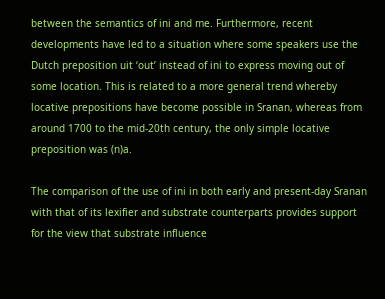between the semantics of ini and me. Furthermore, recent developments have led to a situation where some speakers use the Dutch preposition uit ‘out’ instead of ini to express moving out of some location. This is related to a more general trend whereby locative prepositions have become possible in Sranan, whereas from around 1700 to the mid-20th century, the only simple locative preposition was (n)a.

The comparison of the use of ini in both early and present-day Sranan with that of its lexifier and substrate counterparts provides support for the view that substrate influence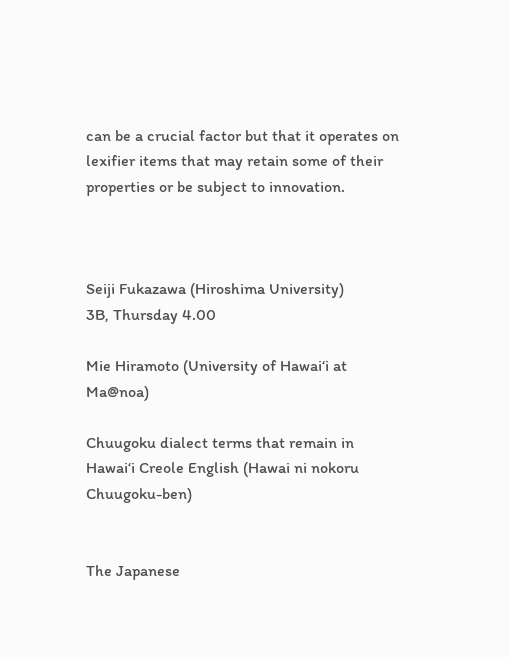can be a crucial factor but that it operates on lexifier items that may retain some of their properties or be subject to innovation.



Seiji Fukazawa (Hiroshima University)                                                                    3B, Thursday 4.00

Mie Hiramoto (University of Hawai‘i at Ma@noa)

Chuugoku dialect terms that remain in Hawai‘i Creole English (Hawai ni nokoru Chuugoku-ben)


The Japanese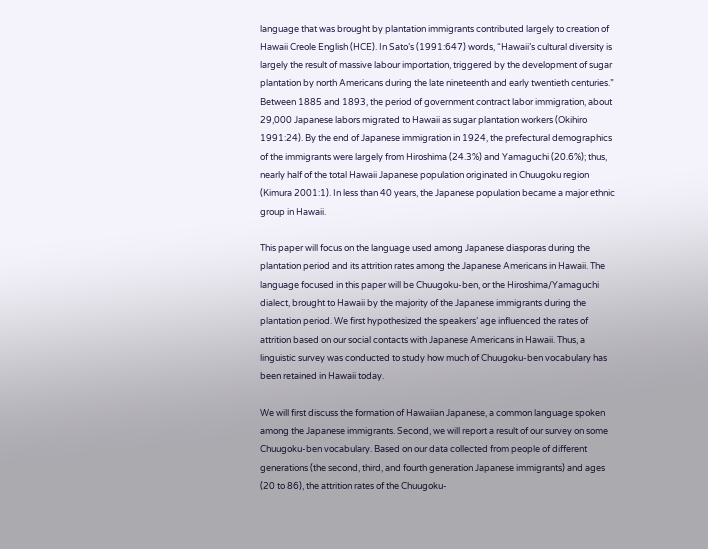language that was brought by plantation immigrants contributed largely to creation of Hawaii Creole English (HCE). In Sato’s (1991:647) words, “Hawaii’s cultural diversity is largely the result of massive labour importation, triggered by the development of sugar plantation by north Americans during the late nineteenth and early twentieth centuries.” Between 1885 and 1893, the period of government contract labor immigration, about 29,000 Japanese labors migrated to Hawaii as sugar plantation workers (Okihiro 1991:24). By the end of Japanese immigration in 1924, the prefectural demographics of the immigrants were largely from Hiroshima (24.3%) and Yamaguchi (20.6%); thus, nearly half of the total Hawaii Japanese population originated in Chuugoku region (Kimura 2001:1). In less than 40 years, the Japanese population became a major ethnic group in Hawaii.

This paper will focus on the language used among Japanese diasporas during the plantation period and its attrition rates among the Japanese Americans in Hawaii. The language focused in this paper will be Chuugoku-ben, or the Hiroshima/Yamaguchi dialect, brought to Hawaii by the majority of the Japanese immigrants during the plantation period. We first hypothesized the speakers’ age influenced the rates of attrition based on our social contacts with Japanese Americans in Hawaii. Thus, a linguistic survey was conducted to study how much of Chuugoku-ben vocabulary has been retained in Hawaii today.

We will first discuss the formation of Hawaiian Japanese, a common language spoken among the Japanese immigrants. Second, we will report a result of our survey on some Chuugoku-ben vocabulary. Based on our data collected from people of different generations (the second, third, and fourth generation Japanese immigrants) and ages (20 to 86), the attrition rates of the Chuugoku-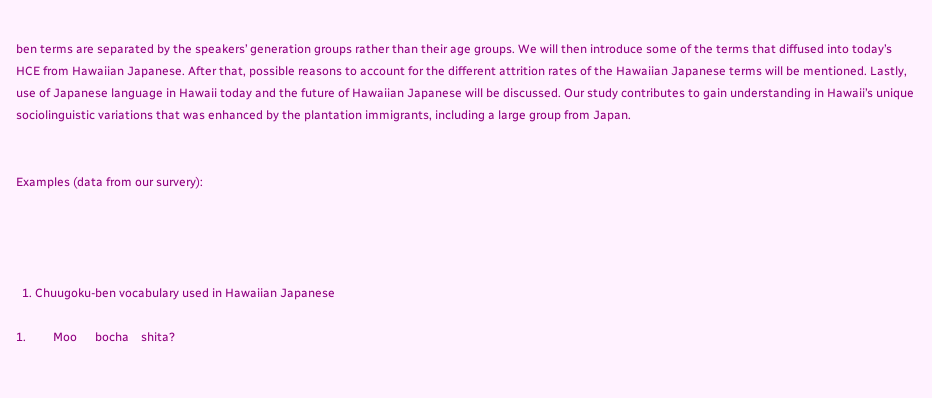ben terms are separated by the speakers’ generation groups rather than their age groups. We will then introduce some of the terms that diffused into today’s HCE from Hawaiian Japanese. After that, possible reasons to account for the different attrition rates of the Hawaiian Japanese terms will be mentioned. Lastly, use of Japanese language in Hawaii today and the future of Hawaiian Japanese will be discussed. Our study contributes to gain understanding in Hawaii’s unique sociolinguistic variations that was enhanced by the plantation immigrants, including a large group from Japan.


Examples (data from our survery):




  1. Chuugoku-ben vocabulary used in Hawaiian Japanese

1.         Moo      bocha    shita?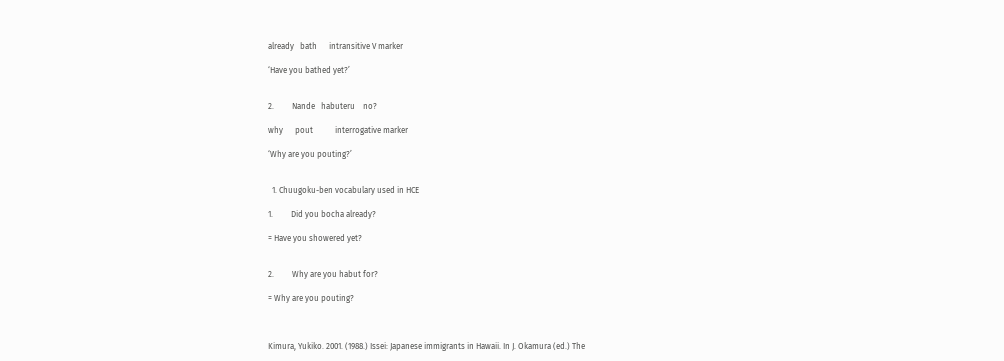already   bath      intransitive V marker

‘Have you bathed yet?’


2.         Nande   habuteru    no?

why      pout           interrogative marker

‘Why are you pouting?’


  1. Chuugoku-ben vocabulary used in HCE

1.         Did you bocha already?

= Have you showered yet?


2.         Why are you habut for?

= Why are you pouting?



Kimura, Yukiko. 2001. (1988.) Issei: Japanese immigrants in Hawaii. In J. Okamura (ed.) The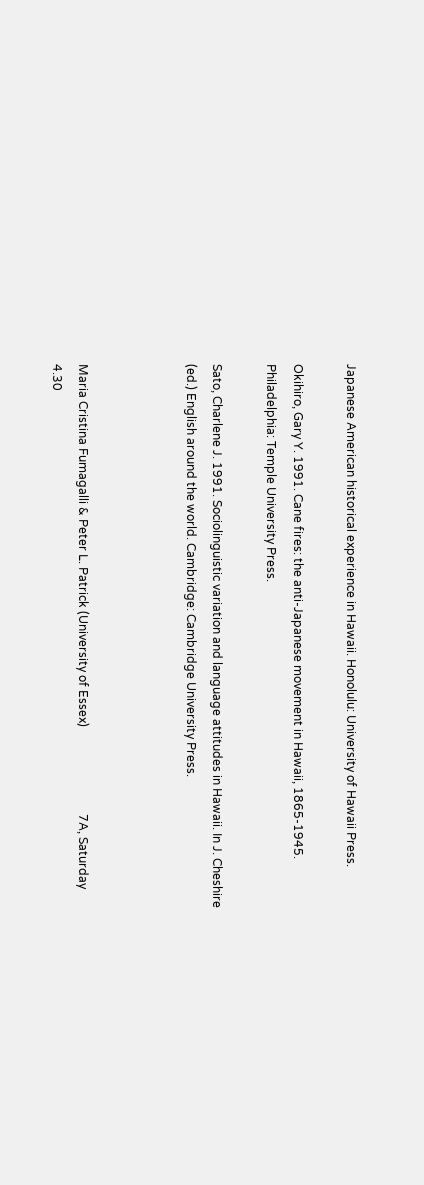Japanese American historical experience in Hawaii. Honolulu: University of Hawaii Press.

Okihiro, Gary Y. 1991. Cane fires: the anti-Japanese movement in Hawaii, 1865-1945. Philadelphia: Temple University Press.

Sato, Charlene J. 1991. Sociolinguistic variation and language attitudes in Hawaii. In J. Cheshire (ed.) English around the world. Cambridge: Cambridge University Press.



Maria Cristina Fumagalli & Peter L. Patrick (University of Essex)                             7A, Saturday 4.30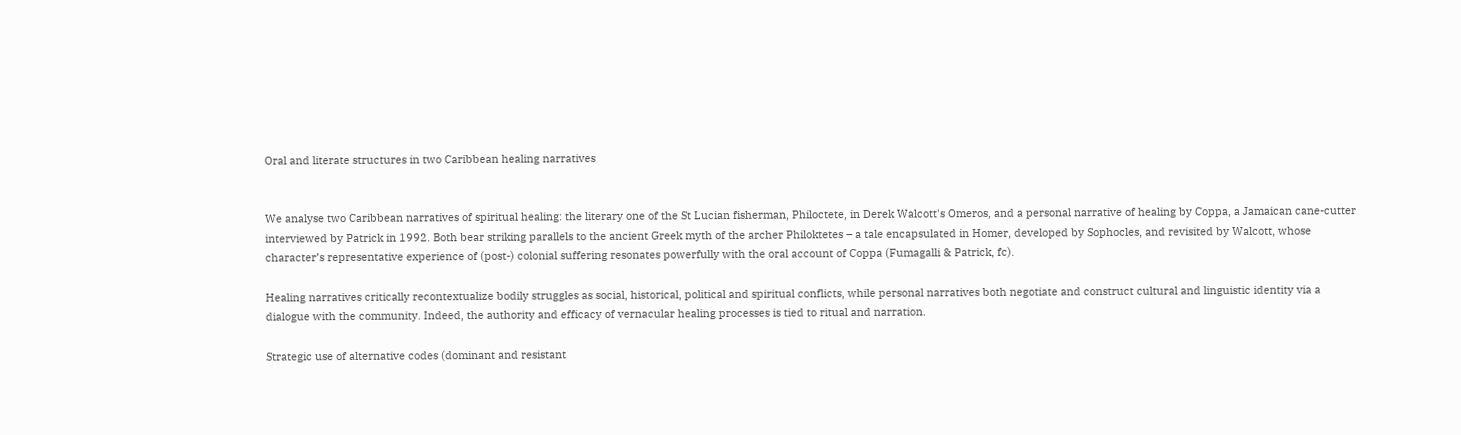Oral and literate structures in two Caribbean healing narratives


We analyse two Caribbean narratives of spiritual healing: the literary one of the St Lucian fisherman, Philoctete, in Derek Walcott's Omeros, and a personal narrative of healing by Coppa, a Jamaican cane-cutter interviewed by Patrick in 1992. Both bear striking parallels to the ancient Greek myth of the archer Philoktetes – a tale encapsulated in Homer, developed by Sophocles, and revisited by Walcott, whose character’s representative experience of (post-) colonial suffering resonates powerfully with the oral account of Coppa (Fumagalli & Patrick, fc).

Healing narratives critically recontextualize bodily struggles as social, historical, political and spiritual conflicts, while personal narratives both negotiate and construct cultural and linguistic identity via a dialogue with the community. Indeed, the authority and efficacy of vernacular healing processes is tied to ritual and narration.

Strategic use of alternative codes (dominant and resistant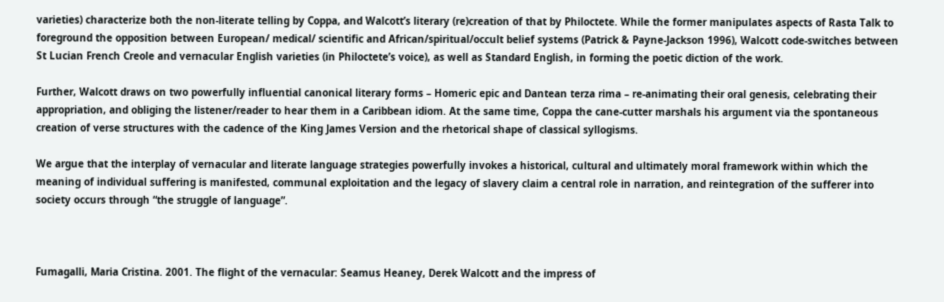varieties) characterize both the non-literate telling by Coppa, and Walcott’s literary (re)creation of that by Philoctete. While the former manipulates aspects of Rasta Talk to foreground the opposition between European/ medical/ scientific and African/spiritual/occult belief systems (Patrick & Payne-Jackson 1996), Walcott code-switches between St Lucian French Creole and vernacular English varieties (in Philoctete’s voice), as well as Standard English, in forming the poetic diction of the work.

Further, Walcott draws on two powerfully influential canonical literary forms – Homeric epic and Dantean terza rima – re-animating their oral genesis, celebrating their appropriation, and obliging the listener/reader to hear them in a Caribbean idiom. At the same time, Coppa the cane-cutter marshals his argument via the spontaneous creation of verse structures with the cadence of the King James Version and the rhetorical shape of classical syllogisms.

We argue that the interplay of vernacular and literate language strategies powerfully invokes a historical, cultural and ultimately moral framework within which the meaning of individual suffering is manifested, communal exploitation and the legacy of slavery claim a central role in narration, and reintegration of the sufferer into society occurs through “the struggle of language”.



Fumagalli, Maria Cristina. 2001. The flight of the vernacular: Seamus Heaney, Derek Walcott and the impress of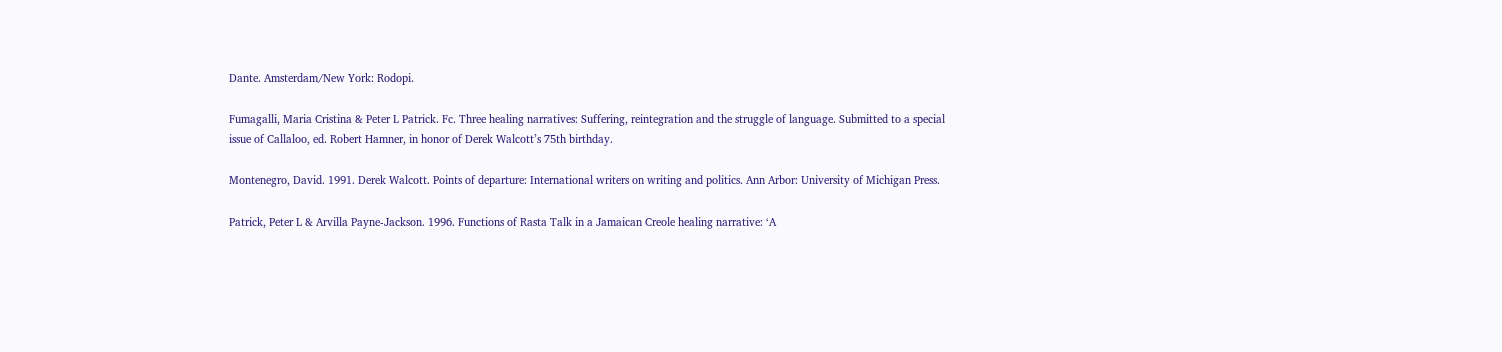Dante. Amsterdam/New York: Rodopi.

Fumagalli, Maria Cristina & Peter L Patrick. Fc. Three healing narratives: Suffering, reintegration and the struggle of language. Submitted to a special issue of Callaloo, ed. Robert Hamner, in honor of Derek Walcott’s 75th birthday.

Montenegro, David. 1991. Derek Walcott. Points of departure: International writers on writing and politics. Ann Arbor: University of Michigan Press.

Patrick, Peter L & Arvilla Payne-Jackson. 1996. Functions of Rasta Talk in a Jamaican Creole healing narrative: ‘A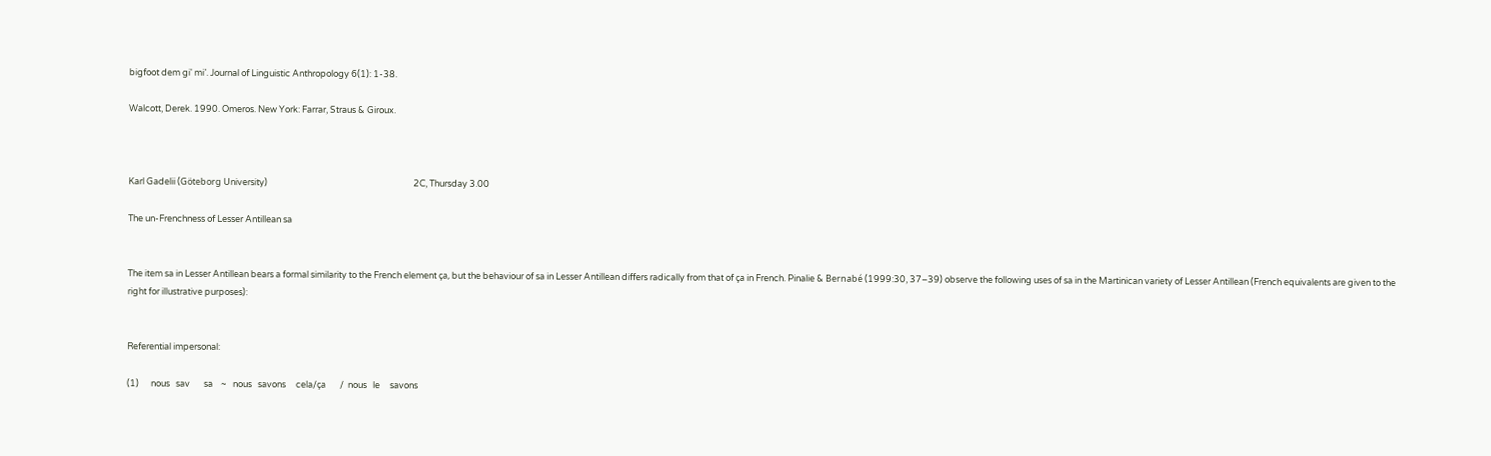bigfoot dem gi' mi’. Journal of Linguistic Anthropology 6(1): 1-38.

Walcott, Derek. 1990. Omeros. New York: Farrar, Straus & Giroux.



Karl Gadelii (Göteborg University)                                                                         2C, Thursday 3.00

The un-Frenchness of Lesser Antillean sa


The item sa in Lesser Antillean bears a formal similarity to the French element ça, but the behaviour of sa in Lesser Antillean differs radically from that of ça in French. Pinalie & Bernabé (1999:30, 37–39) observe the following uses of sa in the Martinican variety of Lesser Antillean (French equivalents are given to the right for illustrative purposes):


Referential impersonal:

(1)      nous   sav       sa    ~   nous   savons     cela/ça       /  nous   le     savons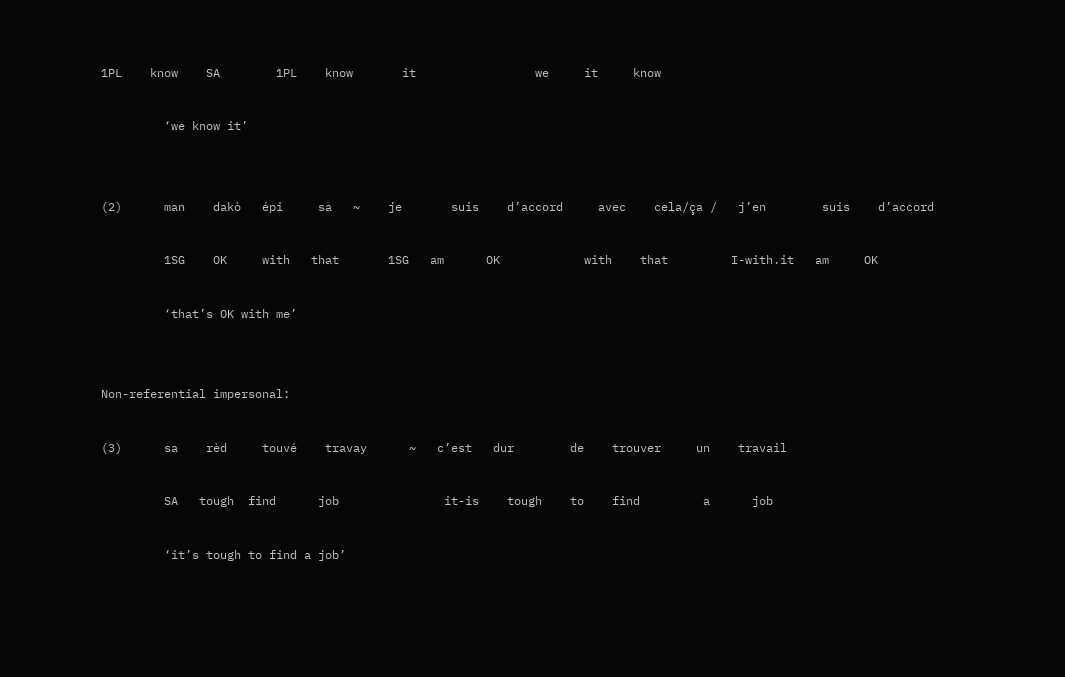1PL    know    SA        1PL    know       it                 we     it     know

         ‘we know it’


(2)      man    dakò   épi     sa   ~    je       suis    d’accord     avec    cela/ça /   j’en        suis    d’accord

         1SG    OK     with   that       1SG   am      OK            with    that         I-with.it   am     OK

         ‘that’s OK with me’


Non-referential impersonal:

(3)      sa    rèd     touvé    travay      ~   c’est   dur        de    trouver     un    travail

         SA   tough  find      job               it-is    tough    to    find         a      job

         ‘it’s tough to find a job’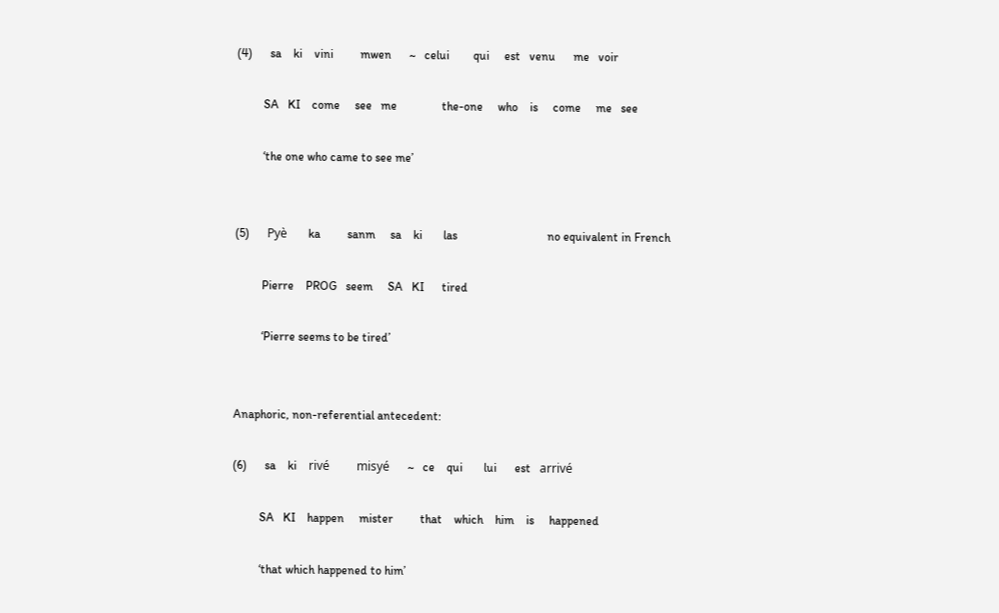(4)      sa    ki    vini         mwen      ~   celui        qui     est   venu      me   voir

         SA   KI    come     see   me               the-one     who    is     come     me   see

         ‘the one who came to see me’


(5)      Pyè       ka         sanm     sa    ki       las                              no equivalent in French

         Pierre    PROG   seem     SA   KI      tired

         ‘Pierre seems to be tired’


Anaphoric, non-referential antecedent:

(6)      sa    ki    rivé         misyé      ~   ce    qui       lui      est   arrivé

         SA   KI    happen     mister         that    which    him    is     happened

         ‘that which happened to him’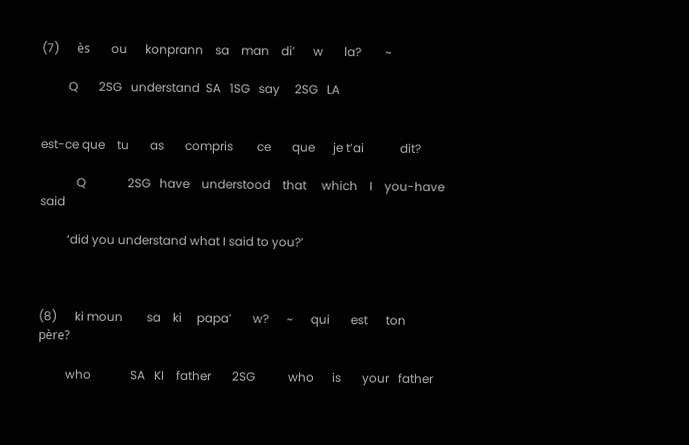(7)      ès       ou      konprann    sa    man    di’      w       la?        ~

         Q       2SG   understand  SA   1SG   say     2SG   LA


est-ce que    tu       as       compris        ce       que      je t’ai            dit?

            Q              2SG   have    understood    that     which    I    you-have     said

         ‘did you understand what I said to you?’



(8)      ki moun        sa    ki     papa’       w?      ~      qui       est      ton     père?

         who             SA   KI    father       2SG           who      is       your   father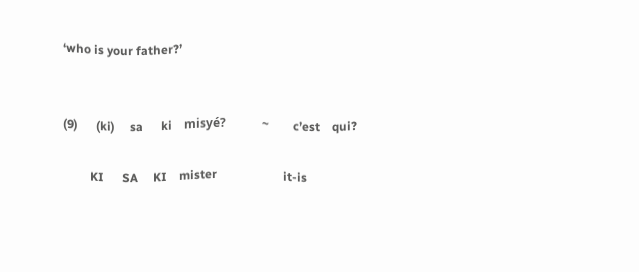‘who is your father?’


(9)      (ki)     sa      ki    misyé?            ~        c’est    qui?

         KI      SA     KI    mister                      it-is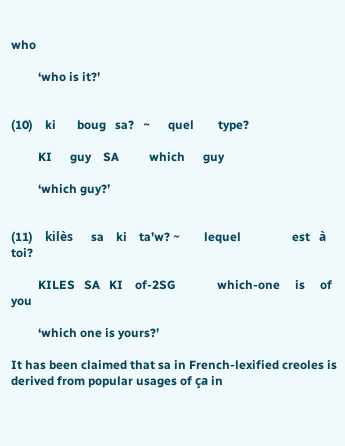who

         ‘who is it?’


(10)    ki       boug   sa?   ~      quel        type?

         KI      guy    SA          which      guy

         ‘which guy?’


(11)    kilès      sa    ki    ta’w? ~        lequel                 est   à      toi?

         KILES   SA   KI    of-2SG              which-one     is     of    you

         ‘which one is yours?’

It has been claimed that sa in French-lexified creoles is derived from popular usages of ça in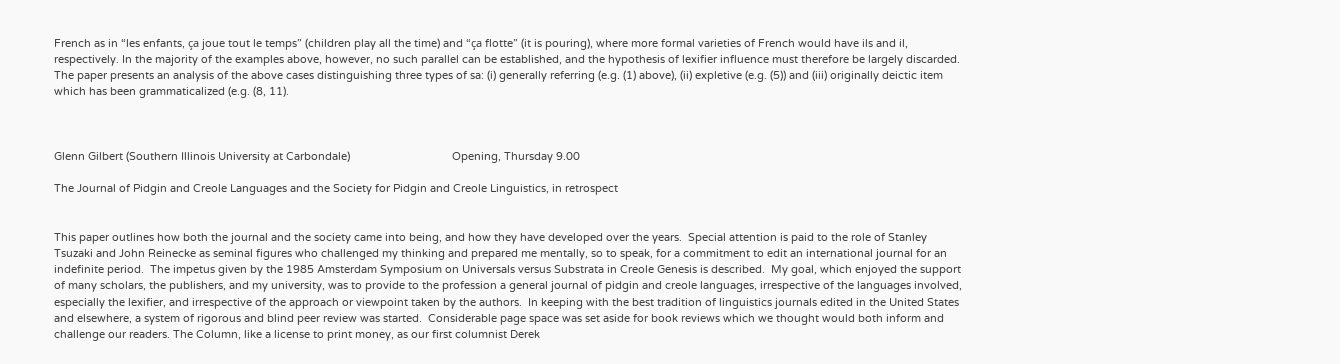French as in “les enfants, ça joue tout le temps” (children play all the time) and “ça flotte” (it is pouring), where more formal varieties of French would have ils and il, respectively. In the majority of the examples above, however, no such parallel can be established, and the hypothesis of lexifier influence must therefore be largely discarded. The paper presents an analysis of the above cases distinguishing three types of sa: (i) generally referring (e.g. (1) above), (ii) expletive (e.g. (5)) and (iii) originally deictic item which has been grammaticalized (e.g. (8, 11).



Glenn Gilbert (Southern Illinois University at Carbondale)                                  Opening, Thursday 9.00

The Journal of Pidgin and Creole Languages and the Society for Pidgin and Creole Linguistics, in retrospect


This paper outlines how both the journal and the society came into being, and how they have developed over the years.  Special attention is paid to the role of Stanley Tsuzaki and John Reinecke as seminal figures who challenged my thinking and prepared me mentally, so to speak, for a commitment to edit an international journal for an indefinite period.  The impetus given by the 1985 Amsterdam Symposium on Universals versus Substrata in Creole Genesis is described.  My goal, which enjoyed the support of many scholars, the publishers, and my university, was to provide to the profession a general journal of pidgin and creole languages, irrespective of the languages involved, especially the lexifier, and irrespective of the approach or viewpoint taken by the authors.  In keeping with the best tradition of linguistics journals edited in the United States and elsewhere, a system of rigorous and blind peer review was started.  Considerable page space was set aside for book reviews which we thought would both inform and challenge our readers. The Column, like a license to print money, as our first columnist Derek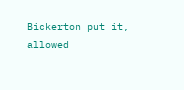Bickerton put it, allowed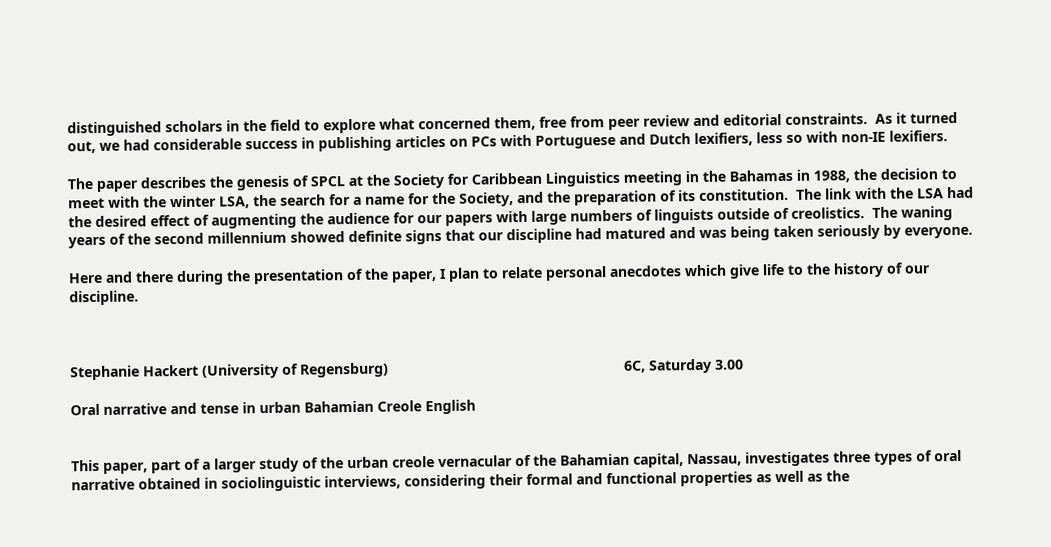distinguished scholars in the field to explore what concerned them, free from peer review and editorial constraints.  As it turned out, we had considerable success in publishing articles on PCs with Portuguese and Dutch lexifiers, less so with non-IE lexifiers.

The paper describes the genesis of SPCL at the Society for Caribbean Linguistics meeting in the Bahamas in 1988, the decision to meet with the winter LSA, the search for a name for the Society, and the preparation of its constitution.  The link with the LSA had the desired effect of augmenting the audience for our papers with large numbers of linguists outside of creolistics.  The waning years of the second millennium showed definite signs that our discipline had matured and was being taken seriously by everyone.

Here and there during the presentation of the paper, I plan to relate personal anecdotes which give life to the history of our discipline.



Stephanie Hackert (University of Regensburg)                                                           6C, Saturday 3.00

Oral narrative and tense in urban Bahamian Creole English


This paper, part of a larger study of the urban creole vernacular of the Bahamian capital, Nassau, investigates three types of oral narrative obtained in sociolinguistic interviews, considering their formal and functional properties as well as the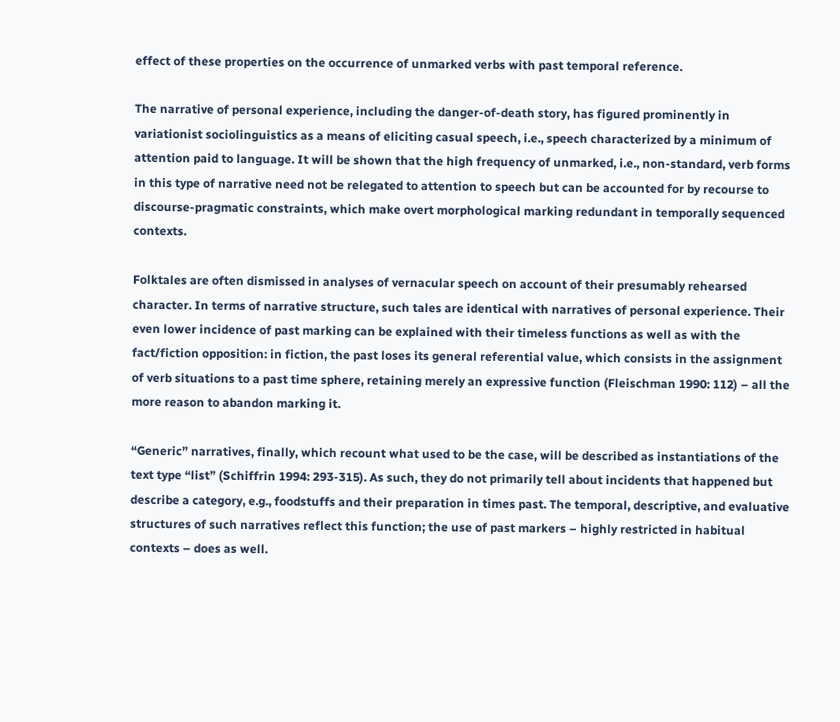effect of these properties on the occurrence of unmarked verbs with past temporal reference.

The narrative of personal experience, including the danger-of-death story, has figured prominently in variationist sociolinguistics as a means of eliciting casual speech, i.e., speech characterized by a minimum of attention paid to language. It will be shown that the high frequency of unmarked, i.e., non-standard, verb forms in this type of narrative need not be relegated to attention to speech but can be accounted for by recourse to discourse-pragmatic constraints, which make overt morphological marking redundant in temporally sequenced contexts.

Folktales are often dismissed in analyses of vernacular speech on account of their presumably rehearsed character. In terms of narrative structure, such tales are identical with narratives of personal experience. Their even lower incidence of past marking can be explained with their timeless functions as well as with the fact/fiction opposition: in fiction, the past loses its general referential value, which consists in the assignment of verb situations to a past time sphere, retaining merely an expressive function (Fleischman 1990: 112) – all the more reason to abandon marking it.

“Generic” narratives, finally, which recount what used to be the case, will be described as instantiations of the text type “list” (Schiffrin 1994: 293-315). As such, they do not primarily tell about incidents that happened but describe a category, e.g., foodstuffs and their preparation in times past. The temporal, descriptive, and evaluative structures of such narratives reflect this function; the use of past markers – highly restricted in habitual contexts – does as well.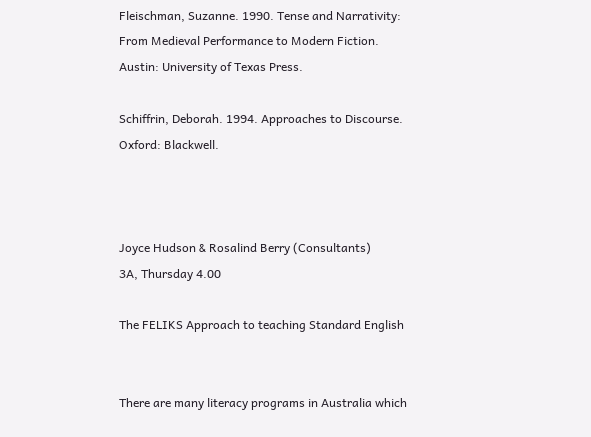Fleischman, Suzanne. 1990. Tense and Narrativity: From Medieval Performance to Modern Fiction. Austin: University of Texas Press.

Schiffrin, Deborah. 1994. Approaches to Discourse. Oxford: Blackwell.



Joyce Hudson & Rosalind Berry (Consultants)                                                        3A, Thursday 4.00

The FELIKS Approach to teaching Standard English


There are many literacy programs in Australia which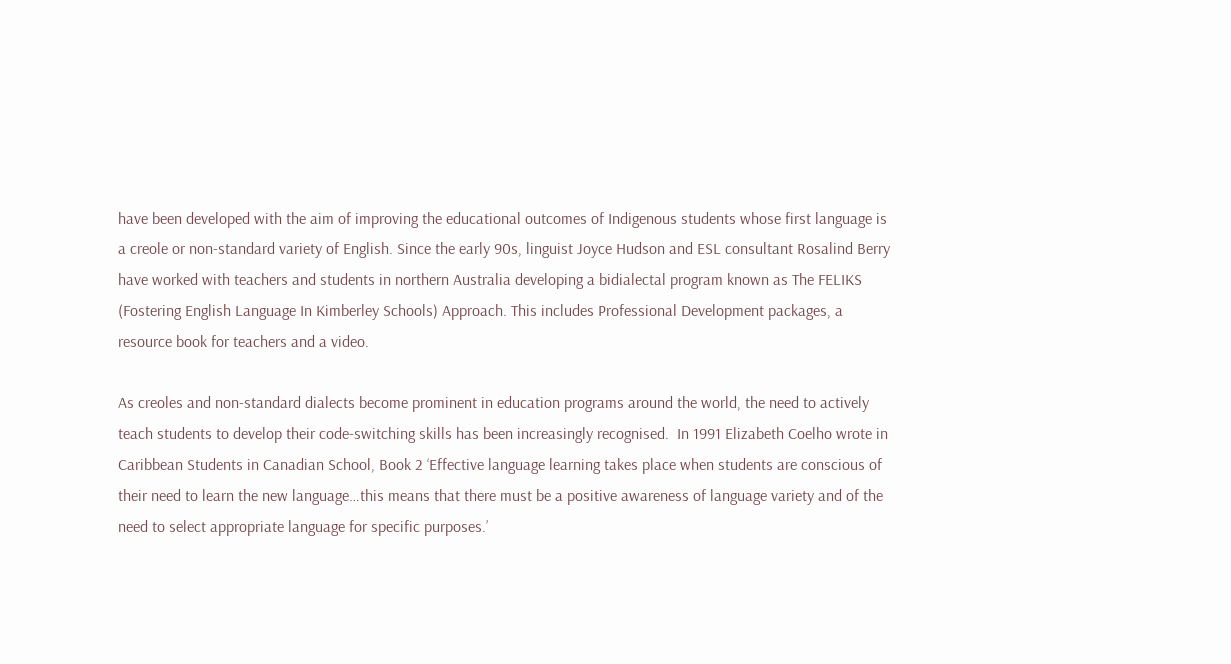have been developed with the aim of improving the educational outcomes of Indigenous students whose first language is a creole or non-standard variety of English. Since the early 90s, linguist Joyce Hudson and ESL consultant Rosalind Berry have worked with teachers and students in northern Australia developing a bidialectal program known as The FELIKS (Fostering English Language In Kimberley Schools) Approach. This includes Professional Development packages, a resource book for teachers and a video.

As creoles and non-standard dialects become prominent in education programs around the world, the need to actively teach students to develop their code-switching skills has been increasingly recognised.  In 1991 Elizabeth Coelho wrote in Caribbean Students in Canadian School, Book 2 ‘Effective language learning takes place when students are conscious of their need to learn the new language…this means that there must be a positive awareness of language variety and of the need to select appropriate language for specific purposes.’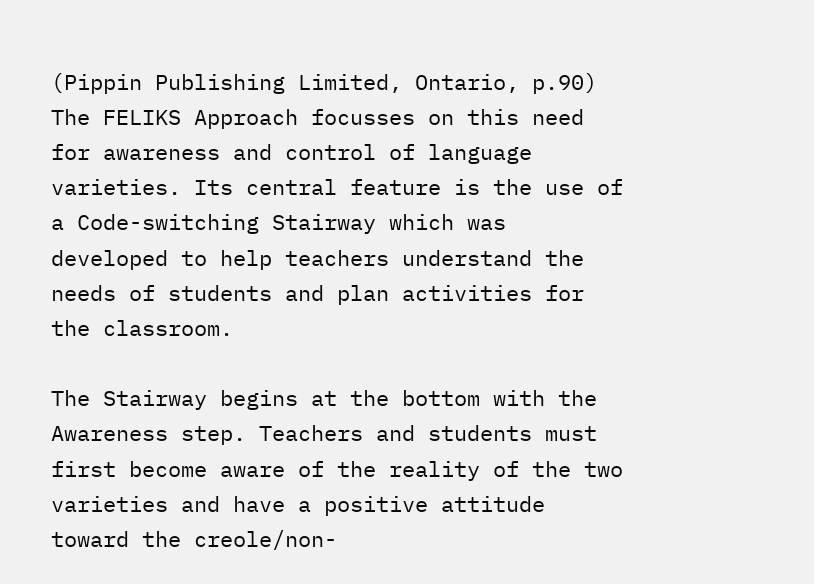(Pippin Publishing Limited, Ontario, p.90) The FELIKS Approach focusses on this need for awareness and control of language varieties. Its central feature is the use of a Code-switching Stairway which was developed to help teachers understand the needs of students and plan activities for the classroom.

The Stairway begins at the bottom with the Awareness step. Teachers and students must first become aware of the reality of the two varieties and have a positive attitude toward the creole/non-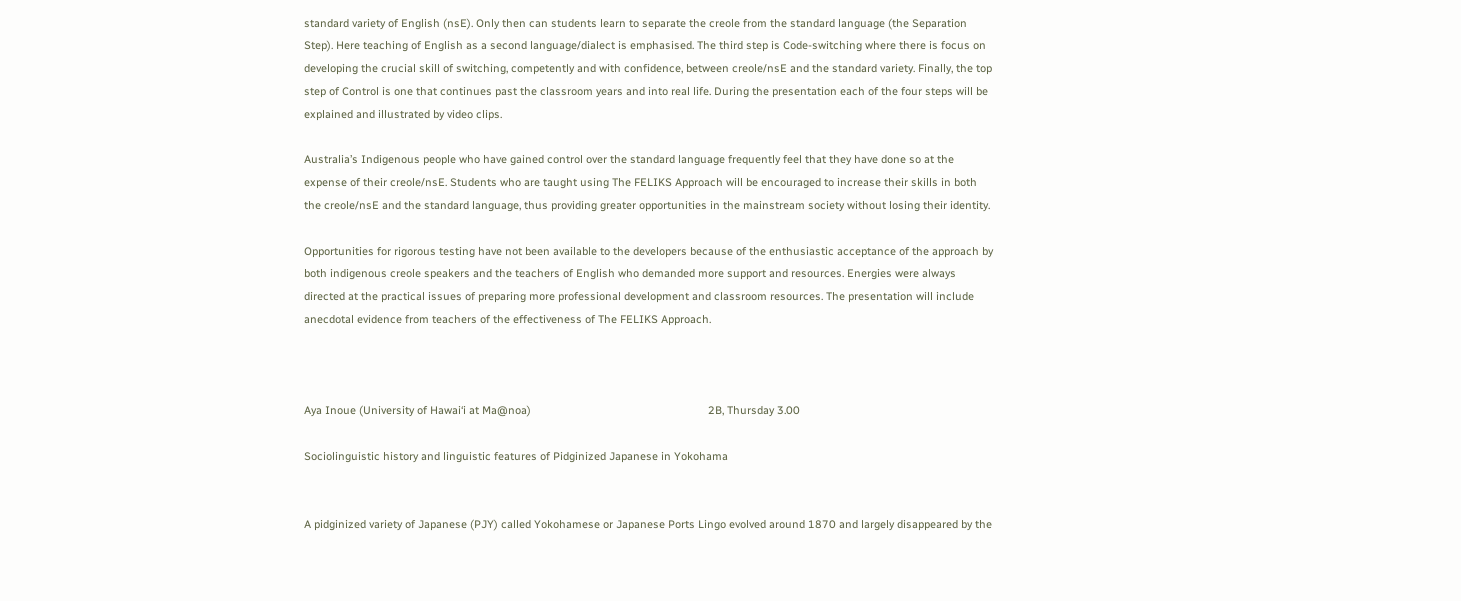standard variety of English (nsE). Only then can students learn to separate the creole from the standard language (the Separation Step). Here teaching of English as a second language/dialect is emphasised. The third step is Code-switching where there is focus on developing the crucial skill of switching, competently and with confidence, between creole/nsE and the standard variety. Finally, the top step of Control is one that continues past the classroom years and into real life. During the presentation each of the four steps will be explained and illustrated by video clips.

Australia’s Indigenous people who have gained control over the standard language frequently feel that they have done so at the expense of their creole/nsE. Students who are taught using The FELIKS Approach will be encouraged to increase their skills in both the creole/nsE and the standard language, thus providing greater opportunities in the mainstream society without losing their identity.

Opportunities for rigorous testing have not been available to the developers because of the enthusiastic acceptance of the approach by both indigenous creole speakers and the teachers of English who demanded more support and resources. Energies were always directed at the practical issues of preparing more professional development and classroom resources. The presentation will include anecdotal evidence from teachers of the effectiveness of The FELIKS Approach.



Aya Inoue (University of Hawai‘i at Ma@noa)                                                           2B, Thursday 3.00

Sociolinguistic history and linguistic features of Pidginized Japanese in Yokohama


A pidginized variety of Japanese (PJY) called Yokohamese or Japanese Ports Lingo evolved around 1870 and largely disappeared by the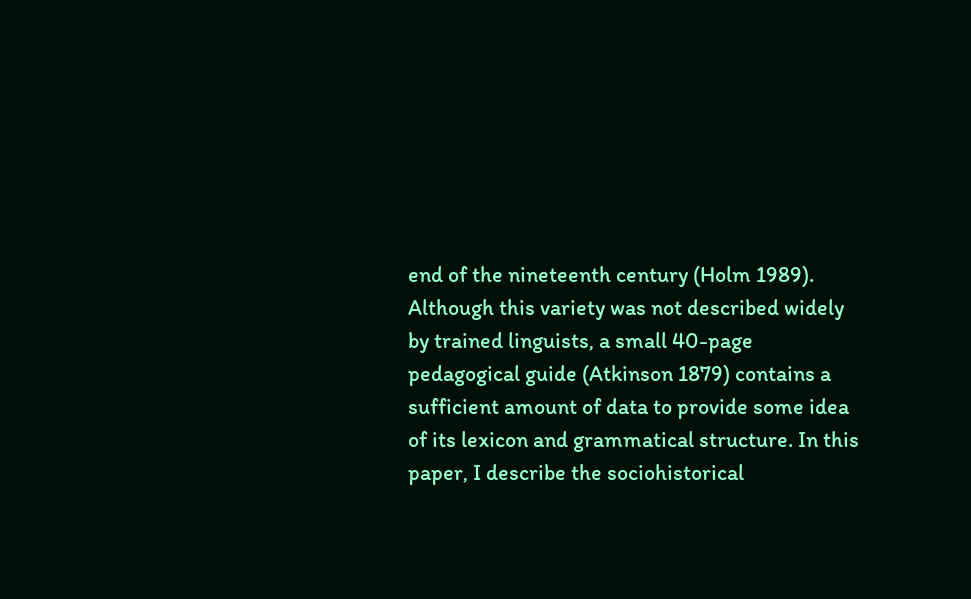end of the nineteenth century (Holm 1989). Although this variety was not described widely by trained linguists, a small 40-page pedagogical guide (Atkinson 1879) contains a sufficient amount of data to provide some idea of its lexicon and grammatical structure. In this paper, I describe the sociohistorical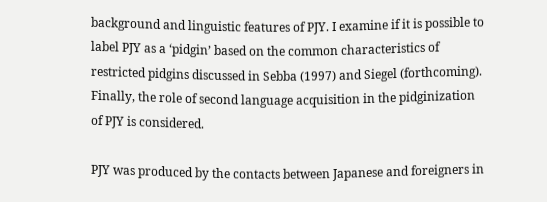background and linguistic features of PJY. I examine if it is possible to label PJY as a ‘pidgin’ based on the common characteristics of restricted pidgins discussed in Sebba (1997) and Siegel (forthcoming). Finally, the role of second language acquisition in the pidginization of PJY is considered.

PJY was produced by the contacts between Japanese and foreigners in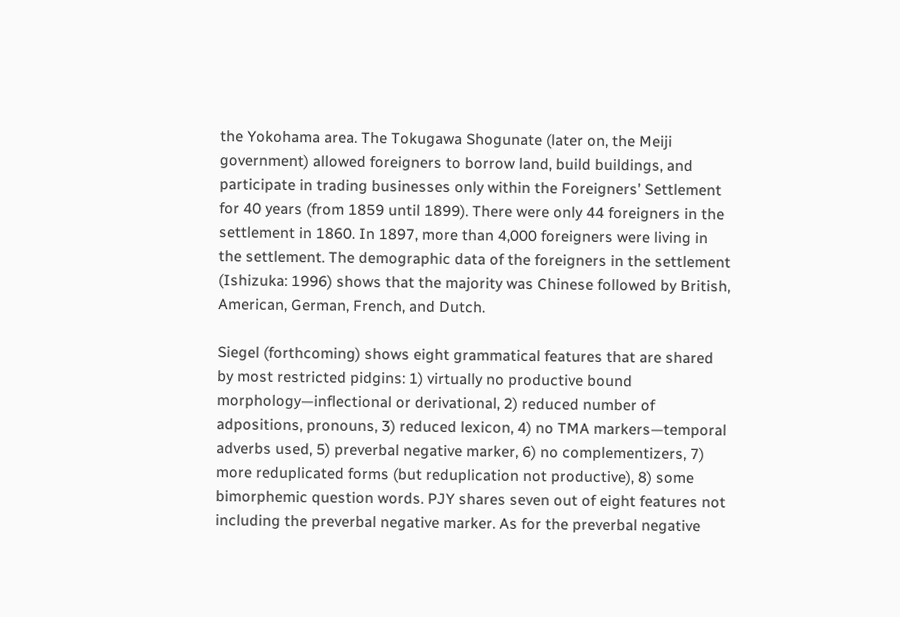the Yokohama area. The Tokugawa Shogunate (later on, the Meiji government) allowed foreigners to borrow land, build buildings, and participate in trading businesses only within the Foreigners’ Settlement for 40 years (from 1859 until 1899). There were only 44 foreigners in the settlement in 1860. In 1897, more than 4,000 foreigners were living in the settlement. The demographic data of the foreigners in the settlement (Ishizuka: 1996) shows that the majority was Chinese followed by British, American, German, French, and Dutch.

Siegel (forthcoming) shows eight grammatical features that are shared by most restricted pidgins: 1) virtually no productive bound morphology—inflectional or derivational, 2) reduced number of adpositions, pronouns, 3) reduced lexicon, 4) no TMA markers—temporal adverbs used, 5) preverbal negative marker, 6) no complementizers, 7) more reduplicated forms (but reduplication not productive), 8) some bimorphemic question words. PJY shares seven out of eight features not including the preverbal negative marker. As for the preverbal negative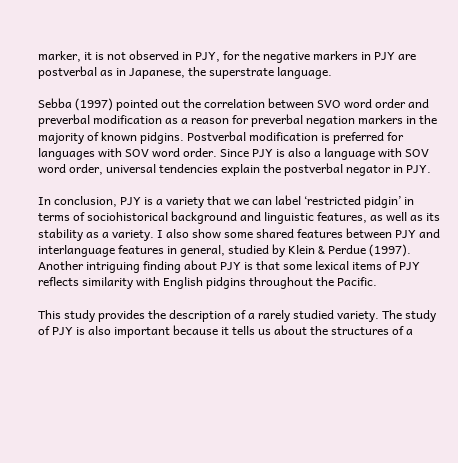marker, it is not observed in PJY, for the negative markers in PJY are postverbal as in Japanese, the superstrate language.

Sebba (1997) pointed out the correlation between SVO word order and preverbal modification as a reason for preverbal negation markers in the majority of known pidgins. Postverbal modification is preferred for languages with SOV word order. Since PJY is also a language with SOV word order, universal tendencies explain the postverbal negator in PJY.

In conclusion, PJY is a variety that we can label ‘restricted pidgin’ in terms of sociohistorical background and linguistic features, as well as its stability as a variety. I also show some shared features between PJY and interlanguage features in general, studied by Klein & Perdue (1997). Another intriguing finding about PJY is that some lexical items of PJY reflects similarity with English pidgins throughout the Pacific.

This study provides the description of a rarely studied variety. The study of PJY is also important because it tells us about the structures of a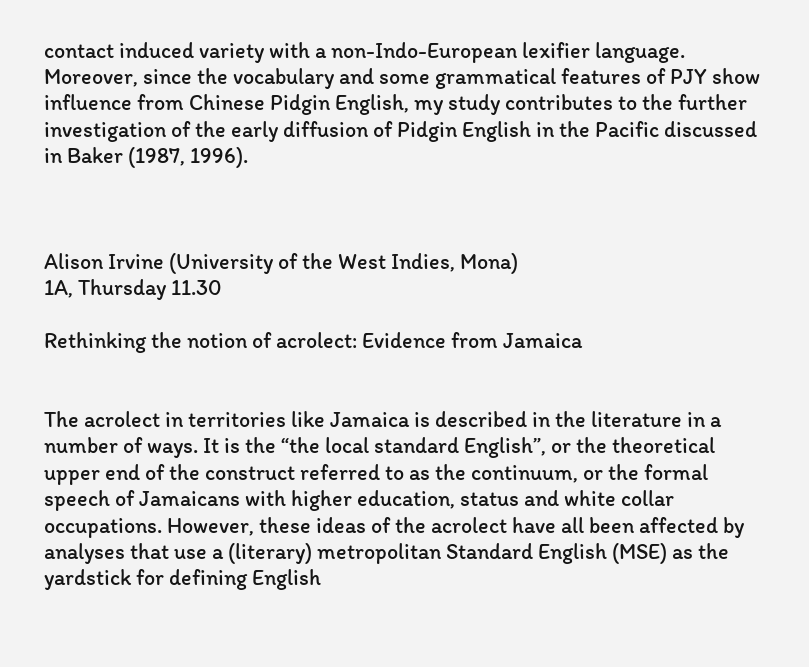contact induced variety with a non-Indo-European lexifier language. Moreover, since the vocabulary and some grammatical features of PJY show influence from Chinese Pidgin English, my study contributes to the further investigation of the early diffusion of Pidgin English in the Pacific discussed in Baker (1987, 1996).



Alison Irvine (University of the West Indies, Mona)                                                 1A, Thursday 11.30

Rethinking the notion of acrolect: Evidence from Jamaica


The acrolect in territories like Jamaica is described in the literature in a number of ways. It is the “the local standard English”, or the theoretical upper end of the construct referred to as the continuum, or the formal speech of Jamaicans with higher education, status and white collar occupations. However, these ideas of the acrolect have all been affected by analyses that use a (literary) metropolitan Standard English (MSE) as the yardstick for defining English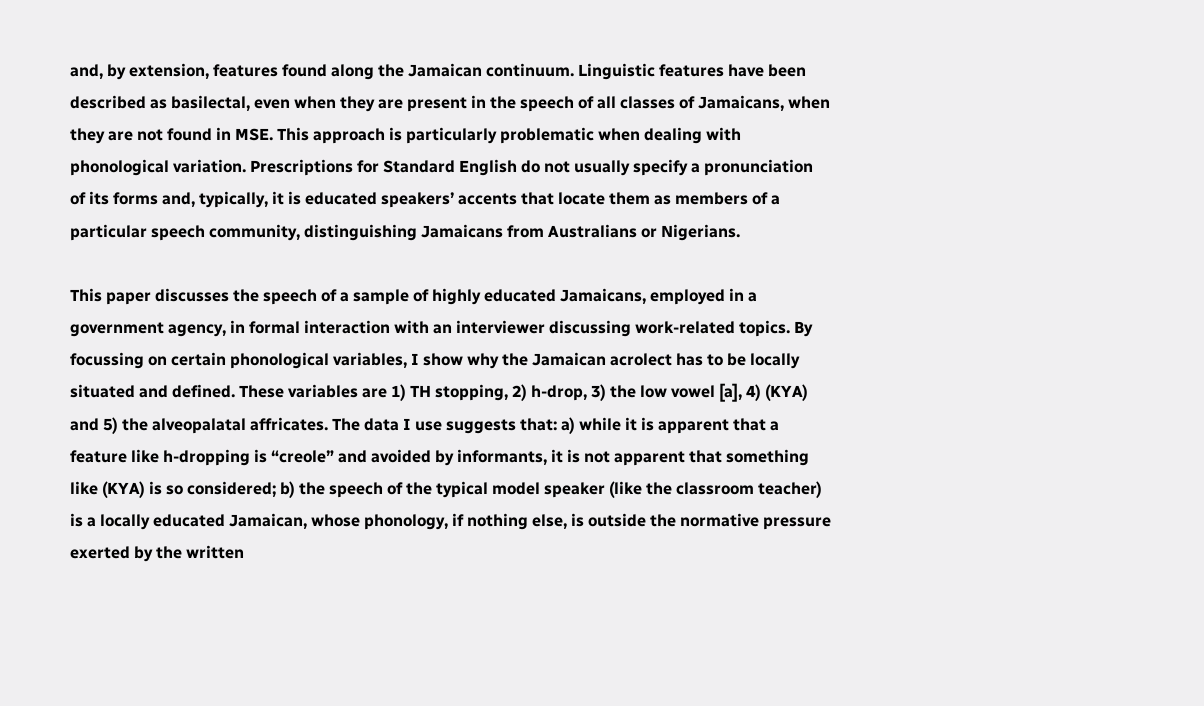and, by extension, features found along the Jamaican continuum. Linguistic features have been described as basilectal, even when they are present in the speech of all classes of Jamaicans, when they are not found in MSE. This approach is particularly problematic when dealing with phonological variation. Prescriptions for Standard English do not usually specify a pronunciation of its forms and, typically, it is educated speakers’ accents that locate them as members of a particular speech community, distinguishing Jamaicans from Australians or Nigerians.

This paper discusses the speech of a sample of highly educated Jamaicans, employed in a government agency, in formal interaction with an interviewer discussing work-related topics. By focussing on certain phonological variables, I show why the Jamaican acrolect has to be locally situated and defined. These variables are 1) TH stopping, 2) h-drop, 3) the low vowel [a], 4) (KYA) and 5) the alveopalatal affricates. The data I use suggests that: a) while it is apparent that a feature like h-dropping is “creole” and avoided by informants, it is not apparent that something like (KYA) is so considered; b) the speech of the typical model speaker (like the classroom teacher) is a locally educated Jamaican, whose phonology, if nothing else, is outside the normative pressure exerted by the written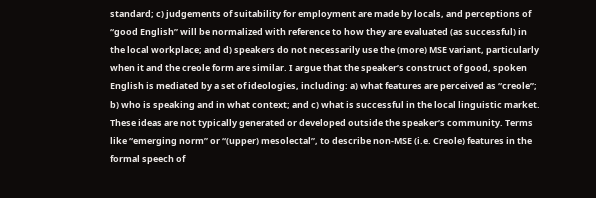standard; c) judgements of suitability for employment are made by locals, and perceptions of “good English” will be normalized with reference to how they are evaluated (as successful) in the local workplace; and d) speakers do not necessarily use the (more) MSE variant, particularly when it and the creole form are similar. I argue that the speaker’s construct of good, spoken English is mediated by a set of ideologies, including: a) what features are perceived as “creole”; b) who is speaking and in what context; and c) what is successful in the local linguistic market. These ideas are not typically generated or developed outside the speaker’s community. Terms like “emerging norm” or “(upper) mesolectal”, to describe non-MSE (i.e. Creole) features in the formal speech of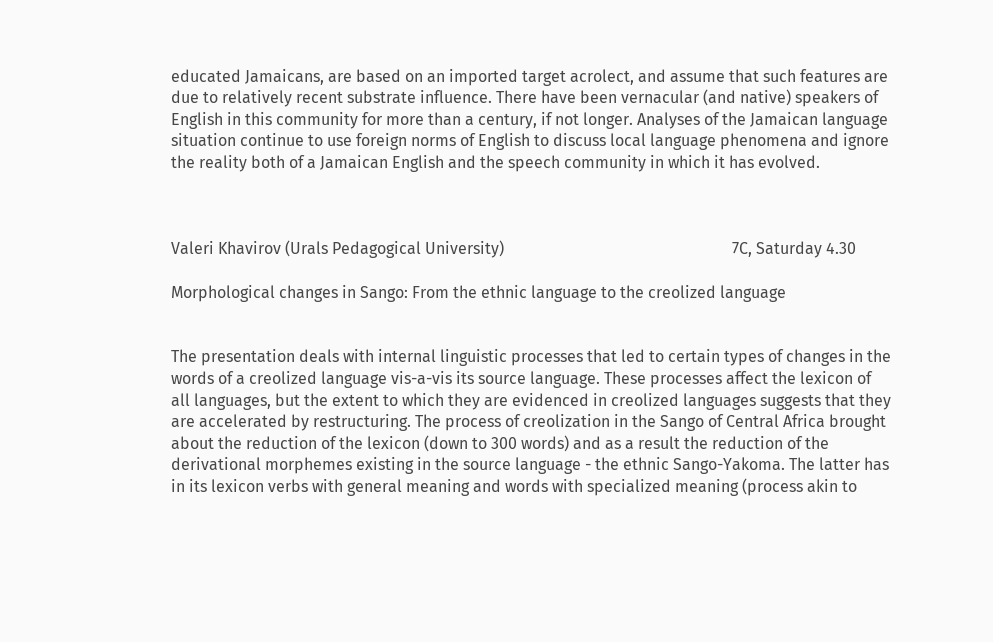educated Jamaicans, are based on an imported target acrolect, and assume that such features are due to relatively recent substrate influence. There have been vernacular (and native) speakers of English in this community for more than a century, if not longer. Analyses of the Jamaican language situation continue to use foreign norms of English to discuss local language phenomena and ignore the reality both of a Jamaican English and the speech community in which it has evolved.



Valeri Khavirov (Urals Pedagogical University)                                                         7C, Saturday 4.30

Morphological changes in Sango: From the ethnic language to the creolized language


The presentation deals with internal linguistic processes that led to certain types of changes in the words of a creolized language vis-a-vis its source language. These processes affect the lexicon of all languages, but the extent to which they are evidenced in creolized languages suggests that they are accelerated by restructuring. The process of creolization in the Sango of Central Africa brought about the reduction of the lexicon (down to 300 words) and as a result the reduction of the derivational morphemes existing in the source language - the ethnic Sango-Yakoma. The latter has in its lexicon verbs with general meaning and words with specialized meaning (process akin to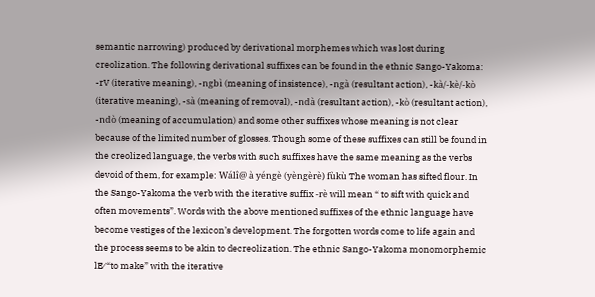semantic narrowing) produced by derivational morphemes which was lost during creolization. The following derivational suffixes can be found in the ethnic Sango-Yakoma: -rV (iterative meaning), -ngbì (meaning of insistence), -ngà (resultant action), -kà/-kè/-kò (iterative meaning), -sà (meaning of removal), -ndà (resultant action), -kò (resultant action), -ndò (meaning of accumulation) and some other suffixes whose meaning is not clear because of the limited number of glosses. Though some of these suffixes can still be found in the creolized language, the verbs with such suffixes have the same meaning as the verbs devoid of them, for example: Wálî@ à yéngè (yèngèrè) fùkù The woman has sifted flour. In the Sango-Yakoma the verb with the iterative suffix -rè will mean “ to sift with quick and often movements”. Words with the above mentioned suffixes of the ethnic language have become vestiges of the lexicon’s development. The forgotten words come to life again and the process seems to be akin to decreolization. The ethnic Sango-Yakoma monomorphemic lE⁄ “to make” with the iterative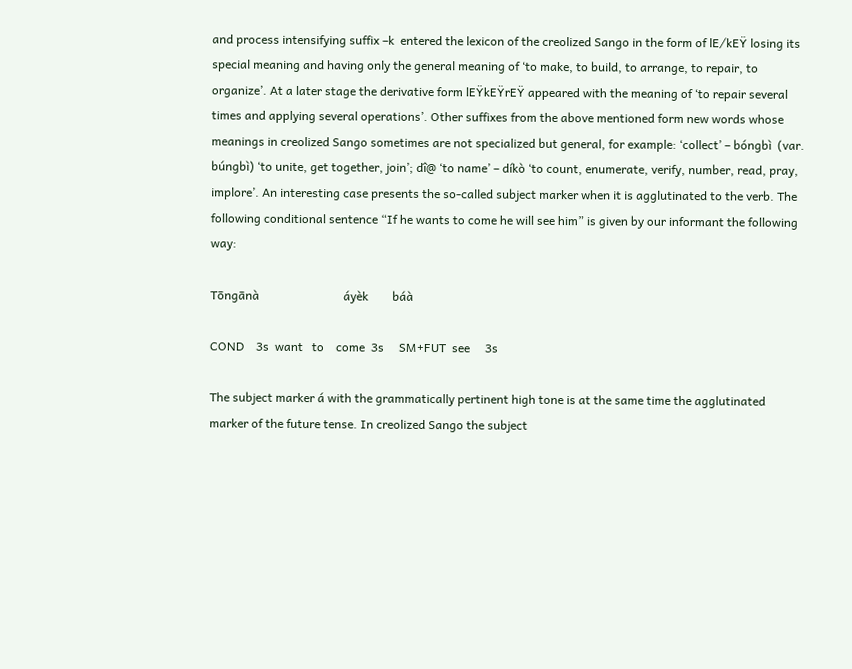and process intensifying suffix –k  entered the lexicon of the creolized Sango in the form of lE⁄kEŸ losing its special meaning and having only the general meaning of ‘to make, to build, to arrange, to repair, to organize’. At a later stage the derivative form lEŸkEŸrEŸ appeared with the meaning of ‘to repair several times and applying several operations’. Other suffixes from the above mentioned form new words whose meanings in creolized Sango sometimes are not specialized but general, for example: ‘collect’ – bóngbì  (var. búngbì) ‘to unite, get together, join’; dî@ ‘to name’ – díkò ‘to count, enumerate, verify, number, read, pray, implore’. An interesting case presents the so-called subject marker when it is agglutinated to the verb. The following conditional sentence “If he wants to come he will see him” is given by our informant the following way:

Tōngānà                            áyèk        báà

COND    3s  want   to    come  3s     SM+FUT  see     3s

The subject marker á with the grammatically pertinent high tone is at the same time the agglutinated marker of the future tense. In creolized Sango the subject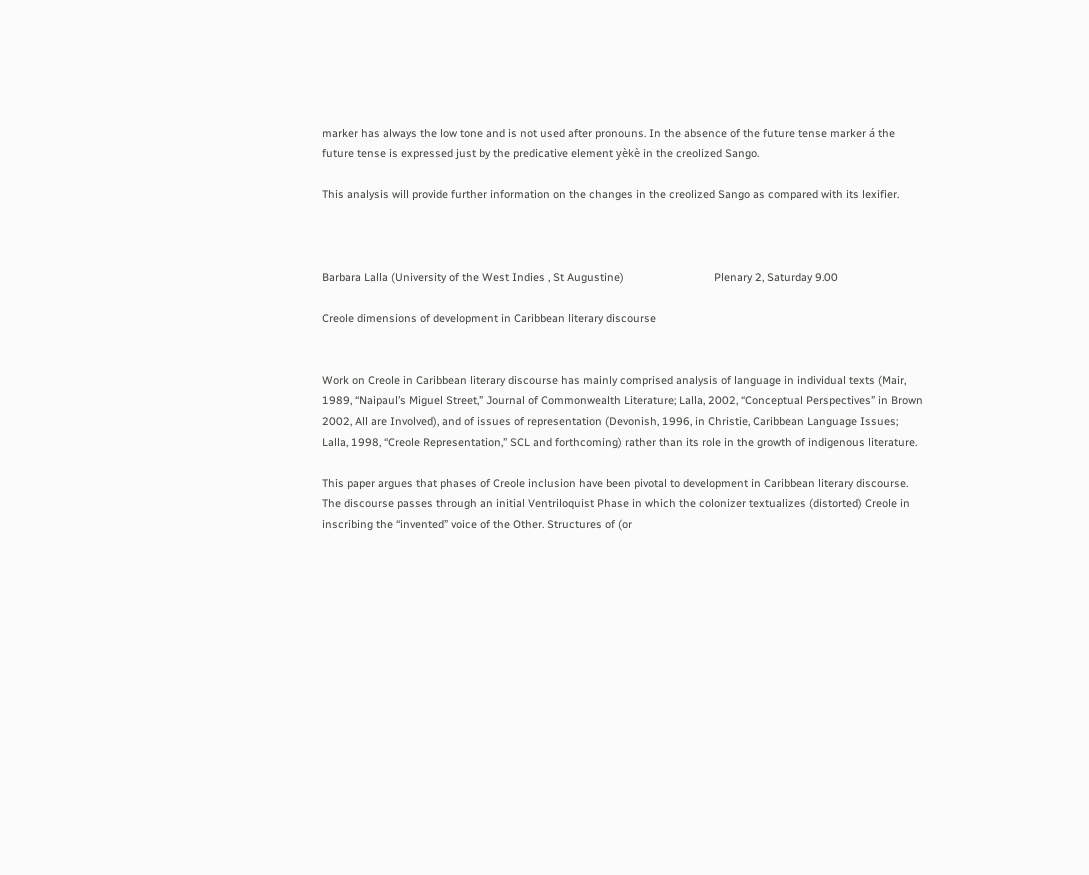marker has always the low tone and is not used after pronouns. In the absence of the future tense marker á the future tense is expressed just by the predicative element yèkè in the creolized Sango.

This analysis will provide further information on the changes in the creolized Sango as compared with its lexifier.



Barbara Lalla (University of the West Indies , St Augustine)                              Plenary 2, Saturday 9.00

Creole dimensions of development in Caribbean literary discourse


Work on Creole in Caribbean literary discourse has mainly comprised analysis of language in individual texts (Mair, 1989, “Naipaul’s Miguel Street,” Journal of Commonwealth Literature; Lalla, 2002, “Conceptual Perspectives” in Brown 2002, All are Involved), and of issues of representation (Devonish, 1996, in Christie, Caribbean Language Issues; Lalla, 1998, “Creole Representation,” SCL and forthcoming) rather than its role in the growth of indigenous literature.

This paper argues that phases of Creole inclusion have been pivotal to development in Caribbean literary discourse. The discourse passes through an initial Ventriloquist Phase in which the colonizer textualizes (distorted) Creole in inscribing the “invented” voice of the Other. Structures of (or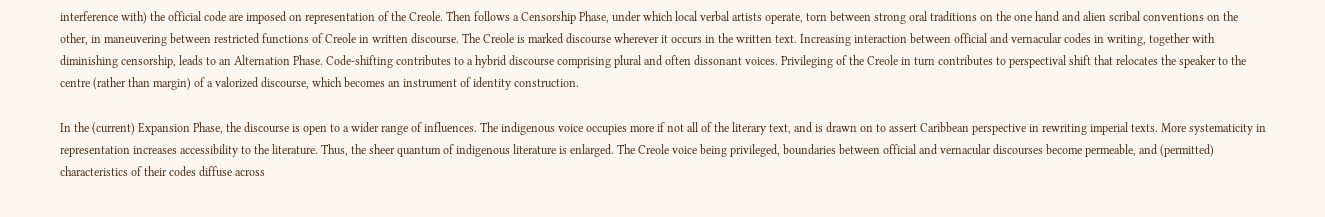interference with) the official code are imposed on representation of the Creole. Then follows a Censorship Phase, under which local verbal artists operate, torn between strong oral traditions on the one hand and alien scribal conventions on the other, in maneuvering between restricted functions of Creole in written discourse. The Creole is marked discourse wherever it occurs in the written text. Increasing interaction between official and vernacular codes in writing, together with diminishing censorship, leads to an Alternation Phase. Code-shifting contributes to a hybrid discourse comprising plural and often dissonant voices. Privileging of the Creole in turn contributes to perspectival shift that relocates the speaker to the centre (rather than margin) of a valorized discourse, which becomes an instrument of identity construction.

In the (current) Expansion Phase, the discourse is open to a wider range of influences. The indigenous voice occupies more if not all of the literary text, and is drawn on to assert Caribbean perspective in rewriting imperial texts. More systematicity in representation increases accessibility to the literature. Thus, the sheer quantum of indigenous literature is enlarged. The Creole voice being privileged, boundaries between official and vernacular discourses become permeable, and (permitted) characteristics of their codes diffuse across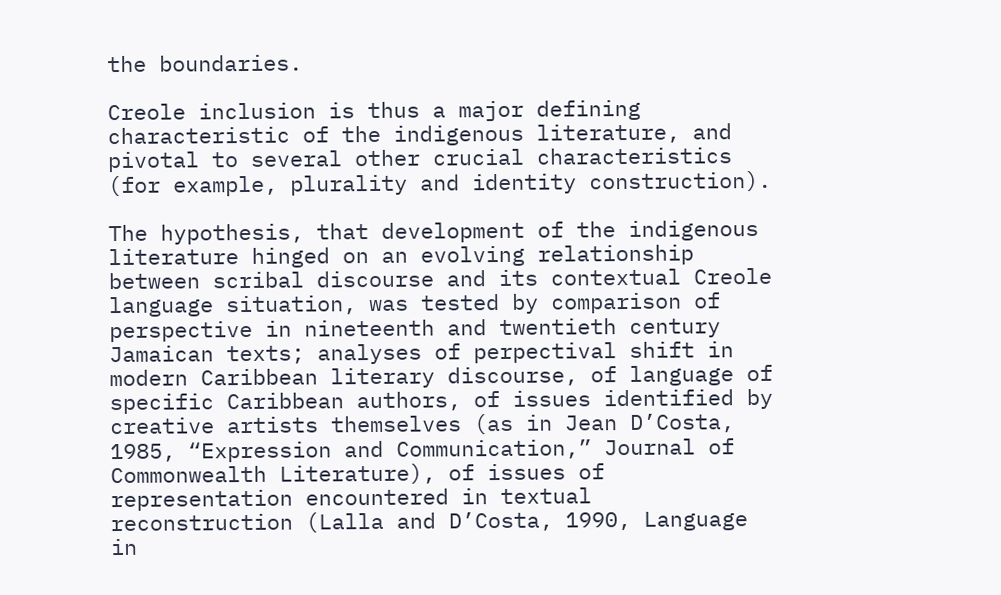the boundaries.

Creole inclusion is thus a major defining characteristic of the indigenous literature, and pivotal to several other crucial characteristics (for example, plurality and identity construction).

The hypothesis, that development of the indigenous literature hinged on an evolving relationship between scribal discourse and its contextual Creole language situation, was tested by comparison of perspective in nineteenth and twentieth century Jamaican texts; analyses of perpectival shift in modern Caribbean literary discourse, of language of specific Caribbean authors, of issues identified by creative artists themselves (as in Jean D’Costa, 1985, “Expression and Communication,” Journal of Commonwealth Literature), of issues of representation encountered in textual reconstruction (Lalla and D’Costa, 1990, Language in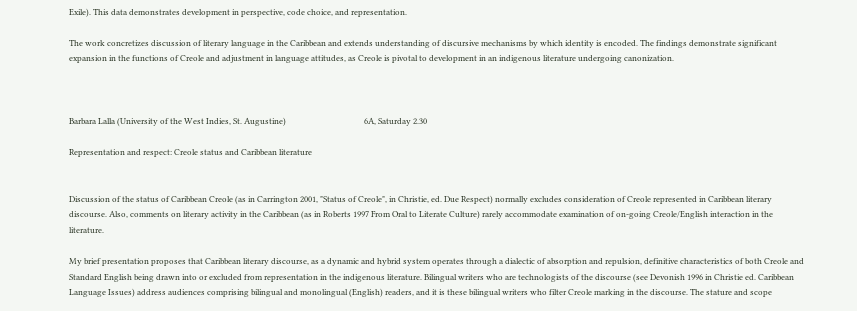Exile). This data demonstrates development in perspective, code choice, and representation.

The work concretizes discussion of literary language in the Caribbean and extends understanding of discursive mechanisms by which identity is encoded. The findings demonstrate significant expansion in the functions of Creole and adjustment in language attitudes, as Creole is pivotal to development in an indigenous literature undergoing canonization.



Barbara Lalla (University of the West Indies, St. Augustine)                                       6A, Saturday 2.30

Representation and respect: Creole status and Caribbean literature


Discussion of the status of Caribbean Creole (as in Carrington 2001, "Status of Creole", in Christie, ed. Due Respect) normally excludes consideration of Creole represented in Caribbean literary discourse. Also, comments on literary activity in the Caribbean (as in Roberts 1997 From Oral to Literate Culture) rarely accommodate examination of on-going Creole/English interaction in the literature.

My brief presentation proposes that Caribbean literary discourse, as a dynamic and hybrid system operates through a dialectic of absorption and repulsion, definitive characteristics of both Creole and Standard English being drawn into or excluded from representation in the indigenous literature. Bilingual writers who are technologists of the discourse (see Devonish 1996 in Christie ed. Caribbean Language Issues) address audiences comprising bilingual and monolingual (English) readers, and it is these bilingual writers who filter Creole marking in the discourse. The stature and scope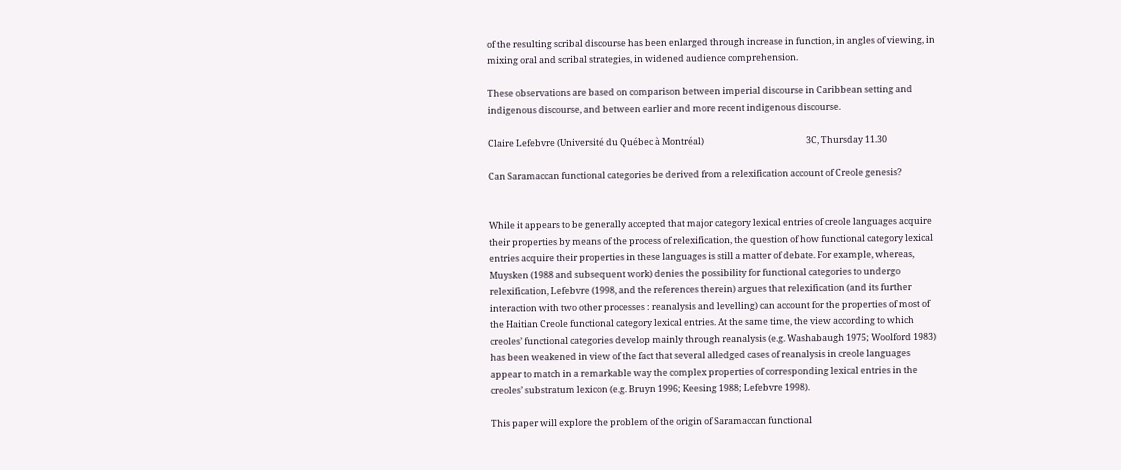of the resulting scribal discourse has been enlarged through increase in function, in angles of viewing, in mixing oral and scribal strategies, in widened audience comprehension.

These observations are based on comparison between imperial discourse in Caribbean setting and indigenous discourse, and between earlier and more recent indigenous discourse.

Claire Lefebvre (Université du Québec à Montréal)                                                   3C, Thursday 11.30

Can Saramaccan functional categories be derived from a relexification account of Creole genesis?


While it appears to be generally accepted that major category lexical entries of creole languages acquire their properties by means of the process of relexification, the question of how functional category lexical entries acquire their properties in these languages is still a matter of debate. For example, whereas, Muysken (1988 and subsequent work) denies the possibility for functional categories to undergo relexification, Lefebvre (1998, and the references therein) argues that relexification (and its further interaction with two other processes : reanalysis and levelling) can account for the properties of most of the Haitian Creole functional category lexical entries. At the same time, the view according to which creoles’ functional categories develop mainly through reanalysis (e.g. Washabaugh 1975; Woolford 1983) has been weakened in view of the fact that several alledged cases of reanalysis in creole languages appear to match in a remarkable way the complex properties of corresponding lexical entries in the creoles’ substratum lexicon (e.g. Bruyn 1996; Keesing 1988; Lefebvre 1998).

This paper will explore the problem of the origin of Saramaccan functional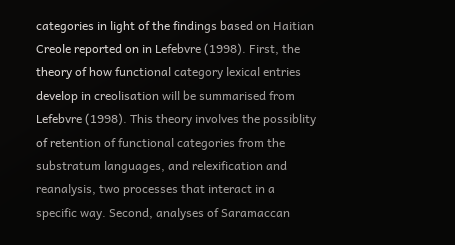categories in light of the findings based on Haitian Creole reported on in Lefebvre (1998). First, the theory of how functional category lexical entries develop in creolisation will be summarised from Lefebvre (1998). This theory involves the possiblity of retention of functional categories from the substratum languages, and relexification and reanalysis, two processes that interact in a specific way. Second, analyses of Saramaccan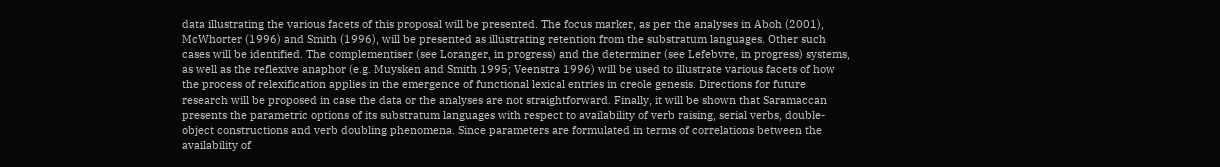data illustrating the various facets of this proposal will be presented. The focus marker, as per the analyses in Aboh (2001), McWhorter (1996) and Smith (1996), will be presented as illustrating retention from the substratum languages. Other such cases will be identified. The complementiser (see Loranger, in progress) and the determiner (see Lefebvre, in progress) systems, as well as the reflexive anaphor (e.g. Muysken and Smith 1995; Veenstra 1996) will be used to illustrate various facets of how the process of relexification applies in the emergence of functional lexical entries in creole genesis. Directions for future research will be proposed in case the data or the analyses are not straightforward. Finally, it will be shown that Saramaccan presents the parametric options of its substratum languages with respect to availability of verb raising, serial verbs, double-object constructions and verb doubling phenomena. Since parameters are formulated in terms of correlations between the availability of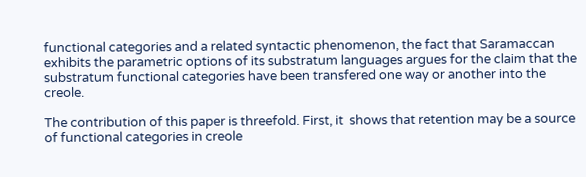functional categories and a related syntactic phenomenon, the fact that Saramaccan exhibits the parametric options of its substratum languages argues for the claim that the substratum functional categories have been transfered one way or another into the creole.

The contribution of this paper is threefold. First, it  shows that retention may be a source of functional categories in creole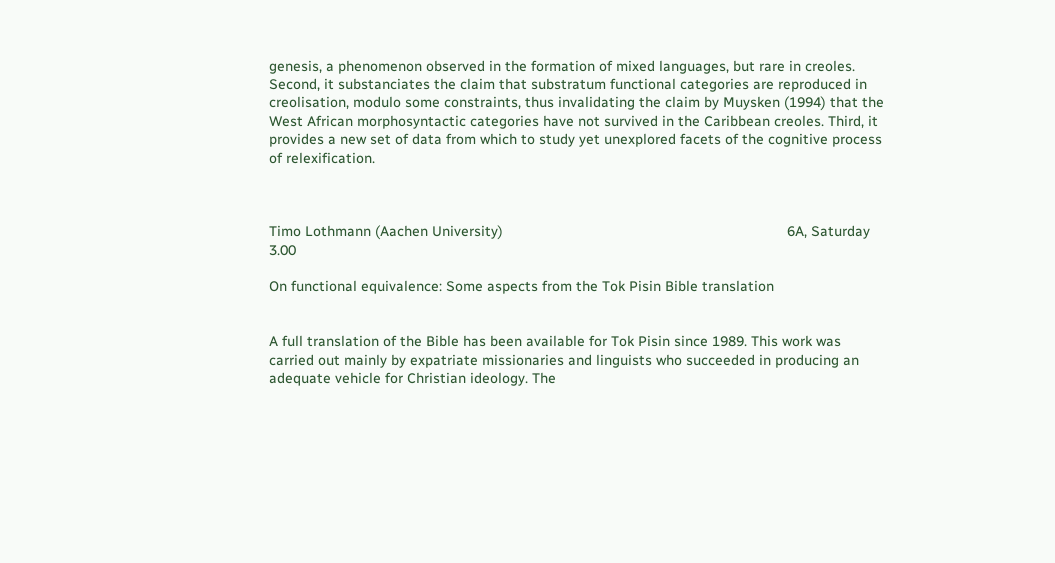genesis, a phenomenon observed in the formation of mixed languages, but rare in creoles. Second, it substanciates the claim that substratum functional categories are reproduced in creolisation, modulo some constraints, thus invalidating the claim by Muysken (1994) that the West African morphosyntactic categories have not survived in the Caribbean creoles. Third, it provides a new set of data from which to study yet unexplored facets of the cognitive process of relexification.



Timo Lothmann (Aachen University)                                                                       6A, Saturday 3.00

On functional equivalence: Some aspects from the Tok Pisin Bible translation


A full translation of the Bible has been available for Tok Pisin since 1989. This work was carried out mainly by expatriate missionaries and linguists who succeeded in producing an adequate vehicle for Christian ideology. The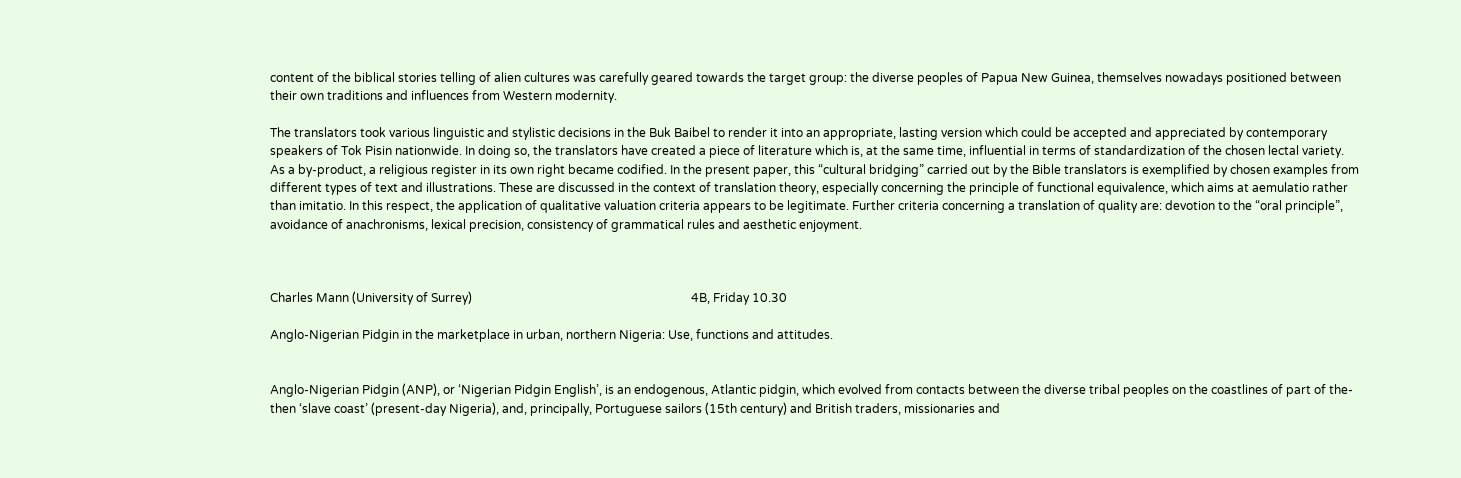content of the biblical stories telling of alien cultures was carefully geared towards the target group: the diverse peoples of Papua New Guinea, themselves nowadays positioned between their own traditions and influences from Western modernity.

The translators took various linguistic and stylistic decisions in the Buk Baibel to render it into an appropriate, lasting version which could be accepted and appreciated by contemporary speakers of Tok Pisin nationwide. In doing so, the translators have created a piece of literature which is, at the same time, influential in terms of standardization of the chosen lectal variety. As a by-product, a religious register in its own right became codified. In the present paper, this “cultural bridging” carried out by the Bible translators is exemplified by chosen examples from different types of text and illustrations. These are discussed in the context of translation theory, especially concerning the principle of functional equivalence, which aims at aemulatio rather than imitatio. In this respect, the application of qualitative valuation criteria appears to be legitimate. Further criteria concerning a translation of quality are: devotion to the “oral principle”, avoidance of anachronisms, lexical precision, consistency of grammatical rules and aesthetic enjoyment.



Charles Mann (University of Surrey)                                                                         4B, Friday 10.30

Anglo-Nigerian Pidgin in the marketplace in urban, northern Nigeria: Use, functions and attitudes.


Anglo-Nigerian Pidgin (ANP), or ‘Nigerian Pidgin English’, is an endogenous, Atlantic pidgin, which evolved from contacts between the diverse tribal peoples on the coastlines of part of the-then ‘slave coast’ (present-day Nigeria), and, principally, Portuguese sailors (15th century) and British traders, missionaries and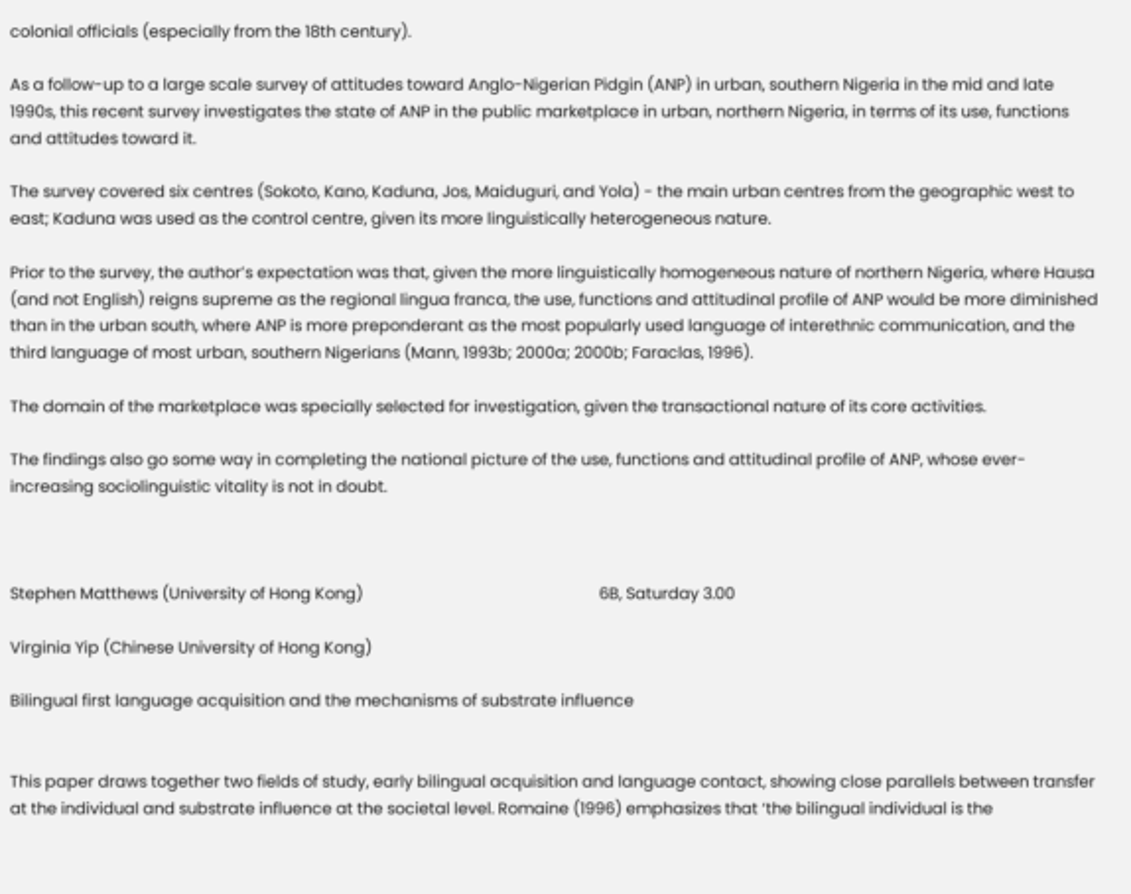colonial officials (especially from the 18th century).

As a follow-up to a large scale survey of attitudes toward Anglo-Nigerian Pidgin (ANP) in urban, southern Nigeria in the mid and late 1990s, this recent survey investigates the state of ANP in the public marketplace in urban, northern Nigeria, in terms of its use, functions and attitudes toward it.

The survey covered six centres (Sokoto, Kano, Kaduna, Jos, Maiduguri, and Yola) - the main urban centres from the geographic west to east; Kaduna was used as the control centre, given its more linguistically heterogeneous nature.

Prior to the survey, the author’s expectation was that, given the more linguistically homogeneous nature of northern Nigeria, where Hausa (and not English) reigns supreme as the regional lingua franca, the use, functions and attitudinal profile of ANP would be more diminished than in the urban south, where ANP is more preponderant as the most popularly used language of interethnic communication, and the third language of most urban, southern Nigerians (Mann, 1993b; 2000a; 2000b; Faraclas, 1996).

The domain of the marketplace was specially selected for investigation, given the transactional nature of its core activities.

The findings also go some way in completing the national picture of the use, functions and attitudinal profile of ANP, whose ever-increasing sociolinguistic vitality is not in doubt.



Stephen Matthews (University of Hong Kong)                                                           6B, Saturday 3.00

Virginia Yip (Chinese University of Hong Kong)

Bilingual first language acquisition and the mechanisms of substrate influence


This paper draws together two fields of study, early bilingual acquisition and language contact, showing close parallels between transfer at the individual and substrate influence at the societal level. Romaine (1996) emphasizes that ‘the bilingual individual is the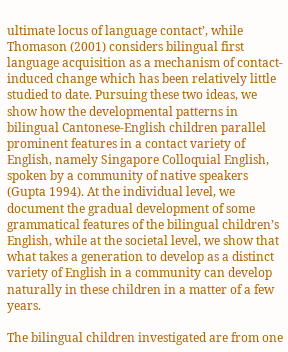ultimate locus of language contact’, while Thomason (2001) considers bilingual first language acquisition as a mechanism of contact-induced change which has been relatively little studied to date. Pursuing these two ideas, we show how the developmental patterns in bilingual Cantonese-English children parallel prominent features in a contact variety of English, namely Singapore Colloquial English, spoken by a community of native speakers (Gupta 1994). At the individual level, we document the gradual development of some grammatical features of the bilingual children’s English, while at the societal level, we show that what takes a generation to develop as a distinct variety of English in a community can develop naturally in these children in a matter of a few years.

The bilingual children investigated are from one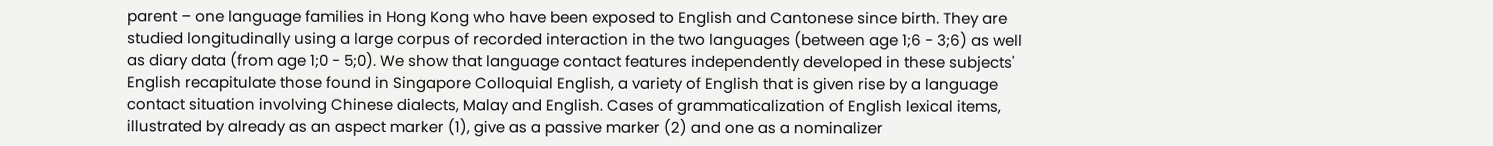parent – one language families in Hong Kong who have been exposed to English and Cantonese since birth. They are studied longitudinally using a large corpus of recorded interaction in the two languages (between age 1;6 - 3;6) as well as diary data (from age 1;0 - 5;0). We show that language contact features independently developed in these subjects' English recapitulate those found in Singapore Colloquial English, a variety of English that is given rise by a language contact situation involving Chinese dialects, Malay and English. Cases of grammaticalization of English lexical items, illustrated by already as an aspect marker (1), give as a passive marker (2) and one as a nominalizer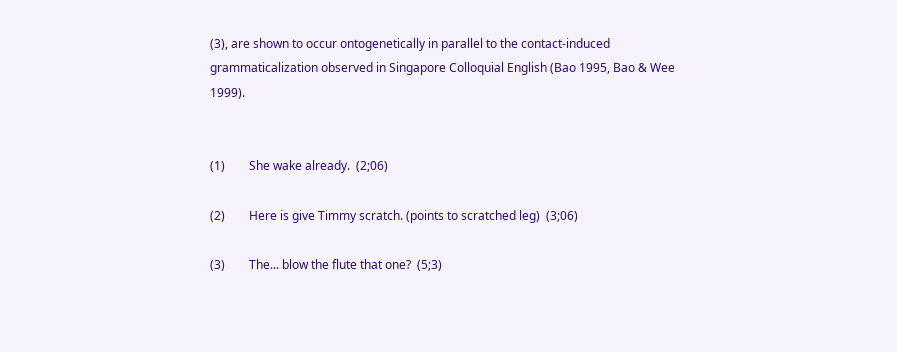(3), are shown to occur ontogenetically in parallel to the contact-induced grammaticalization observed in Singapore Colloquial English (Bao 1995, Bao & Wee 1999).


(1)        She wake already.  (2;06)

(2)        Here is give Timmy scratch. (points to scratched leg)  (3;06)

(3)        The... blow the flute that one?  (5;3)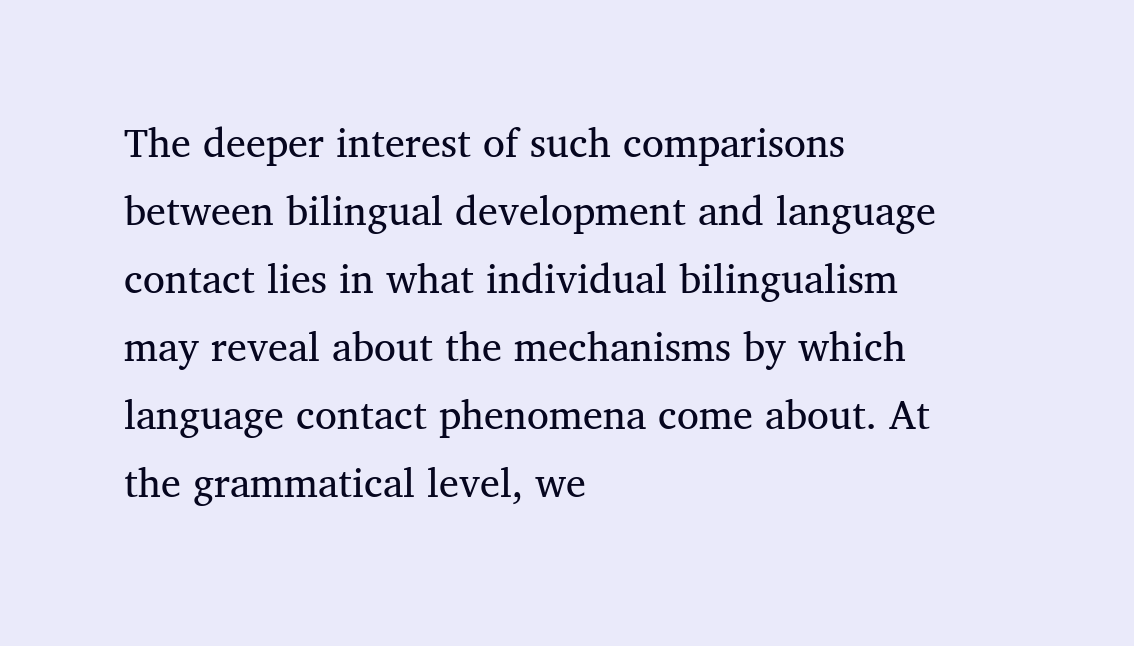The deeper interest of such comparisons between bilingual development and language contact lies in what individual bilingualism may reveal about the mechanisms by which language contact phenomena come about. At the grammatical level, we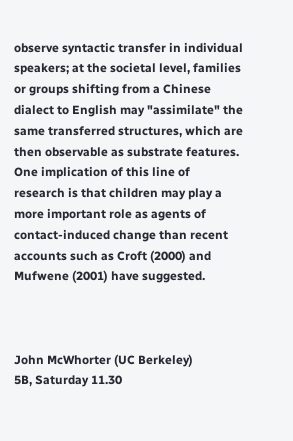observe syntactic transfer in individual speakers; at the societal level, families or groups shifting from a Chinese dialect to English may "assimilate" the same transferred structures, which are then observable as substrate features. One implication of this line of research is that children may play a more important role as agents of contact-induced change than recent accounts such as Croft (2000) and Mufwene (2001) have suggested.



John McWhorter (UC Berkeley)                                                                            5B, Saturday 11.30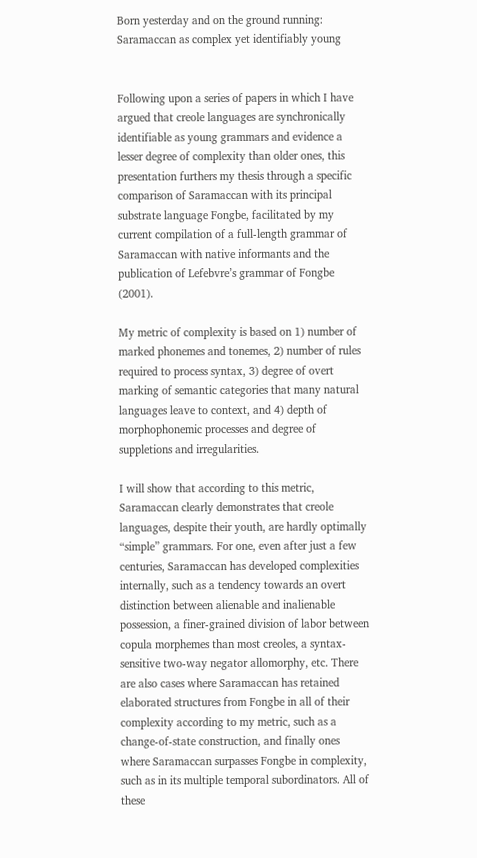Born yesterday and on the ground running: Saramaccan as complex yet identifiably young


Following upon a series of papers in which I have argued that creole languages are synchronically identifiable as young grammars and evidence a lesser degree of complexity than older ones, this presentation furthers my thesis through a specific comparison of Saramaccan with its principal substrate language Fongbe, facilitated by my current compilation of a full-length grammar of Saramaccan with native informants and the publication of Lefebvre’s grammar of Fongbe (2001).

My metric of complexity is based on 1) number of marked phonemes and tonemes, 2) number of rules required to process syntax, 3) degree of overt marking of semantic categories that many natural languages leave to context, and 4) depth of morphophonemic processes and degree of suppletions and irregularities.

I will show that according to this metric, Saramaccan clearly demonstrates that creole languages, despite their youth, are hardly optimally “simple” grammars. For one, even after just a few centuries, Saramaccan has developed complexities internally, such as a tendency towards an overt distinction between alienable and inalienable possession, a finer-grained division of labor between copula morphemes than most creoles, a syntax-sensitive two-way negator allomorphy, etc. There are also cases where Saramaccan has retained elaborated structures from Fongbe in all of their complexity according to my metric, such as a change-of-state construction, and finally ones where Saramaccan surpasses Fongbe in complexity, such as in its multiple temporal subordinators. All of these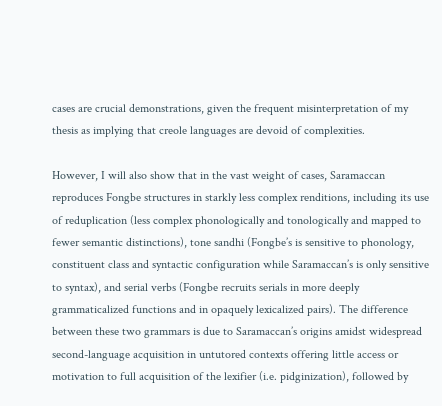cases are crucial demonstrations, given the frequent misinterpretation of my thesis as implying that creole languages are devoid of complexities.

However, I will also show that in the vast weight of cases, Saramaccan reproduces Fongbe structures in starkly less complex renditions, including its use of reduplication (less complex phonologically and tonologically and mapped to fewer semantic distinctions), tone sandhi (Fongbe’s is sensitive to phonology, constituent class and syntactic configuration while Saramaccan’s is only sensitive to syntax), and serial verbs (Fongbe recruits serials in more deeply grammaticalized functions and in opaquely lexicalized pairs). The difference between these two grammars is due to Saramaccan’s origins amidst widespread second-language acquisition in untutored contexts offering little access or motivation to full acquisition of the lexifier (i.e. pidginization), followed by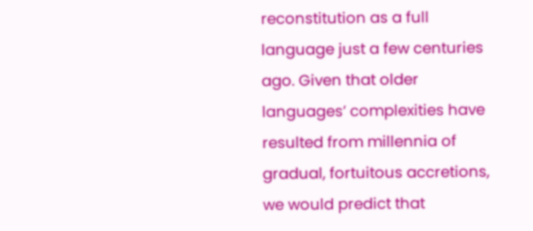reconstitution as a full language just a few centuries ago. Given that older languages’ complexities have resulted from millennia of gradual, fortuitous accretions, we would predict that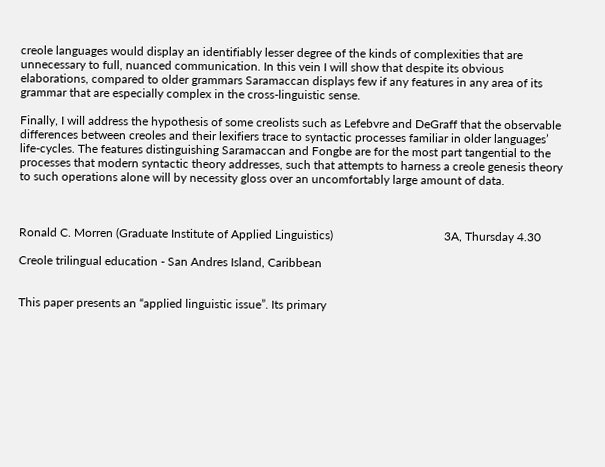creole languages would display an identifiably lesser degree of the kinds of complexities that are unnecessary to full, nuanced communication. In this vein I will show that despite its obvious elaborations, compared to older grammars Saramaccan displays few if any features in any area of its grammar that are especially complex in the cross-linguistic sense.

Finally, I will address the hypothesis of some creolists such as Lefebvre and DeGraff that the observable differences between creoles and their lexifiers trace to syntactic processes familiar in older languages’ life-cycles. The features distinguishing Saramaccan and Fongbe are for the most part tangential to the processes that modern syntactic theory addresses, such that attempts to harness a creole genesis theory to such operations alone will by necessity gloss over an uncomfortably large amount of data.



Ronald C. Morren (Graduate Institute of Applied Linguistics)                                     3A, Thursday 4.30

Creole trilingual education - San Andres Island, Caribbean


This paper presents an “applied linguistic issue”. Its primary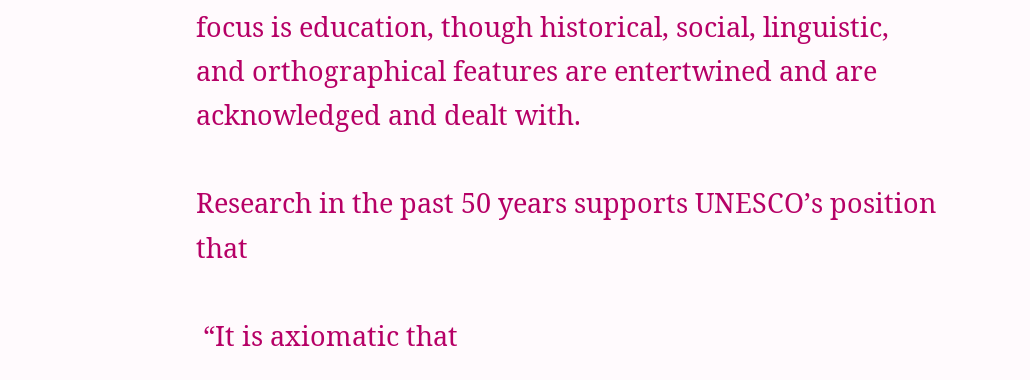focus is education, though historical, social, linguistic, and orthographical features are entertwined and are acknowledged and dealt with.

Research in the past 50 years supports UNESCO’s position that

 “It is axiomatic that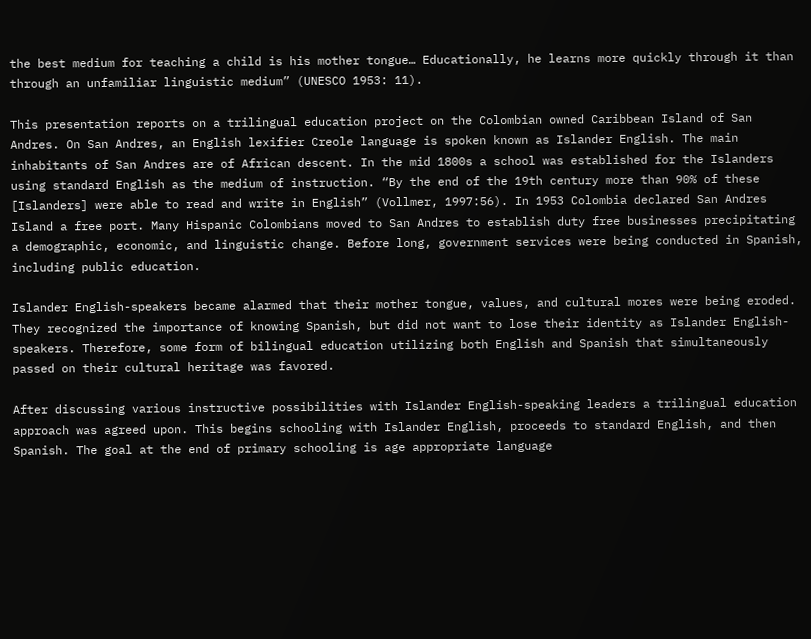the best medium for teaching a child is his mother tongue… Educationally, he learns more quickly through it than through an unfamiliar linguistic medium” (UNESCO 1953: 11).

This presentation reports on a trilingual education project on the Colombian owned Caribbean Island of San Andres. On San Andres, an English lexifier Creole language is spoken known as Islander English. The main inhabitants of San Andres are of African descent. In the mid 1800s a school was established for the Islanders using standard English as the medium of instruction. “By the end of the 19th century more than 90% of these [Islanders] were able to read and write in English” (Vollmer, 1997:56). In 1953 Colombia declared San Andres Island a free port. Many Hispanic Colombians moved to San Andres to establish duty free businesses precipitating a demographic, economic, and linguistic change. Before long, government services were being conducted in Spanish, including public education.

Islander English-speakers became alarmed that their mother tongue, values, and cultural mores were being eroded. They recognized the importance of knowing Spanish, but did not want to lose their identity as Islander English-speakers. Therefore, some form of bilingual education utilizing both English and Spanish that simultaneously passed on their cultural heritage was favored.

After discussing various instructive possibilities with Islander English-speaking leaders a trilingual education approach was agreed upon. This begins schooling with Islander English, proceeds to standard English, and then Spanish. The goal at the end of primary schooling is age appropriate language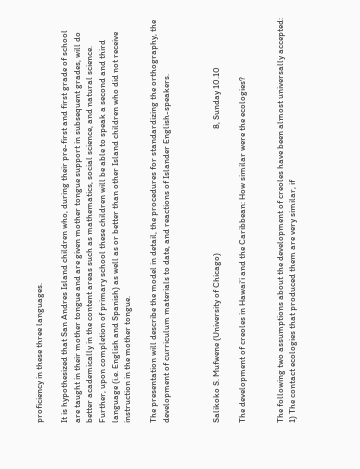proficiency in these three languages.

It is hypothesized that San Andres Island children who, during their pre-first and first grade of school are taught in their mother tongue and are given mother tongue support in subsequent grades, will do better academically in the content areas such as mathematics, social science, and natural science. Further, upon completion of primary school these children will be able to speak a second and third language (i.e. English and Spanish) as well as or better than other Island children who did not receive instruction in the mother tongue.

The presentation will describe the model in detail, the procedures for standardizing the orthography, the development of curriculum materials to date, and reactions of Islander English-speakers.



Salikoko S. Mufwene (University of Chicago)                                                              8, Sunday 10.10

The development of creoles in Hawai‘i and the Caribbean: How similar were the ecologies?


The following two assumptions about the development of creoles have been almost universally accepted: 1) The contact ecologies that produced them are very similar, if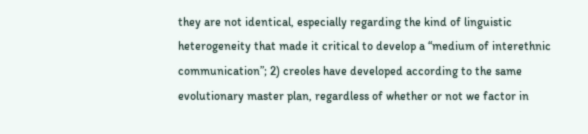they are not identical, especially regarding the kind of linguistic heterogeneity that made it critical to develop a “medium of interethnic communication”; 2) creoles have developed according to the same evolutionary master plan, regardless of whether or not we factor in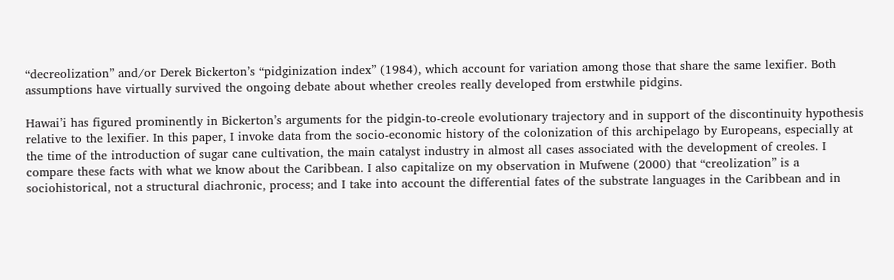“decreolization” and/or Derek Bickerton’s “pidginization index” (1984), which account for variation among those that share the same lexifier. Both assumptions have virtually survived the ongoing debate about whether creoles really developed from erstwhile pidgins.

Hawai’i has figured prominently in Bickerton’s arguments for the pidgin-to-creole evolutionary trajectory and in support of the discontinuity hypothesis relative to the lexifier. In this paper, I invoke data from the socio-economic history of the colonization of this archipelago by Europeans, especially at the time of the introduction of sugar cane cultivation, the main catalyst industry in almost all cases associated with the development of creoles. I compare these facts with what we know about the Caribbean. I also capitalize on my observation in Mufwene (2000) that “creolization” is a sociohistorical, not a structural diachronic, process; and I take into account the differential fates of the substrate languages in the Caribbean and in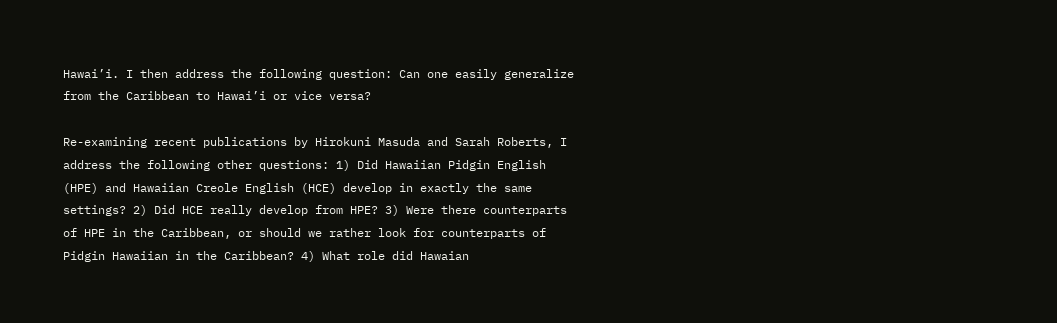Hawai’i. I then address the following question: Can one easily generalize from the Caribbean to Hawai’i or vice versa?

Re-examining recent publications by Hirokuni Masuda and Sarah Roberts, I address the following other questions: 1) Did Hawaiian Pidgin English (HPE) and Hawaiian Creole English (HCE) develop in exactly the same settings? 2) Did HCE really develop from HPE? 3) Were there counterparts of HPE in the Caribbean, or should we rather look for counterparts of Pidgin Hawaiian in the Caribbean? 4) What role did Hawaian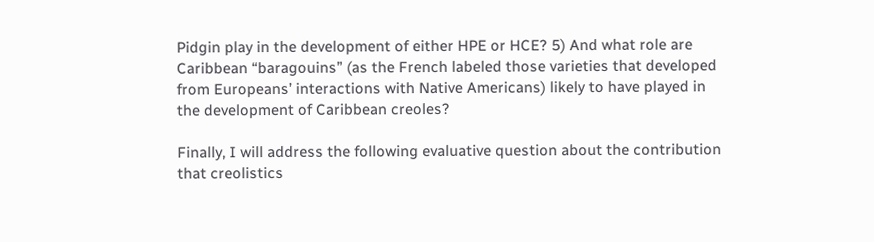Pidgin play in the development of either HPE or HCE? 5) And what role are Caribbean “baragouins” (as the French labeled those varieties that developed from Europeans’ interactions with Native Americans) likely to have played in the development of Caribbean creoles?

Finally, I will address the following evaluative question about the contribution that creolistics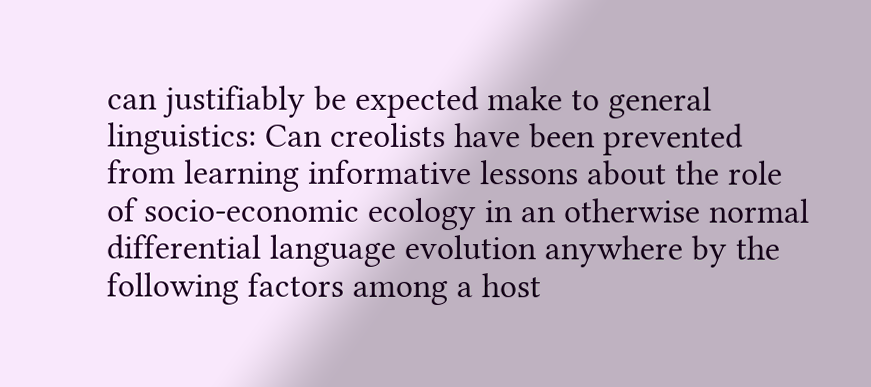can justifiably be expected make to general linguistics: Can creolists have been prevented from learning informative lessons about the role of socio-economic ecology in an otherwise normal differential language evolution anywhere by the following factors among a host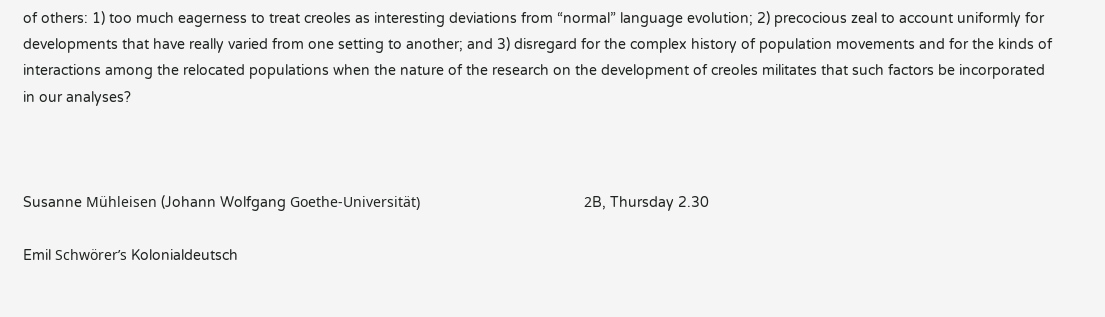of others: 1) too much eagerness to treat creoles as interesting deviations from “normal” language evolution; 2) precocious zeal to account uniformly for developments that have really varied from one setting to another; and 3) disregard for the complex history of population movements and for the kinds of interactions among the relocated populations when the nature of the research on the development of creoles militates that such factors be incorporated in our analyses?



Susanne Mühleisen (Johann Wolfgang Goethe-Universität)                                         2B, Thursday 2.30

Emil Schwörer’s Kolonialdeutsch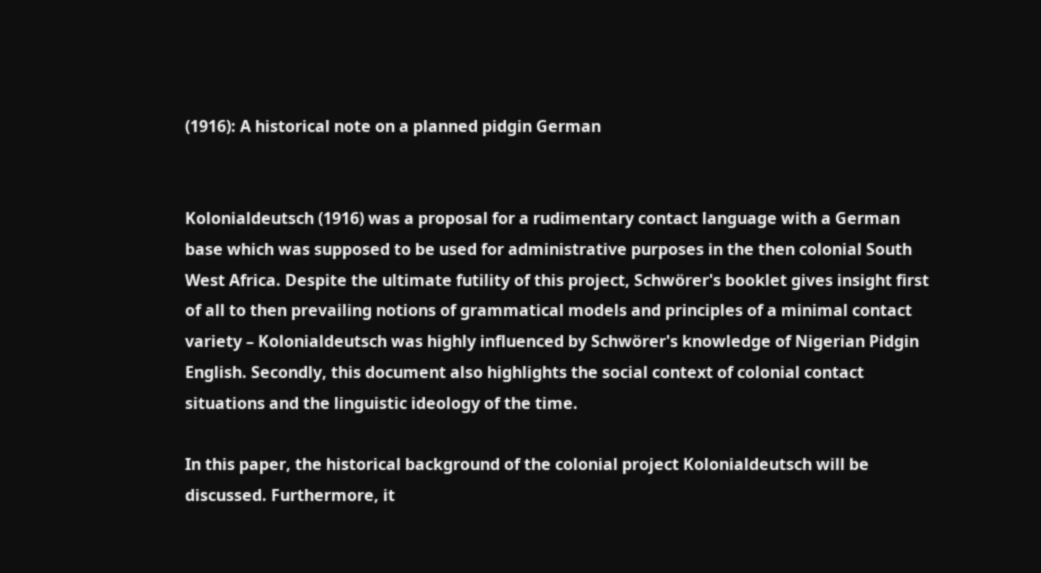(1916): A historical note on a planned pidgin German


Kolonialdeutsch (1916) was a proposal for a rudimentary contact language with a German base which was supposed to be used for administrative purposes in the then colonial South West Africa. Despite the ultimate futility of this project, Schwörer's booklet gives insight first of all to then prevailing notions of grammatical models and principles of a minimal contact variety – Kolonialdeutsch was highly influenced by Schwörer's knowledge of Nigerian Pidgin English. Secondly, this document also highlights the social context of colonial contact situations and the linguistic ideology of the time.

In this paper, the historical background of the colonial project Kolonialdeutsch will be discussed. Furthermore, it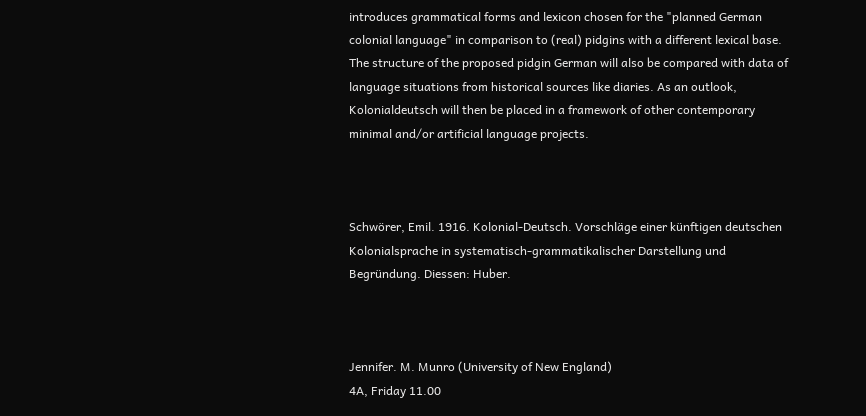introduces grammatical forms and lexicon chosen for the "planned German colonial language" in comparison to (real) pidgins with a different lexical base. The structure of the proposed pidgin German will also be compared with data of language situations from historical sources like diaries. As an outlook, Kolonialdeutsch will then be placed in a framework of other contemporary minimal and/or artificial language projects.



Schwörer, Emil. 1916. Kolonial-Deutsch. Vorschläge einer künftigen deutschen Kolonialsprache in systematisch-grammatikalischer Darstellung und Begründung. Diessen: Huber.



Jennifer. M. Munro (University of New England)                                                        4A, Friday 11.00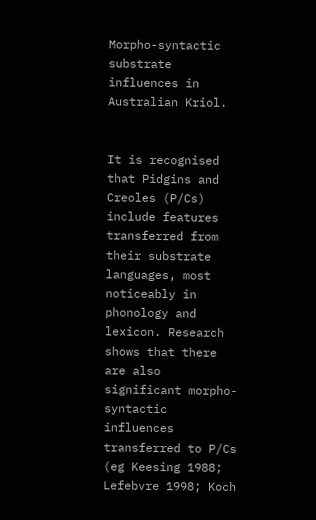Morpho-syntactic substrate influences in Australian Kriol.


It is recognised that Pidgins and Creoles (P/Cs) include features transferred from their substrate languages, most noticeably in phonology and lexicon. Research shows that there are also significant morpho-syntactic influences transferred to P/Cs (eg Keesing 1988; Lefebvre 1998; Koch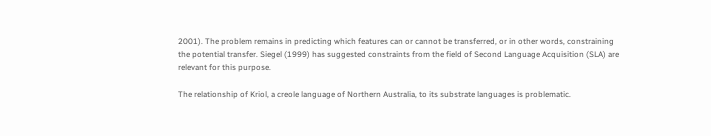2001). The problem remains in predicting which features can or cannot be transferred, or in other words, constraining the potential transfer. Siegel (1999) has suggested constraints from the field of Second Language Acquisition (SLA) are relevant for this purpose.

The relationship of Kriol, a creole language of Northern Australia, to its substrate languages is problematic.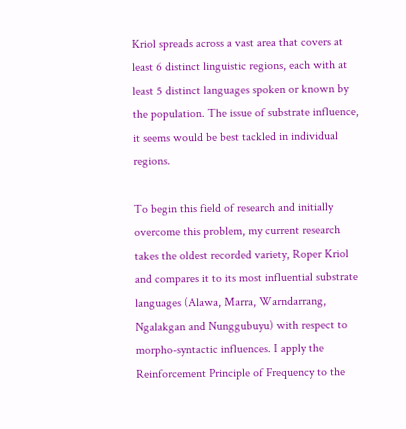Kriol spreads across a vast area that covers at least 6 distinct linguistic regions, each with at least 5 distinct languages spoken or known by the population. The issue of substrate influence, it seems would be best tackled in individual regions.

To begin this field of research and initially overcome this problem, my current research takes the oldest recorded variety, Roper Kriol and compares it to its most influential substrate languages (Alawa, Marra, Warndarrang, Ngalakgan and Nunggubuyu) with respect to morpho-syntactic influences. I apply the Reinforcement Principle of Frequency to the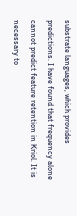substrate languages, which provides predictions. I have found that frequency alone cannot predict feature retention in Kriol. It is necessary to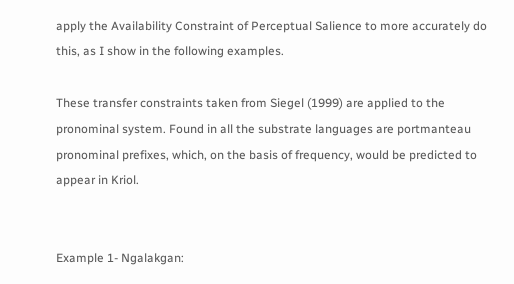apply the Availability Constraint of Perceptual Salience to more accurately do this, as I show in the following examples.

These transfer constraints taken from Siegel (1999) are applied to the pronominal system. Found in all the substrate languages are portmanteau pronominal prefixes, which, on the basis of frequency, would be predicted to appear in Kriol.


Example 1- Ngalakgan: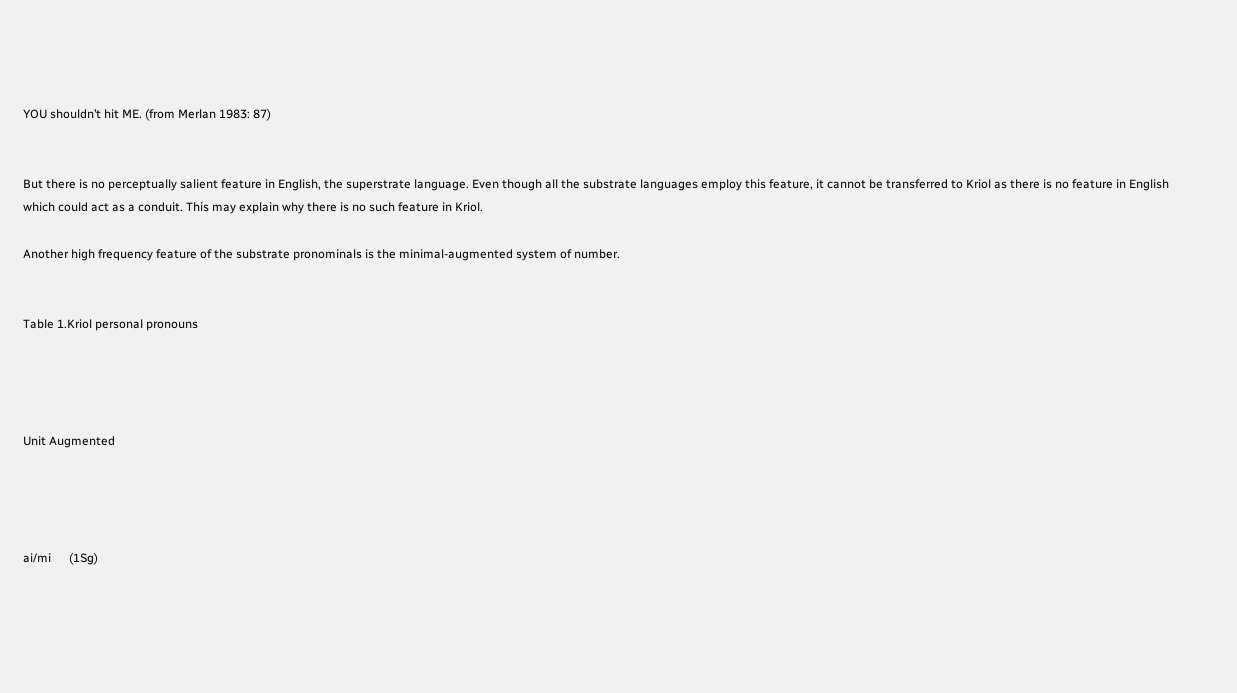YOU shouldn’t hit ME. (from Merlan 1983: 87)


But there is no perceptually salient feature in English, the superstrate language. Even though all the substrate languages employ this feature, it cannot be transferred to Kriol as there is no feature in English which could act as a conduit. This may explain why there is no such feature in Kriol.

Another high frequency feature of the substrate pronominals is the minimal-augmented system of number.


Table 1.Kriol personal pronouns




Unit Augmented




ai/mi      (1Sg)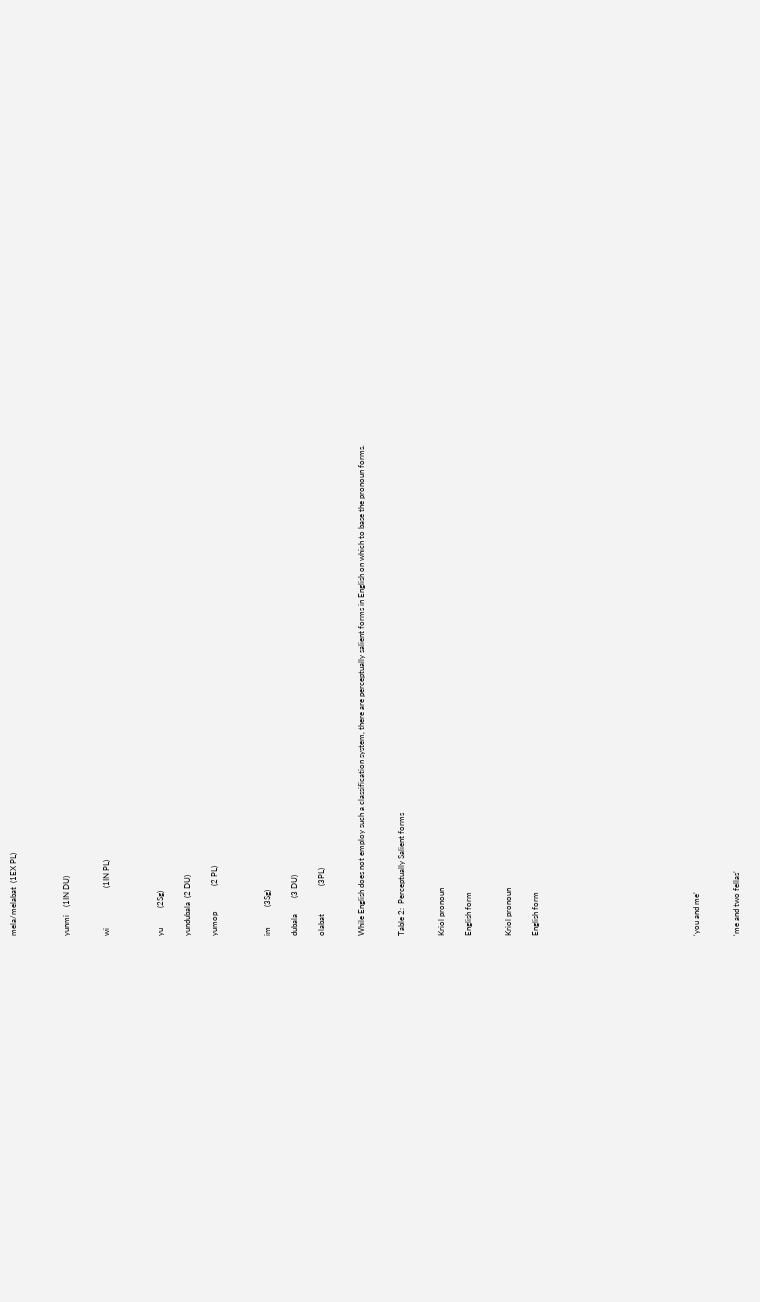mela/melabat  (1EX PL)



yunmi    (1IN DU)


wi                    (1IN PL)



yu          (2Sg)

yundubala  (2 DU)

yumop             (2 PL)



im          (3Sg)

dubala        (3 DU)

olabat              (3PL)


While English does not employ such a classification system, there are perceptually salient forms in English on which to base the pronoun forms.


Table 2:  Perceptually Salient forms


Kriol pronoun

English form


Kriol pronoun

English form











‘you and me’


‘me and two fellas’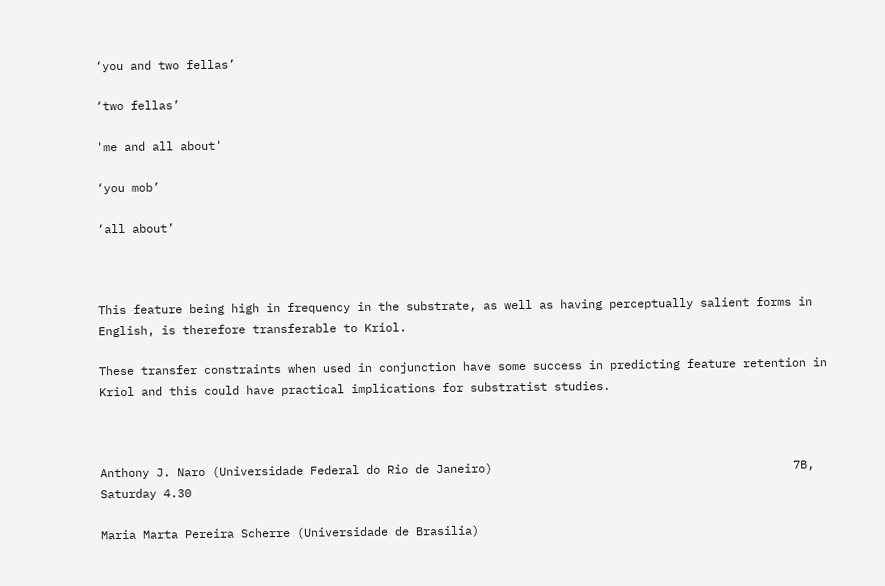‘you and two fellas’

‘two fellas’

'me and all about'

‘you mob’

‘all about’



This feature being high in frequency in the substrate, as well as having perceptually salient forms in English, is therefore transferable to Kriol.

These transfer constraints when used in conjunction have some success in predicting feature retention in Kriol and this could have practical implications for substratist studies.



Anthony J. Naro (Universidade Federal do Rio de Janeiro)                                           7B, Saturday 4.30

Maria Marta Pereira Scherre (Universidade de Brasilia)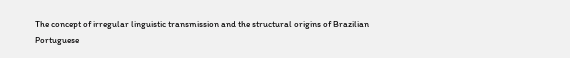The concept of irregular linguistic transmission and the structural origins of Brazilian Portuguese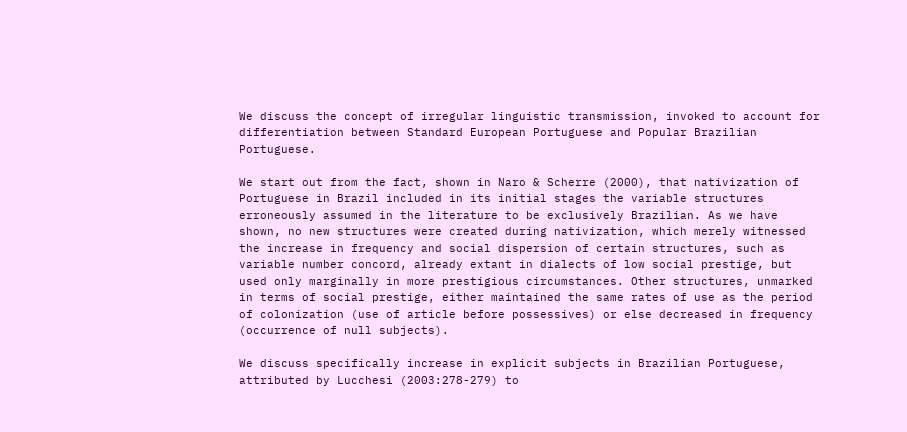We discuss the concept of irregular linguistic transmission, invoked to account for differentiation between Standard European Portuguese and Popular Brazilian Portuguese.

We start out from the fact, shown in Naro & Scherre (2000), that nativization of Portuguese in Brazil included in its initial stages the variable structures erroneously assumed in the literature to be exclusively Brazilian. As we have shown, no new structures were created during nativization, which merely witnessed the increase in frequency and social dispersion of certain structures, such as variable number concord, already extant in dialects of low social prestige, but used only marginally in more prestigious circumstances. Other structures, unmarked in terms of social prestige, either maintained the same rates of use as the period of colonization (use of article before possessives) or else decreased in frequency (occurrence of null subjects).

We discuss specifically increase in explicit subjects in Brazilian Portuguese, attributed by Lucchesi (2003:278-279) to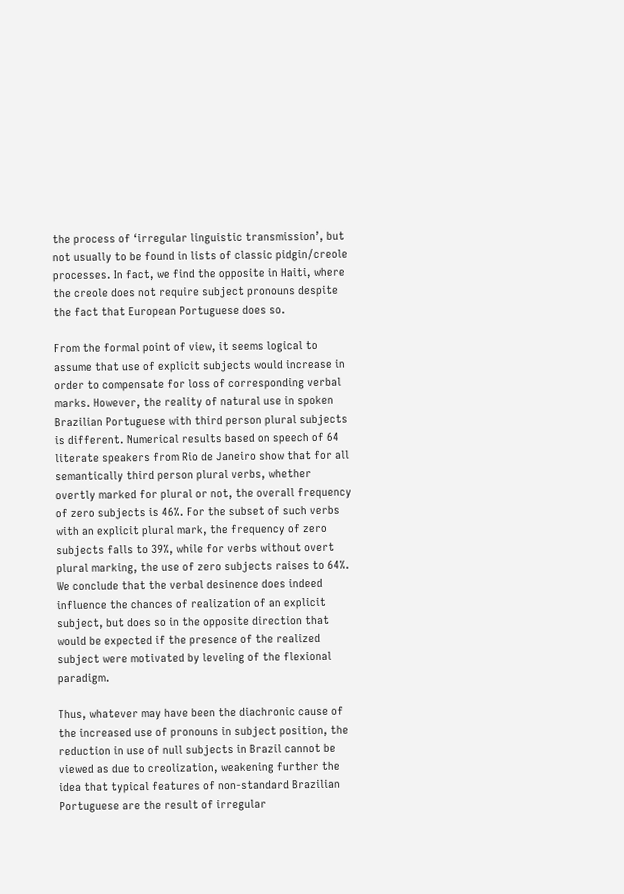the process of ‘irregular linguistic transmission’, but not usually to be found in lists of classic pidgin/creole processes. In fact, we find the opposite in Haiti, where the creole does not require subject pronouns despite the fact that European Portuguese does so.

From the formal point of view, it seems logical to assume that use of explicit subjects would increase in order to compensate for loss of corresponding verbal marks. However, the reality of natural use in spoken Brazilian Portuguese with third person plural subjects is different. Numerical results based on speech of 64 literate speakers from Rio de Janeiro show that for all semantically third person plural verbs, whether overtly marked for plural or not, the overall frequency of zero subjects is 46%. For the subset of such verbs with an explicit plural mark, the frequency of zero subjects falls to 39%, while for verbs without overt plural marking, the use of zero subjects raises to 64%. We conclude that the verbal desinence does indeed influence the chances of realization of an explicit subject, but does so in the opposite direction that would be expected if the presence of the realized subject were motivated by leveling of the flexional paradigm.

Thus, whatever may have been the diachronic cause of the increased use of pronouns in subject position, the reduction in use of null subjects in Brazil cannot be viewed as due to creolization, weakening further the idea that typical features of non-standard Brazilian Portuguese are the result of irregular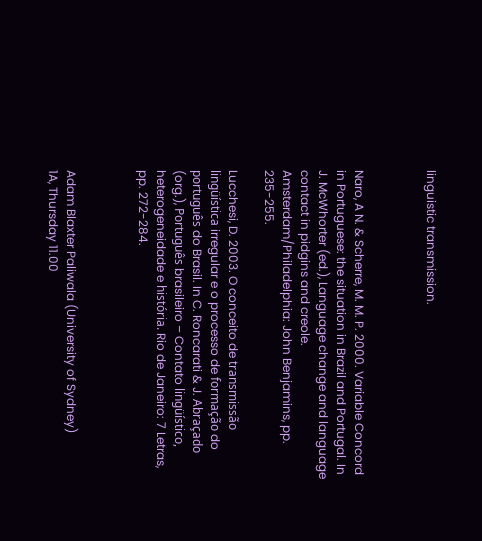linguistic transmission.



Naro, A N. & Scherre, M. M. P. 2000. Variable Concord in Portuguese: the situation in Brazil and Portugal. In J. McWhorter (ed.), Language change and language contact in pidgins and creole. Amsterdam/Philadelphia: John Benjamins, pp. 235-255.

Lucchesi, D. 2003. O conceito de transmissão lingüística irregular e o processo de formação do português do Brasil. In C. Roncarati & J. Abraçado (org.), Português brasileiro – Contato lingüístico, heterogeneidade e história. Rio de Janeiro: 7 Letras, pp. 272-284.



Adam Blaxter Paliwala (University of Sydney)                                                       1A, Thursday 11.00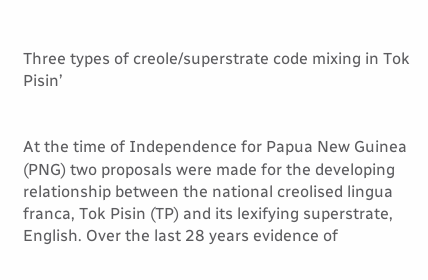Three types of creole/superstrate code mixing in Tok Pisin’


At the time of Independence for Papua New Guinea (PNG) two proposals were made for the developing relationship between the national creolised lingua franca, Tok Pisin (TP) and its lexifying superstrate, English. Over the last 28 years evidence of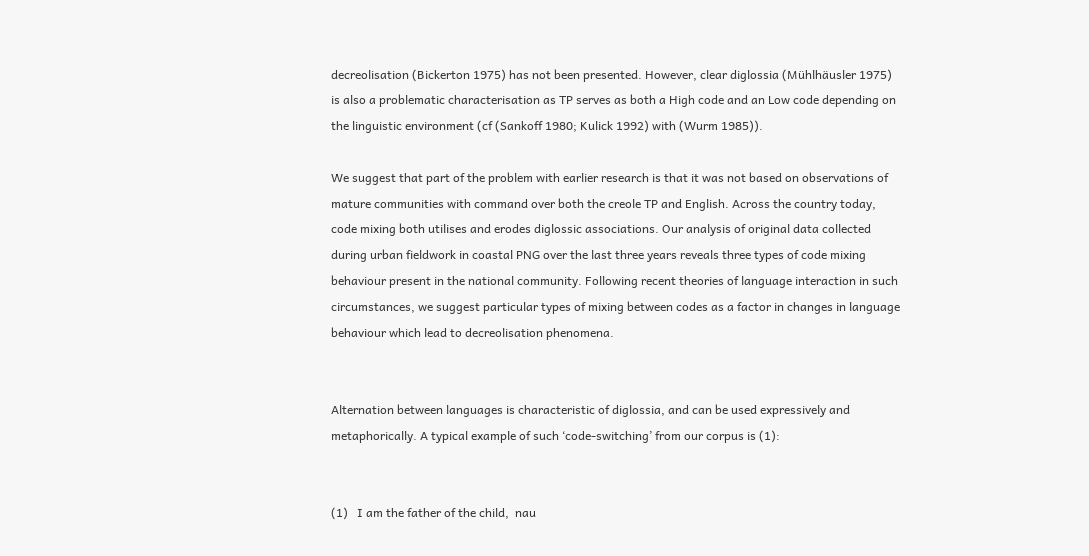decreolisation (Bickerton 1975) has not been presented. However, clear diglossia (Mühlhäusler 1975) is also a problematic characterisation as TP serves as both a High code and an Low code depending on the linguistic environment (cf (Sankoff 1980; Kulick 1992) with (Wurm 1985)).

We suggest that part of the problem with earlier research is that it was not based on observations of mature communities with command over both the creole TP and English. Across the country today, code mixing both utilises and erodes diglossic associations. Our analysis of original data collected during urban fieldwork in coastal PNG over the last three years reveals three types of code mixing behaviour present in the national community. Following recent theories of language interaction in such circumstances, we suggest particular types of mixing between codes as a factor in changes in language behaviour which lead to decreolisation phenomena.


Alternation between languages is characteristic of diglossia, and can be used expressively and metaphorically. A typical example of such ‘code-switching’ from our corpus is (1):


(1)   I am the father of the child,  nau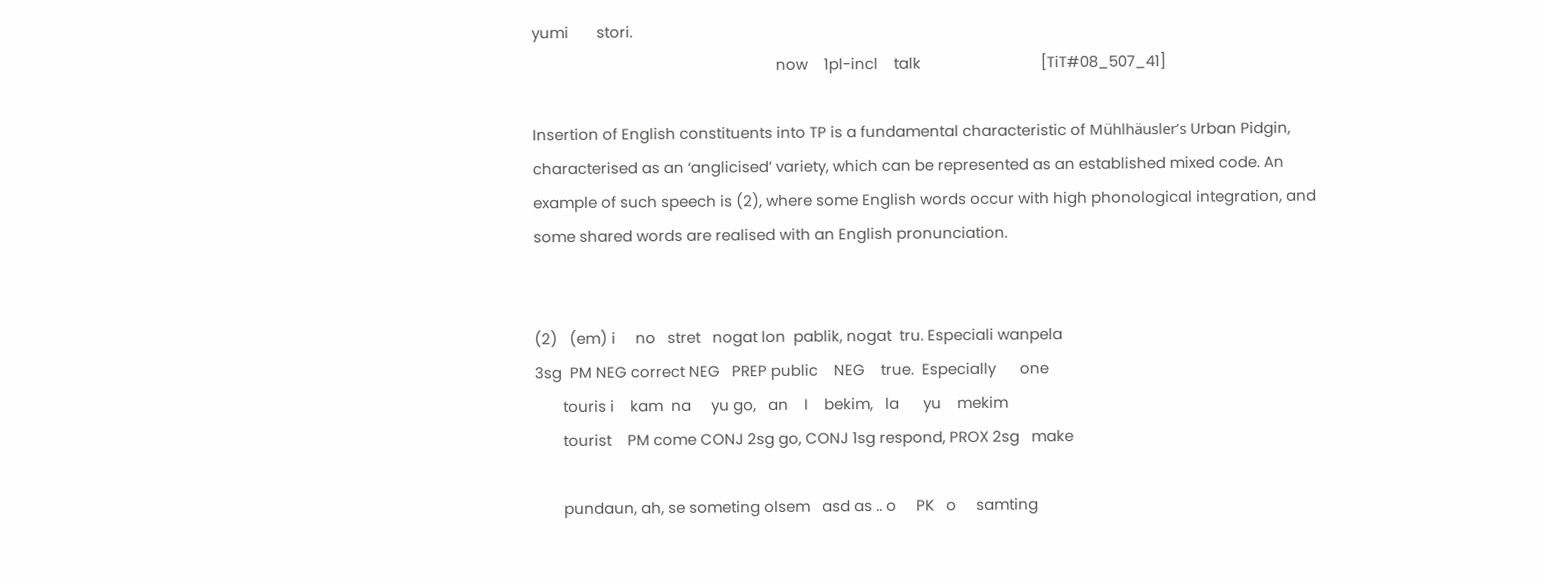yumi       stori.
                                                             now    1pl-incl    talk                              [TiT#08_507_41]

Insertion of English constituents into TP is a fundamental characteristic of Mühlhäusler’s Urban Pidgin, characterised as an ‘anglicised’ variety, which can be represented as an established mixed code. An example of such speech is (2), where some English words occur with high phonological integration, and some shared words are realised with an English pronunciation.


(2)   (em) i     no   stret   nogat lon  pablik, nogat  tru. Especiali wanpela
3sg  PM NEG correct NEG   PREP public    NEG    true.  Especially      one
       touris i    kam  na     yu go,   an    I    bekim,   la      yu    mekim
       tourist    PM come CONJ 2sg go, CONJ 1sg respond, PROX 2sg   make

       pundaun, ah, se someting olsem   asd as .. o     PK   o     samting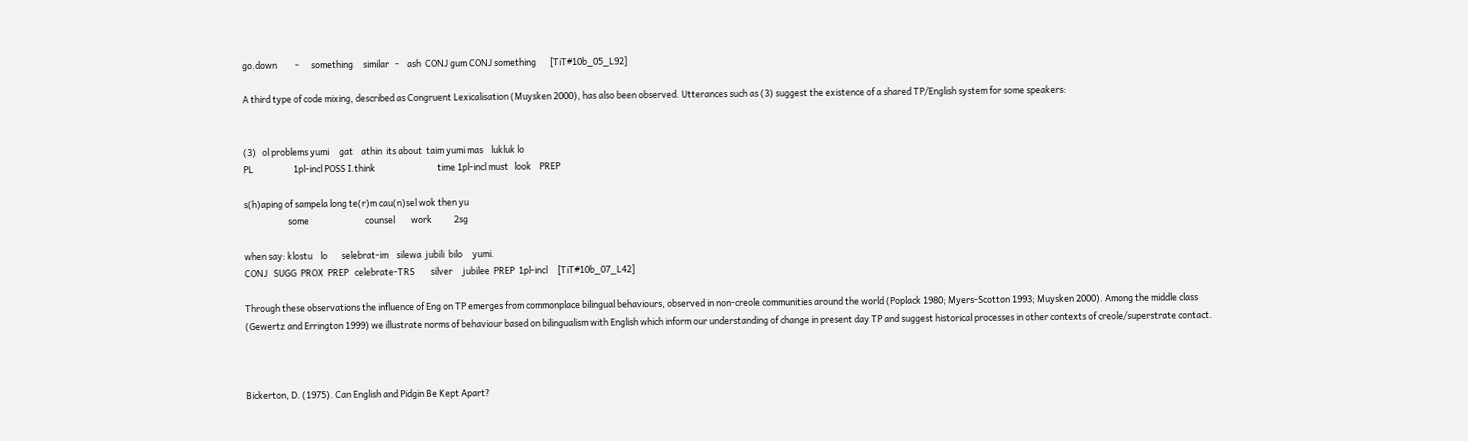go.down         -      something     similar   -    ash  CONJ gum CONJ something       [TiT#10b_05_L92]

A third type of code mixing, described as Congruent Lexicalisation (Muysken 2000), has also been observed. Utterances such as (3) suggest the existence of a shared TP/English system for some speakers:


(3)   ol problems yumi     gat    athin  its about  taim yumi mas    lukluk lo
PL                    1pl-incl POSS I.think                               time 1pl-incl must   look    PREP

s(h)aping of sampela long te(r)m cau(n)sel wok then yu
                      some                            counsel        work           2sg

when say: klostu    lo       selebrat-im    silewa  jubili  bilo     yumi.
CONJ   SUGG  PROX  PREP   celebrate-TRS        silver     jubilee  PREP  1pl-incl     [TiT#10b_07_L42]

Through these observations the influence of Eng on TP emerges from commonplace bilingual behaviours, observed in non-creole communities around the world (Poplack 1980; Myers-Scotton 1993; Muysken 2000). Among the middle class (Gewertz and Errington 1999) we illustrate norms of behaviour based on bilingualism with English which inform our understanding of change in present day TP and suggest historical processes in other contexts of creole/superstrate contact.



Bickerton, D. (1975). Can English and Pidgin Be Kept Apart?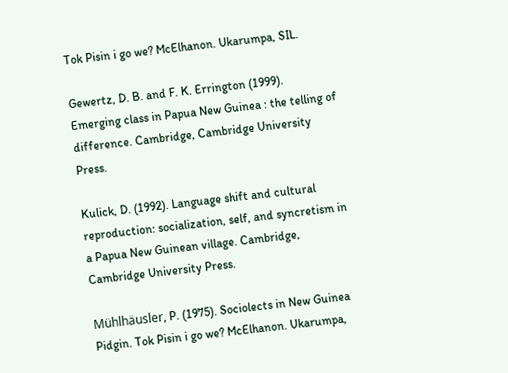Tok Pisin i go we? McElhanon. Ukarumpa, SIL.

Gewertz, D. B. and F. K. Errington (1999). Emerging class in Papua New Guinea : the telling of difference. Cambridge, Cambridge University Press.

Kulick, D. (1992). Language shift and cultural reproduction: socialization, self, and syncretism in a Papua New Guinean village. Cambridge, Cambridge University Press.

Mühlhäusler, P. (1975). Sociolects in New Guinea Pidgin. Tok Pisin i go we? McElhanon. Ukarumpa,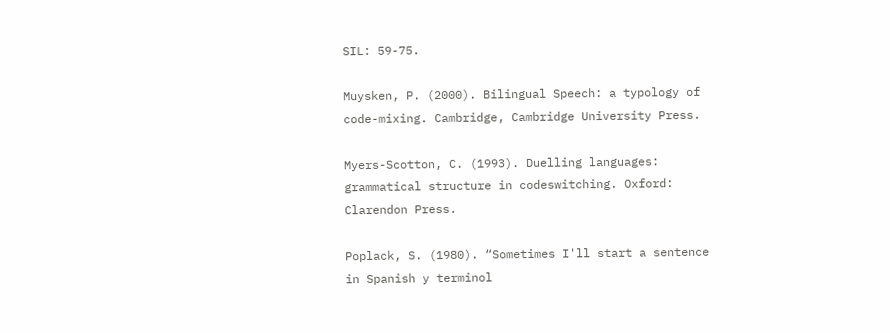SIL: 59-75.

Muysken, P. (2000). Bilingual Speech: a typology of code-mixing. Cambridge, Cambridge University Press.

Myers-Scotton, C. (1993). Duelling languages: grammatical structure in codeswitching. Oxford: Clarendon Press.

Poplack, S. (1980). “Sometimes I'll start a sentence in Spanish y terminol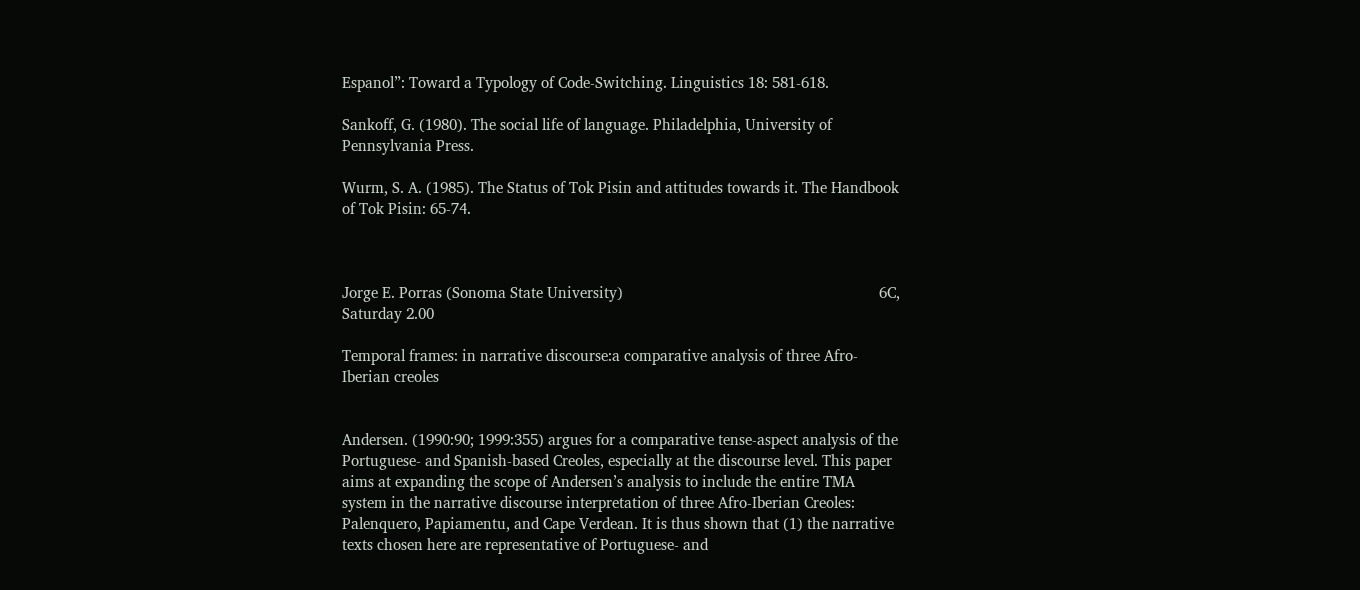Espanol”: Toward a Typology of Code-Switching. Linguistics 18: 581-618.

Sankoff, G. (1980). The social life of language. Philadelphia, University of Pennsylvania Press.

Wurm, S. A. (1985). The Status of Tok Pisin and attitudes towards it. The Handbook of Tok Pisin: 65-74.



Jorge E. Porras (Sonoma State University)                                                                6C, Saturday 2.00

Temporal frames: in narrative discourse:a comparative analysis of three Afro-Iberian creoles


Andersen. (1990:90; 1999:355) argues for a comparative tense-aspect analysis of the Portuguese- and Spanish-based Creoles, especially at the discourse level. This paper aims at expanding the scope of Andersen’s analysis to include the entire TMA system in the narrative discourse interpretation of three Afro-Iberian Creoles: Palenquero, Papiamentu, and Cape Verdean. It is thus shown that (1) the narrative texts chosen here are representative of Portuguese- and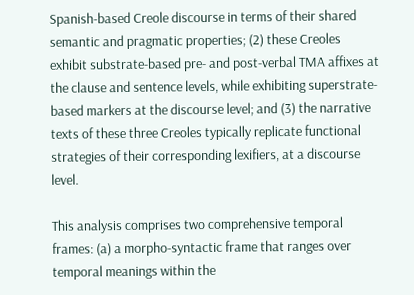Spanish-based Creole discourse in terms of their shared semantic and pragmatic properties; (2) these Creoles exhibit substrate-based pre- and post-verbal TMA affixes at the clause and sentence levels, while exhibiting superstrate-based markers at the discourse level; and (3) the narrative texts of these three Creoles typically replicate functional strategies of their corresponding lexifiers, at a discourse level.

This analysis comprises two comprehensive temporal frames: (a) a morpho-syntactic frame that ranges over temporal meanings within the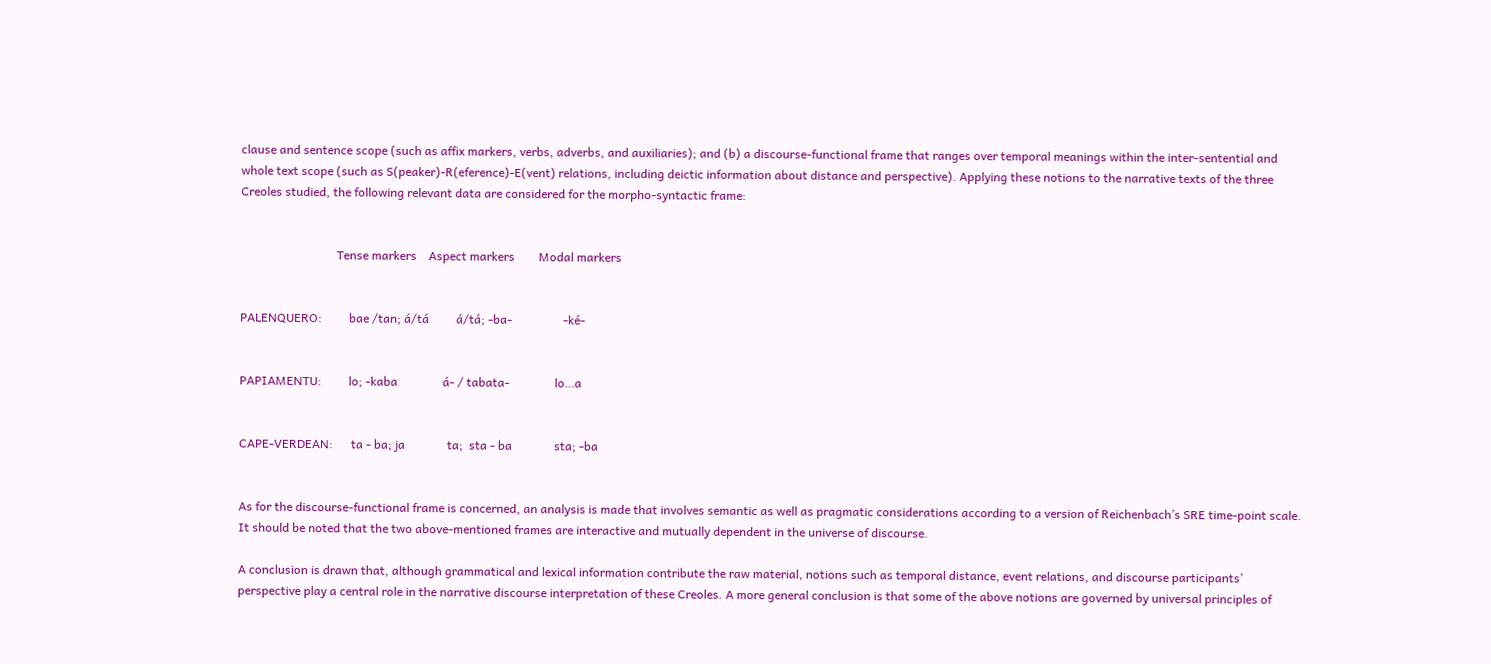clause and sentence scope (such as affix markers, verbs, adverbs, and auxiliaries); and (b) a discourse-functional frame that ranges over temporal meanings within the inter-sentential and whole text scope (such as S(peaker)-R(eference)-E(vent) relations, including deictic information about distance and perspective). Applying these notions to the narrative texts of the three Creoles studied, the following relevant data are considered for the morpho-syntactic frame:


                                Tense markers    Aspect markers        Modal markers


PALENQUERO:         bae /tan; á/tá         á/tá; -ba-                 -ké-


PAPIAMENTU:         lo; -kaba               á- / tabata-               lo…a


CAPE-VERDEAN:      ta - ba; ja              ta;  sta - ba              sta; -ba


As for the discourse-functional frame is concerned, an analysis is made that involves semantic as well as pragmatic considerations according to a version of Reichenbach’s SRE time-point scale. It should be noted that the two above-mentioned frames are interactive and mutually dependent in the universe of discourse.

A conclusion is drawn that, although grammatical and lexical information contribute the raw material, notions such as temporal distance, event relations, and discourse participants’ perspective play a central role in the narrative discourse interpretation of these Creoles. A more general conclusion is that some of the above notions are governed by universal principles of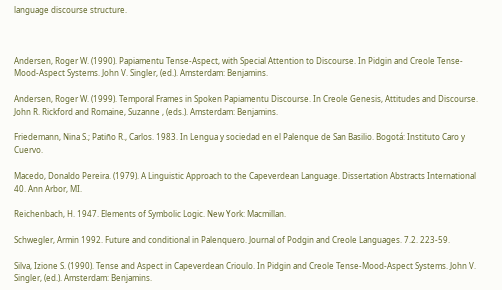language discourse structure.



Andersen, Roger W. (1990). Papiamentu Tense-Aspect, with Special Attention to Discourse. In Pidgin and Creole Tense-Mood-Aspect Systems. John V. Singler, (ed.). Amsterdam: Benjamins.

Andersen, Roger W. (1999). Temporal Frames in Spoken Papiamentu Discourse. In Creole Genesis, Attitudes and Discourse. John R. Rickford and Romaine, Suzanne , (eds.). Amsterdam: Benjamins.

Friedemann, Nina S.; Patiño R., Carlos. 1983. In Lengua y sociedad en el Palenque de San Basilio. Bogotá: Instituto Caro y Cuervo.

Macedo, Donaldo Pereira. (1979). A Linguistic Approach to the Capeverdean Language. Dissertation Abstracts International 40. Ann Arbor, MI.

Reichenbach, H. 1947. Elements of Symbolic Logic. New York: Macmillan.

Schwegler, Armin 1992. Future and conditional in Palenquero. Journal of Podgin and Creole Languages. 7.2. 223-59.

Silva, Izione S. (1990). Tense and Aspect in Capeverdean Crioulo. In Pidgin and Creole Tense-Mood-Aspect Systems. John V. Singler, (ed.). Amsterdam: Benjamins.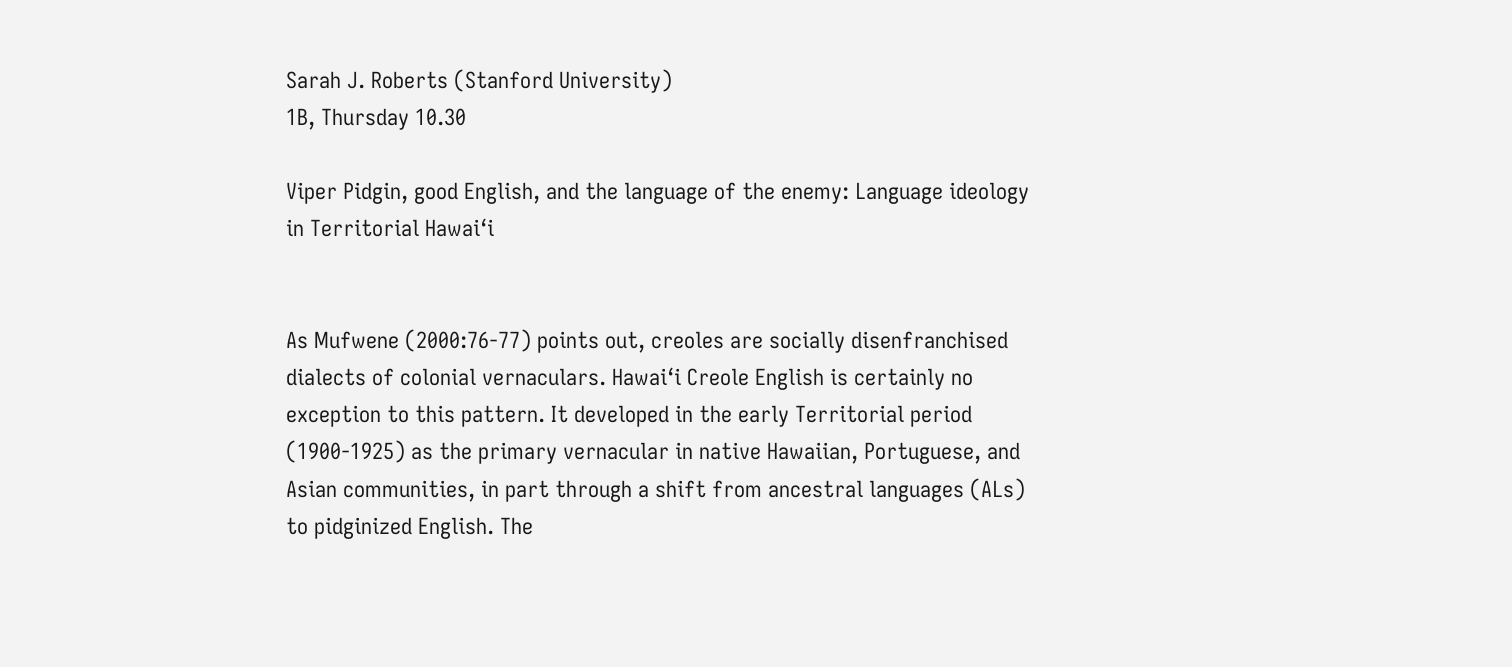Sarah J. Roberts (Stanford University)                                                                   1B, Thursday 10.30

Viper Pidgin, good English, and the language of the enemy: Language ideology in Territorial Hawai‘i


As Mufwene (2000:76-77) points out, creoles are socially disenfranchised dialects of colonial vernaculars. Hawai‘i Creole English is certainly no exception to this pattern. It developed in the early Territorial period (1900-1925) as the primary vernacular in native Hawaiian, Portuguese, and Asian communities, in part through a shift from ancestral languages (ALs) to pidginized English. The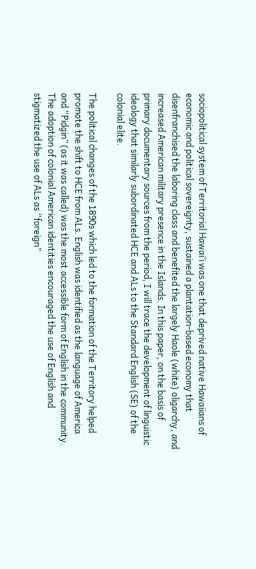sociopolitical system of Territorial Hawai‘i was one that deprived native Hawaiians of economic and political sovereignty, sustained a plantation-based economy that disenfranchised the laboring class and benefited the largely Haole (white) oligarchy, and increased American military presence in the Islands. In this paper, on the basis of primary documentary sources from the period, I will trace the development of linguistic ideology that similarly subordinated HCE and ALs to the Standard English (SE) of the colonial elite.

The political changes of the 1890s which led to the formation of the Territory helped promote the shift to HCE from ALs. English was identified as the language of America and “Pidgin” (as it was called) was the most accessible form of English in the community. The adoption of colonial American identities encouraged the use of English and stigmatized the use of ALs as “foreign”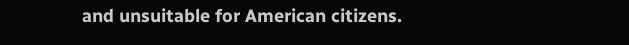and unsuitable for American citizens.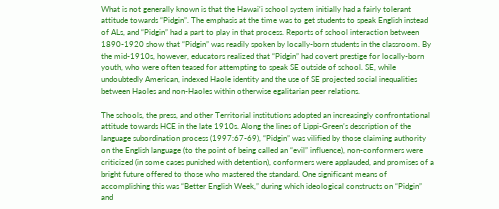What is not generally known is that the Hawai‘i school system initially had a fairly tolerant attitude towards “Pidgin”. The emphasis at the time was to get students to speak English instead of ALs, and “Pidgin” had a part to play in that process. Reports of school interaction between 1890-1920 show that “Pidgin” was readily spoken by locally-born students in the classroom. By the mid-1910s, however, educators realized that “Pidgin” had covert prestige for locally-born youth, who were often teased for attempting to speak SE outside of school. SE, while undoubtedly American, indexed Haole identity and the use of SE projected social inequalities between Haoles and non-Haoles within otherwise egalitarian peer relations.

The schools, the press, and other Territorial institutions adopted an increasingly confrontational attitude towards HCE in the late 1910s. Along the lines of Lippi-Green’s description of the language subordination process (1997:67-69), “Pidgin” was vilified by those claiming authority on the English language (to the point of being called an “evil” influence), non-conformers were criticized (in some cases punished with detention), conformers were applauded, and promises of a bright future offered to those who mastered the standard. One significant means of accomplishing this was “Better English Week,” during which ideological constructs on “Pidgin” and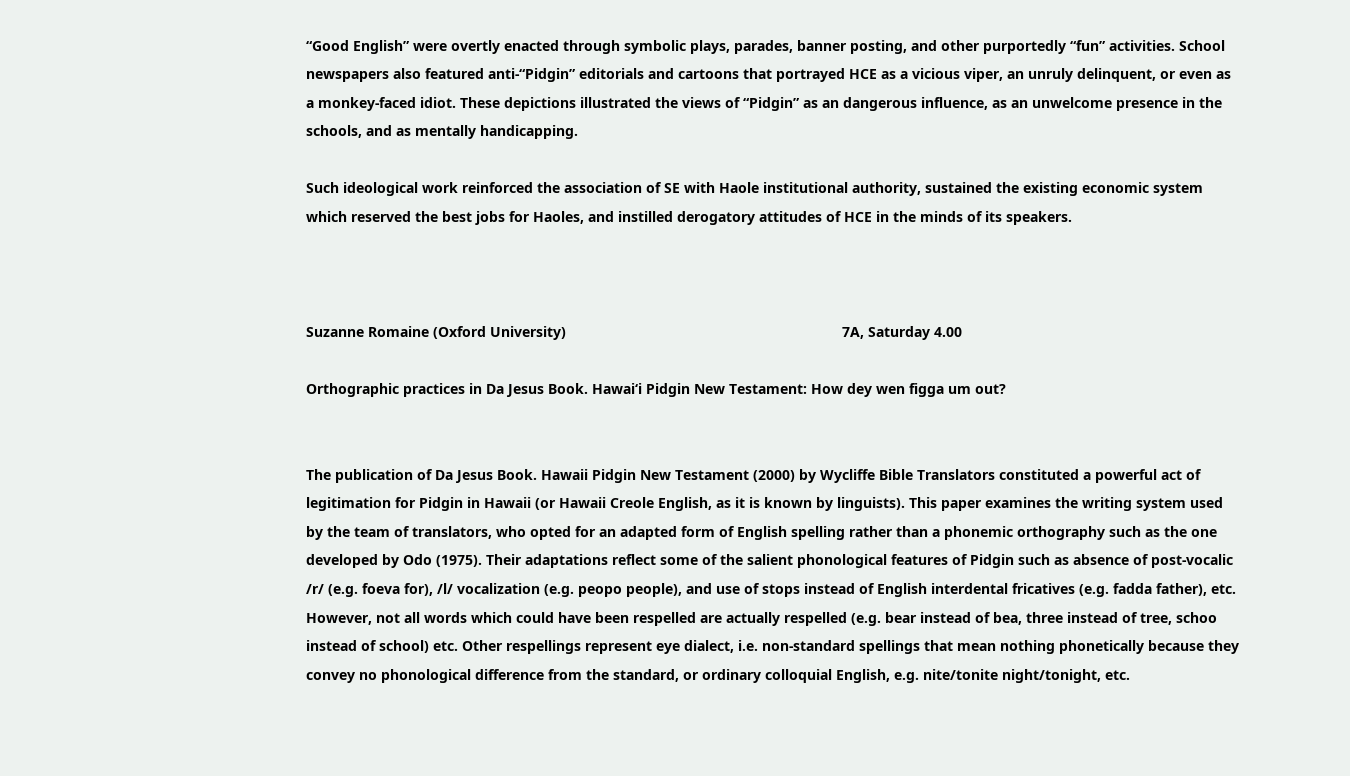“Good English” were overtly enacted through symbolic plays, parades, banner posting, and other purportedly “fun” activities. School newspapers also featured anti-“Pidgin” editorials and cartoons that portrayed HCE as a vicious viper, an unruly delinquent, or even as a monkey-faced idiot. These depictions illustrated the views of “Pidgin” as an dangerous influence, as an unwelcome presence in the schools, and as mentally handicapping.

Such ideological work reinforced the association of SE with Haole institutional authority, sustained the existing economic system which reserved the best jobs for Haoles, and instilled derogatory attitudes of HCE in the minds of its speakers.



Suzanne Romaine (Oxford University)                                                                     7A, Saturday 4.00

Orthographic practices in Da Jesus Book. Hawai‘i Pidgin New Testament: How dey wen figga um out?


The publication of Da Jesus Book. Hawaii Pidgin New Testament (2000) by Wycliffe Bible Translators constituted a powerful act of legitimation for Pidgin in Hawaii (or Hawaii Creole English, as it is known by linguists). This paper examines the writing system used by the team of translators, who opted for an adapted form of English spelling rather than a phonemic orthography such as the one developed by Odo (1975). Their adaptations reflect some of the salient phonological features of Pidgin such as absence of post-vocalic /r/ (e.g. foeva for), /l/ vocalization (e.g. peopo people), and use of stops instead of English interdental fricatives (e.g. fadda father), etc. However, not all words which could have been respelled are actually respelled (e.g. bear instead of bea, three instead of tree, schoo instead of school) etc. Other respellings represent eye dialect, i.e. non-standard spellings that mean nothing phonetically because they convey no phonological difference from the standard, or ordinary colloquial English, e.g. nite/tonite night/tonight, etc.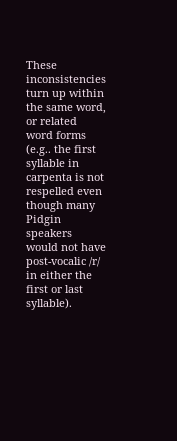These inconsistencies turn up within the same word, or related word forms (e.g.. the first syllable in carpenta is not respelled even though many Pidgin speakers would not have post-vocalic /r/ in either the first or last syllable).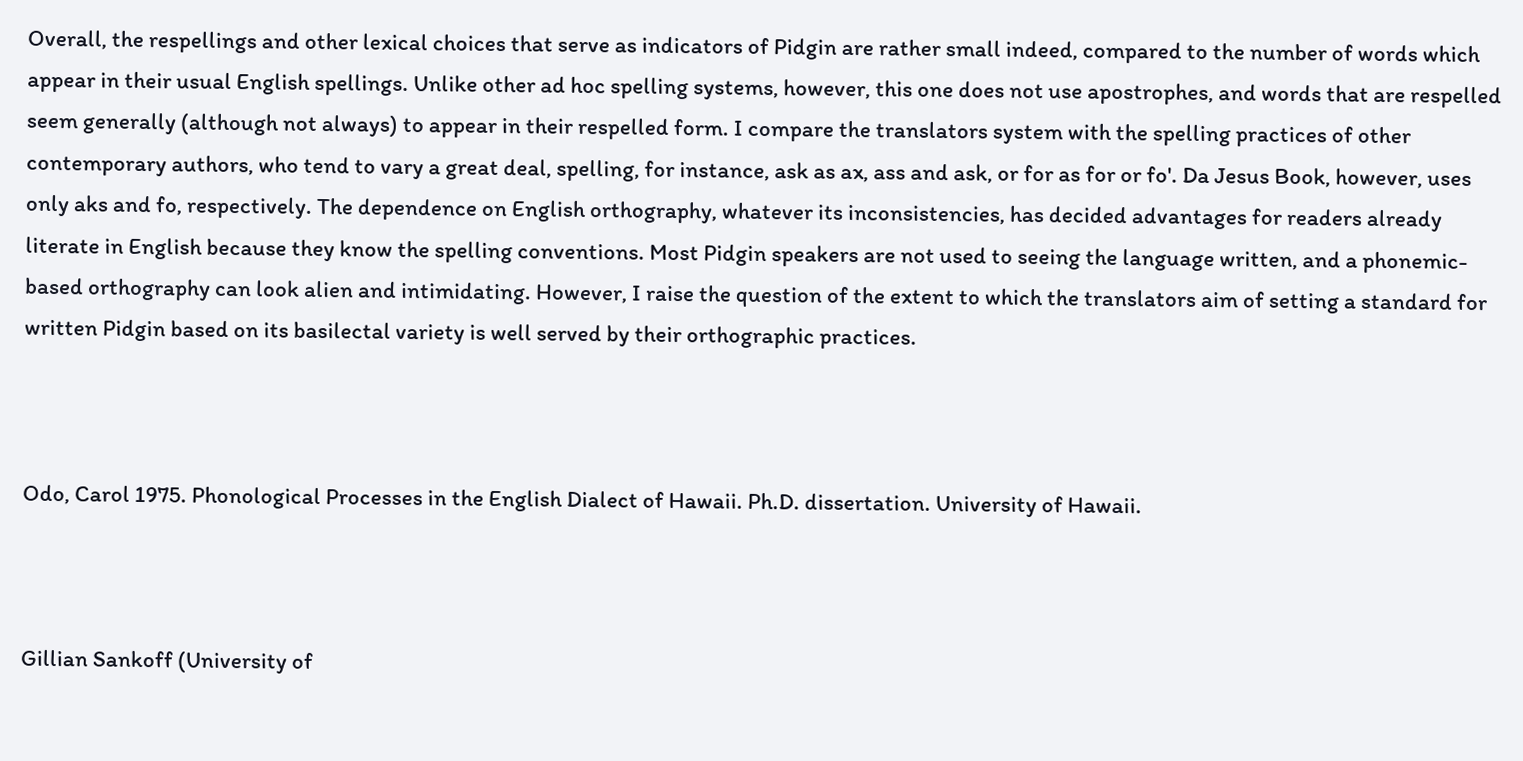Overall, the respellings and other lexical choices that serve as indicators of Pidgin are rather small indeed, compared to the number of words which appear in their usual English spellings. Unlike other ad hoc spelling systems, however, this one does not use apostrophes, and words that are respelled seem generally (although not always) to appear in their respelled form. I compare the translators system with the spelling practices of other contemporary authors, who tend to vary a great deal, spelling, for instance, ask as ax, ass and ask, or for as for or fo'. Da Jesus Book, however, uses only aks and fo, respectively. The dependence on English orthography, whatever its inconsistencies, has decided advantages for readers already literate in English because they know the spelling conventions. Most Pidgin speakers are not used to seeing the language written, and a phonemic-based orthography can look alien and intimidating. However, I raise the question of the extent to which the translators aim of setting a standard for written Pidgin based on its basilectal variety is well served by their orthographic practices.



Odo, Carol 1975. Phonological Processes in the English Dialect of Hawaii. Ph.D. dissertation. University of Hawaii.



Gillian Sankoff (University of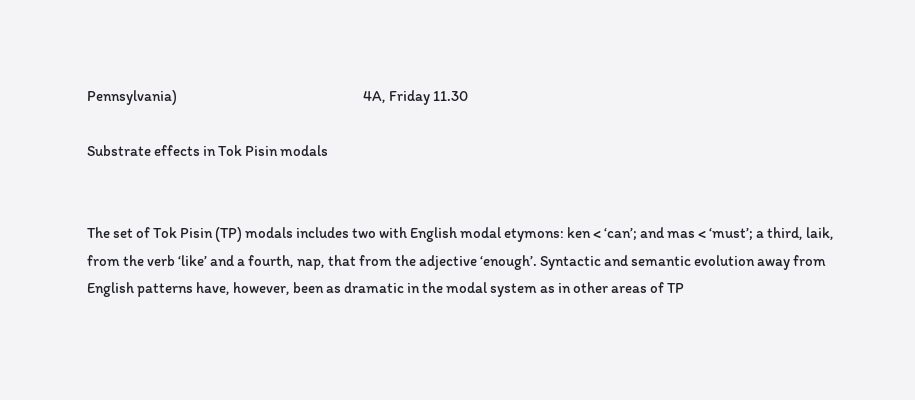Pennsylvania)                                                              4A, Friday 11.30

Substrate effects in Tok Pisin modals


The set of Tok Pisin (TP) modals includes two with English modal etymons: ken < ‘can’; and mas < ‘must’; a third, laik, from the verb ‘like’ and a fourth, nap, that from the adjective ‘enough’. Syntactic and semantic evolution away from English patterns have, however, been as dramatic in the modal system as in other areas of TP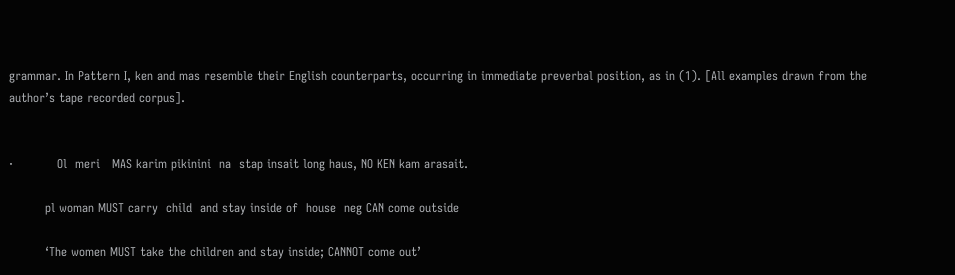grammar. In Pattern I, ken and mas resemble their English counterparts, occurring in immediate preverbal position, as in (1). [All examples drawn from the author’s tape recorded corpus].


·           Ol  meri   MAS karim pikinini  na  stap insait long haus, NO KEN kam arasait.

         pl woman MUST carry  child  and stay inside of  house  neg CAN come outside

         ‘The women MUST take the children and stay inside; CANNOT come out’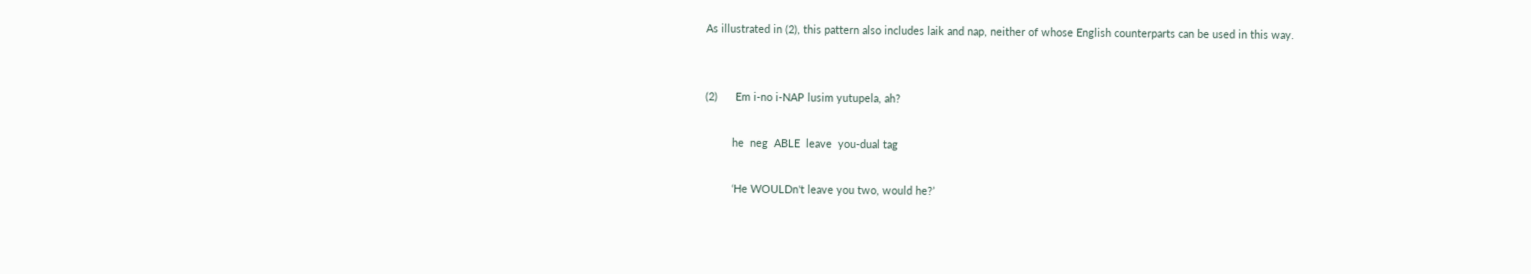As illustrated in (2), this pattern also includes laik and nap, neither of whose English counterparts can be used in this way.


(2)      Em i-no i-NAP lusim yutupela, ah?

         he  neg  ABLE  leave  you-dual tag

         ‘He WOULDn't leave you two, would he?’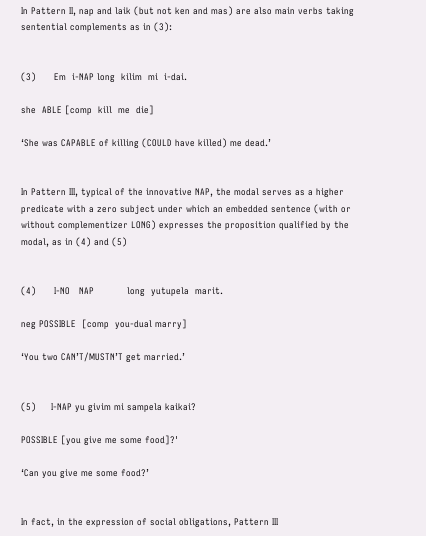In Pattern II, nap and laik (but not ken and mas) are also main verbs taking sentential complements as in (3):


(3)      Em  i-NAP long  kilim  mi  i-dai.

she  ABLE [comp  kill  me  die]

‘She was CAPABLE of killing (COULD have killed) me dead.’


In Pattern III, typical of the innovative NAP, the modal serves as a higher predicate with a zero subject under which an embedded sentence (with or without complementizer LONG) expresses the proposition qualified by the modal, as in (4) and (5)


(4)      I-NO   NAP           long  yutupela  marit.

neg POSSIBLE  [comp  you-dual marry]

‘You two CAN’T/MUSTN’T get married.’


(5)     I-NAP yu givim mi sampela kaikai?

POSSIBLE [you give me some food]?'

‘Can you give me some food?’


In fact, in the expression of social obligations, Pattern III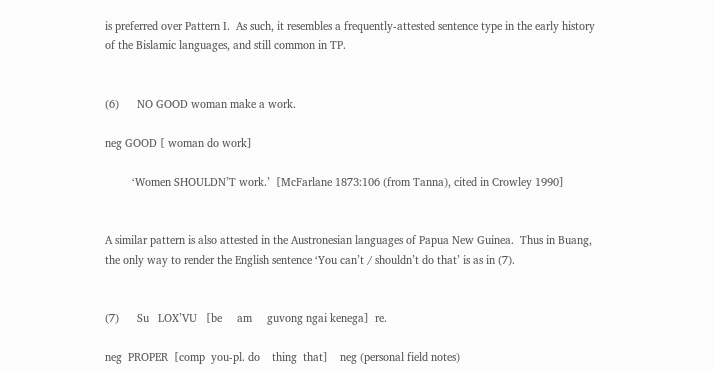is preferred over Pattern I.  As such, it resembles a frequently-attested sentence type in the early history of the Bislamic languages, and still common in TP.


(6)      NO GOOD woman make a work.

neg GOOD [ woman do work]

         ‘Women SHOULDN’T work.’  [McFarlane 1873:106 (from Tanna), cited in Crowley 1990]


A similar pattern is also attested in the Austronesian languages of Papua New Guinea.  Thus in Buang, the only way to render the English sentence ‘You can’t / shouldn’t do that’ is as in (7).


(7)      Su   LOX’VU   [be     am     guvong ngai kenega]  re.

neg  PROPER  [comp  you-pl. do    thing  that]    neg (personal field notes)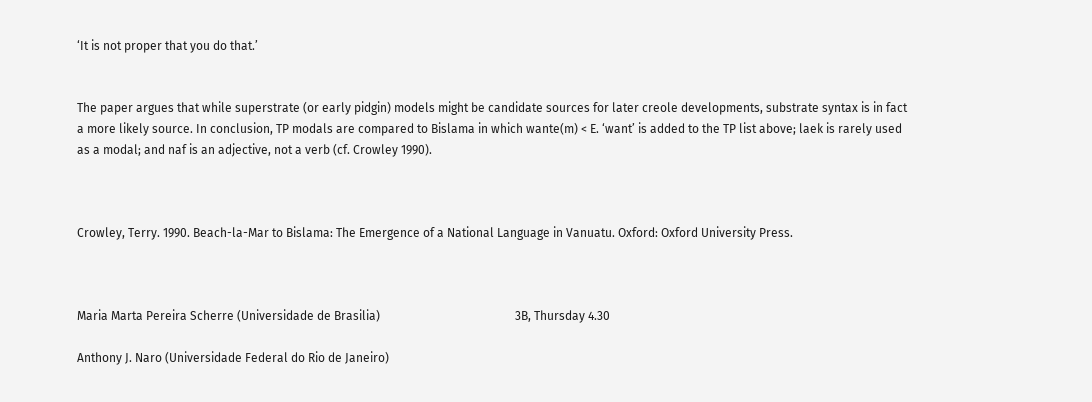‘It is not proper that you do that.’


The paper argues that while superstrate (or early pidgin) models might be candidate sources for later creole developments, substrate syntax is in fact a more likely source. In conclusion, TP modals are compared to Bislama in which wante(m) < E. ‘want’ is added to the TP list above; laek is rarely used as a modal; and naf is an adjective, not a verb (cf. Crowley 1990).



Crowley, Terry. 1990. Beach-la-Mar to Bislama: The Emergence of a National Language in Vanuatu. Oxford: Oxford University Press.



Maria Marta Pereira Scherre (Universidade de Brasilia)                                             3B, Thursday 4.30

Anthony J. Naro (Universidade Federal do Rio de Janeiro)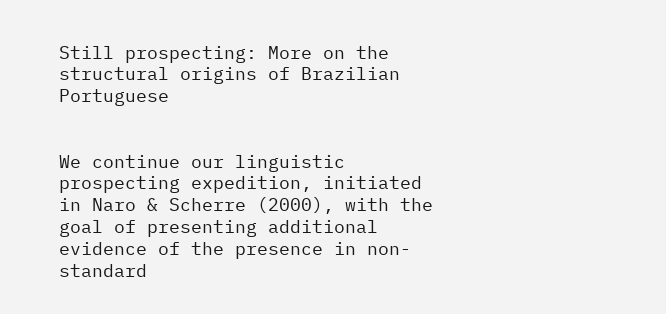Still prospecting: More on the structural origins of Brazilian Portuguese


We continue our linguistic prospecting expedition, initiated in Naro & Scherre (2000), with the goal of presenting additional evidence of the presence in non-standard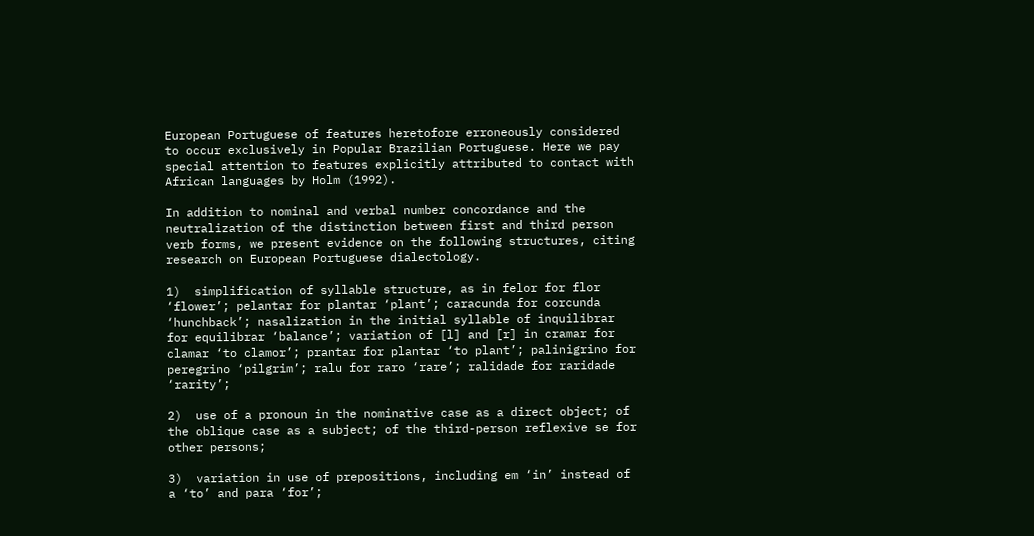European Portuguese of features heretofore erroneously considered to occur exclusively in Popular Brazilian Portuguese. Here we pay special attention to features explicitly attributed to contact with African languages by Holm (1992).

In addition to nominal and verbal number concordance and the neutralization of the distinction between first and third person verb forms, we present evidence on the following structures, citing research on European Portuguese dialectology.

1)  simplification of syllable structure, as in felor for flor ‘flower’; pelantar for plantar ‘plant’; caracunda for corcunda ‘hunchback’; nasalization in the initial syllable of inquilibrar for equilibrar ‘balance’; variation of [l] and [r] in cramar for clamar ‘to clamor’; prantar for plantar ‘to plant’; palinigrino for peregrino ‘pilgrim’; ralu for raro ‘rare’; ralidade for raridade ‘rarity’;

2)  use of a pronoun in the nominative case as a direct object; of the oblique case as a subject; of the third-person reflexive se for other persons;

3)  variation in use of prepositions, including em ‘in’ instead of a ‘to’ and para ‘for’;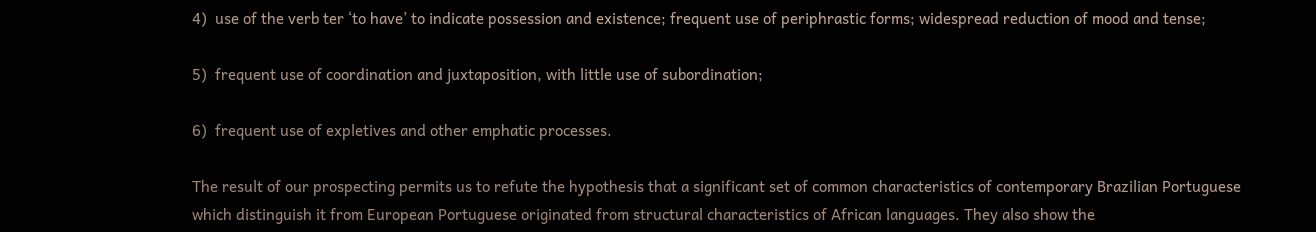4)  use of the verb ter ‘to have’ to indicate possession and existence; frequent use of periphrastic forms; widespread reduction of mood and tense;

5)  frequent use of coordination and juxtaposition, with little use of subordination;

6)  frequent use of expletives and other emphatic processes.

The result of our prospecting permits us to refute the hypothesis that a significant set of common characteristics of contemporary Brazilian Portuguese which distinguish it from European Portuguese originated from structural characteristics of African languages. They also show the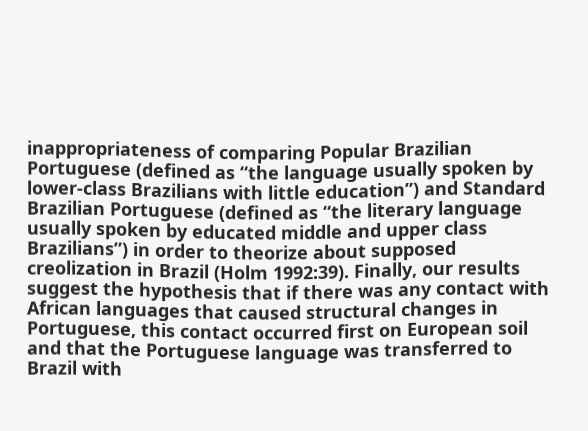inappropriateness of comparing Popular Brazilian Portuguese (defined as “the language usually spoken by lower-class Brazilians with little education”) and Standard Brazilian Portuguese (defined as “the literary language usually spoken by educated middle and upper class Brazilians”) in order to theorize about supposed creolization in Brazil (Holm 1992:39). Finally, our results suggest the hypothesis that if there was any contact with African languages that caused structural changes in Portuguese, this contact occurred first on European soil and that the Portuguese language was transferred to Brazil with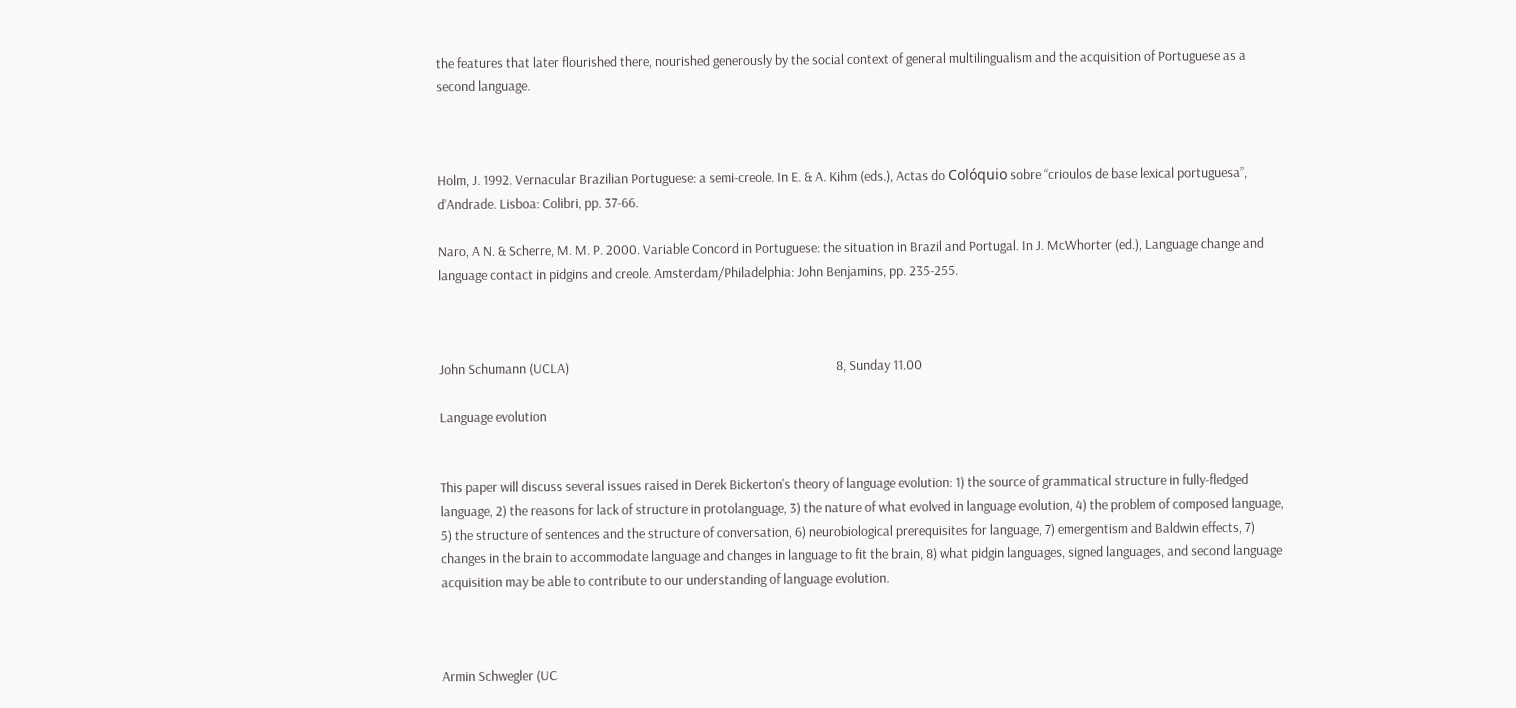the features that later flourished there, nourished generously by the social context of general multilingualism and the acquisition of Portuguese as a second language.



Holm, J. 1992. Vernacular Brazilian Portuguese: a semi-creole. In E. & A. Kihm (eds.), Actas do Colóquio sobre “crioulos de base lexical portuguesa”, d’Andrade. Lisboa: Colibri, pp. 37-66.

Naro, A N. & Scherre, M. M. P. 2000. Variable Concord in Portuguese: the situation in Brazil and Portugal. In J. McWhorter (ed.), Language change and language contact in pidgins and creole. Amsterdam/Philadelphia: John Benjamins, pp. 235-255.



John Schumann (UCLA)                                                                                         8, Sunday 11.00

Language evolution


This paper will discuss several issues raised in Derek Bickerton's theory of language evolution: 1) the source of grammatical structure in fully-fledged language, 2) the reasons for lack of structure in protolanguage, 3) the nature of what evolved in language evolution, 4) the problem of composed language, 5) the structure of sentences and the structure of conversation, 6) neurobiological prerequisites for language, 7) emergentism and Baldwin effects, 7) changes in the brain to accommodate language and changes in language to fit the brain, 8) what pidgin languages, signed languages, and second language acquisition may be able to contribute to our understanding of language evolution.



Armin Schwegler (UC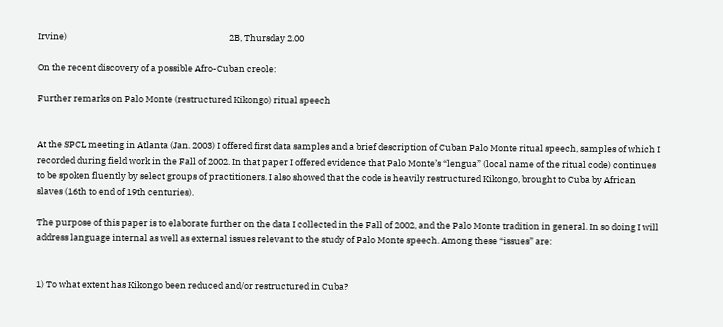Irvine)                                                                                 2B, Thursday 2.00

On the recent discovery of a possible Afro-Cuban creole:

Further remarks on Palo Monte (restructured Kikongo) ritual speech


At the SPCL meeting in Atlanta (Jan. 2003) I offered first data samples and a brief description of Cuban Palo Monte ritual speech, samples of which I recorded during field work in the Fall of 2002. In that paper I offered evidence that Palo Monte’s “lengua” (local name of the ritual code) continues to be spoken fluently by select groups of practitioners. I also showed that the code is heavily restructured Kikongo, brought to Cuba by African slaves (16th to end of 19th centuries).

The purpose of this paper is to elaborate further on the data I collected in the Fall of 2002, and the Palo Monte tradition in general. In so doing I will address language internal as well as external issues relevant to the study of Palo Monte speech. Among these “issues” are:


1) To what extent has Kikongo been reduced and/or restructured in Cuba?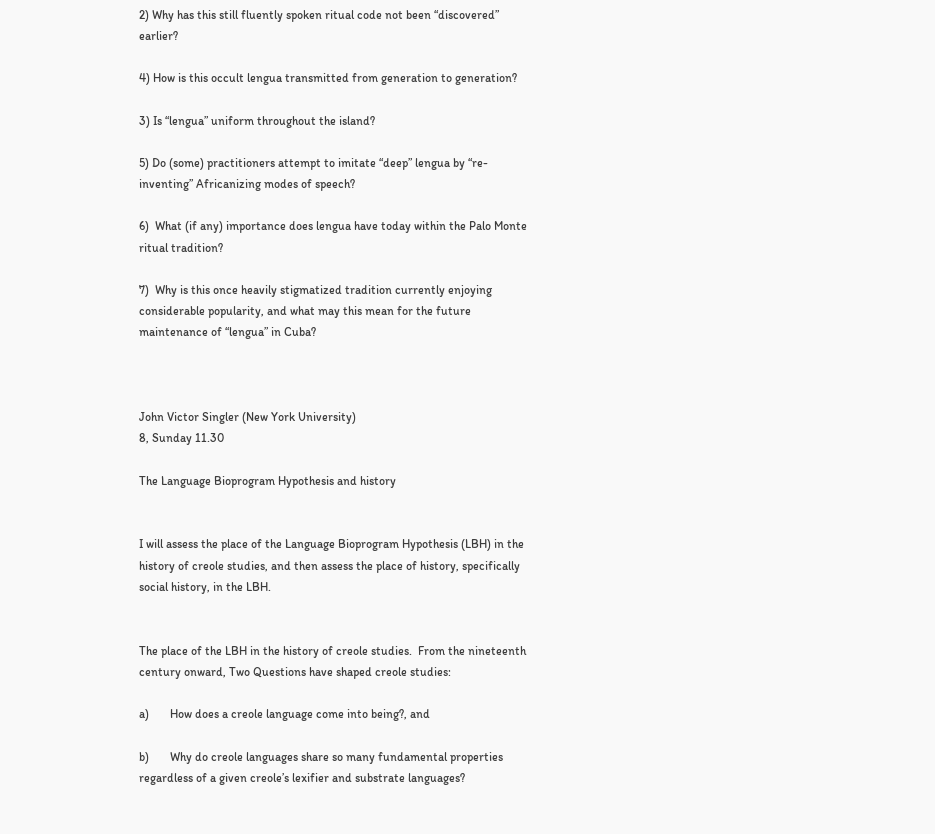2) Why has this still fluently spoken ritual code not been “discovered” earlier?

4) How is this occult lengua transmitted from generation to generation?

3) Is “lengua” uniform throughout the island?

5) Do (some) practitioners attempt to imitate “deep” lengua by “re-inventing” Africanizing modes of speech?

6)  What (if any) importance does lengua have today within the Palo Monte ritual tradition?

7)  Why is this once heavily stigmatized tradition currently enjoying considerable popularity, and what may this mean for the future maintenance of “lengua” in Cuba?



John Victor Singler (New York University)                                                                 8, Sunday 11.30

The Language Bioprogram Hypothesis and history


I will assess the place of the Language Bioprogram Hypothesis (LBH) in the history of creole studies, and then assess the place of history, specifically social history, in the LBH.


The place of the LBH in the history of creole studies.  From the nineteenth century onward, Two Questions have shaped creole studies:

a)       How does a creole language come into being?, and

b)       Why do creole languages share so many fundamental properties regardless of a given creole’s lexifier and substrate languages?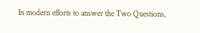In modern efforts to answer the Two Questions,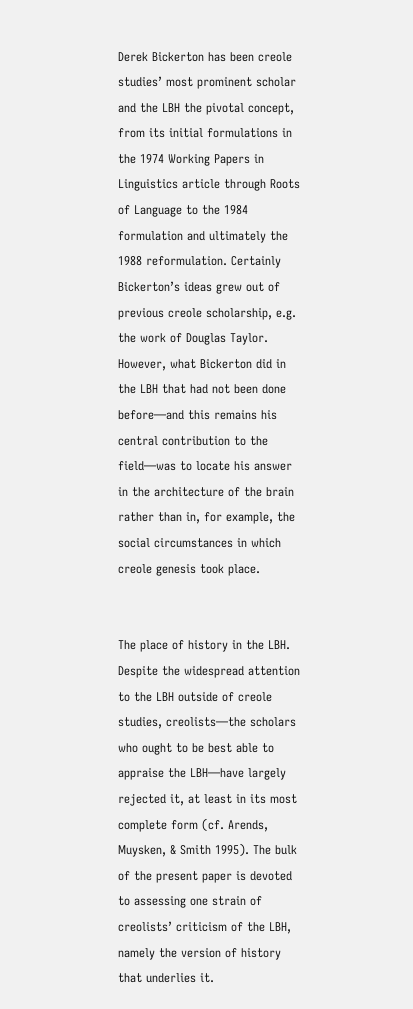Derek Bickerton has been creole studies’ most prominent scholar and the LBH the pivotal concept, from its initial formulations in the 1974 Working Papers in Linguistics article through Roots of Language to the 1984 formulation and ultimately the 1988 reformulation. Certainly Bickerton’s ideas grew out of previous creole scholarship, e.g. the work of Douglas Taylor. However, what Bickerton did in the LBH that had not been done before—and this remains his central contribution to the field—was to locate his answer in the architecture of the brain rather than in, for example, the social circumstances in which creole genesis took place.


The place of history in the LBH.  Despite the widespread attention to the LBH outside of creole studies, creolists—the scholars who ought to be best able to appraise the LBH—have largely rejected it, at least in its most complete form (cf. Arends, Muysken, & Smith 1995). The bulk of the present paper is devoted to assessing one strain of creolists’ criticism of the LBH, namely the version of history that underlies it.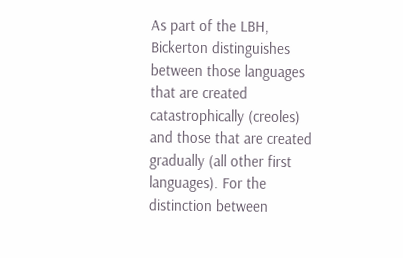As part of the LBH, Bickerton distinguishes between those languages that are created catastrophically (creoles) and those that are created gradually (all other first languages). For the distinction between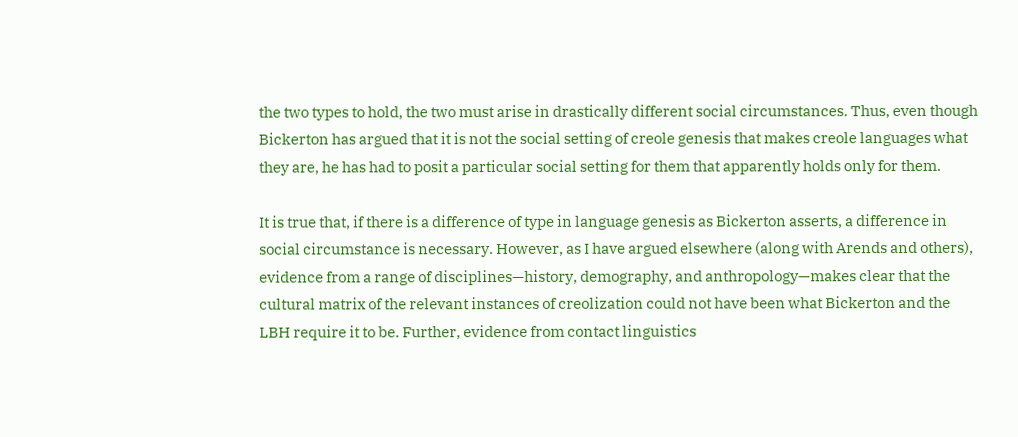the two types to hold, the two must arise in drastically different social circumstances. Thus, even though Bickerton has argued that it is not the social setting of creole genesis that makes creole languages what they are, he has had to posit a particular social setting for them that apparently holds only for them.

It is true that, if there is a difference of type in language genesis as Bickerton asserts, a difference in social circumstance is necessary. However, as I have argued elsewhere (along with Arends and others), evidence from a range of disciplines—history, demography, and anthropology—makes clear that the cultural matrix of the relevant instances of creolization could not have been what Bickerton and the LBH require it to be. Further, evidence from contact linguistics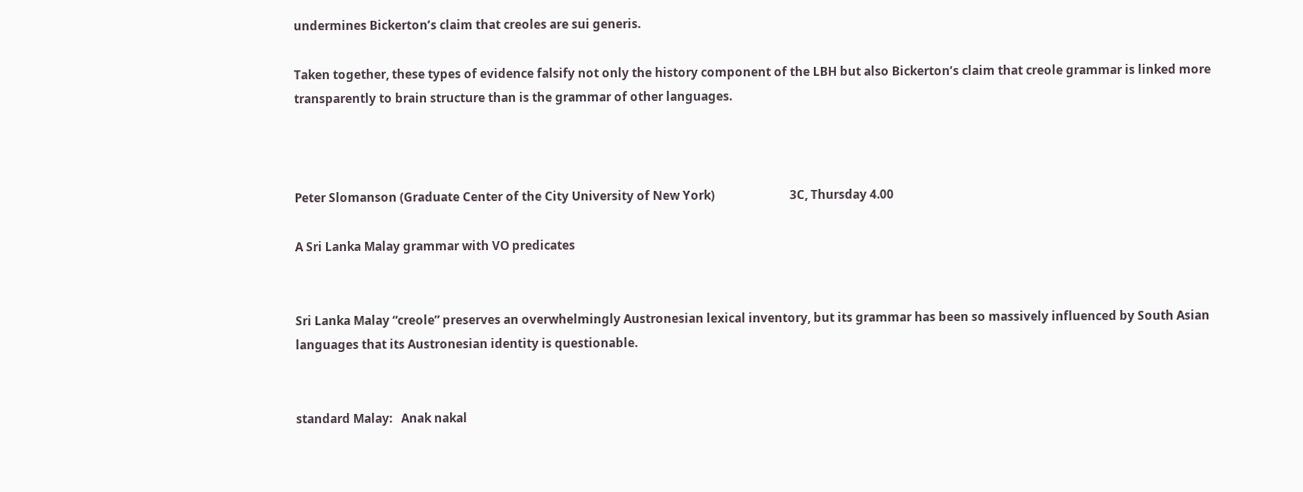undermines Bickerton’s claim that creoles are sui generis.

Taken together, these types of evidence falsify not only the history component of the LBH but also Bickerton’s claim that creole grammar is linked more transparently to brain structure than is the grammar of other languages.



Peter Slomanson (Graduate Center of the City University of New York)                         3C, Thursday 4.00

A Sri Lanka Malay grammar with VO predicates


Sri Lanka Malay “creole” preserves an overwhelmingly Austronesian lexical inventory, but its grammar has been so massively influenced by South Asian languages that its Austronesian identity is questionable.


standard Malay:   Anak nakal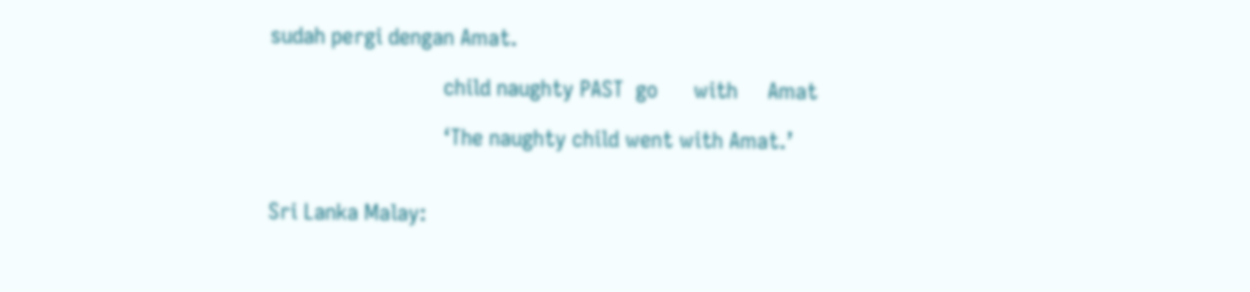sudah pergi dengan Amat.

                             child naughty PAST  go      with     Amat

                             ‘The naughty child went with Amat.’


Sri Lanka Malay: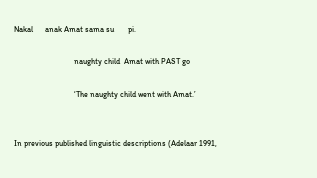Nakal      anak Amat sama su       pi.

                              naughty child  Amat with PAST go

                              ‘The naughty child went with Amat.’


In previous published linguistic descriptions (Adelaar 1991,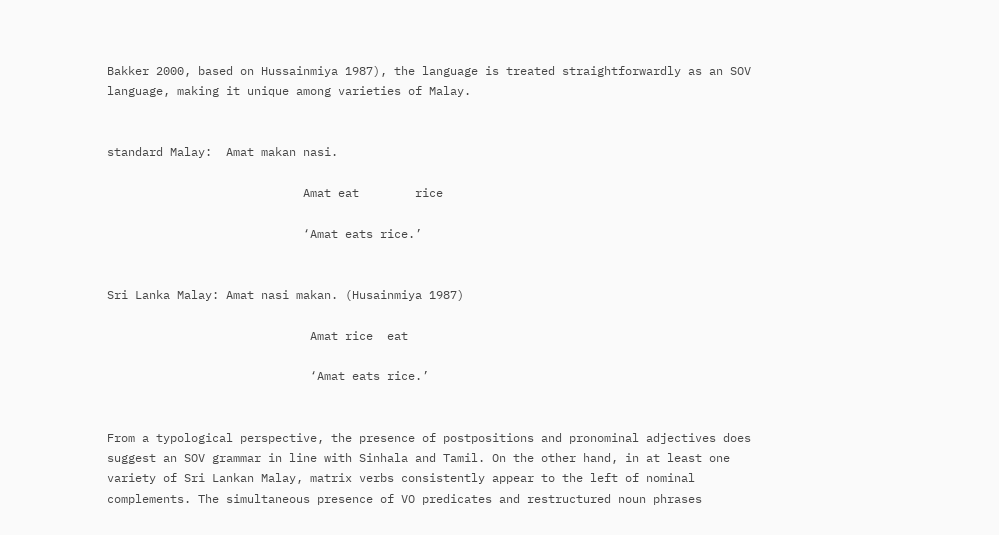Bakker 2000, based on Hussainmiya 1987), the language is treated straightforwardly as an SOV language, making it unique among varieties of Malay.


standard Malay:  Amat makan nasi.

                            Amat eat        rice

                            ‘Amat eats rice.’


Sri Lanka Malay: Amat nasi makan. (Husainmiya 1987)

                             Amat rice  eat

                             ‘Amat eats rice.’


From a typological perspective, the presence of postpositions and pronominal adjectives does suggest an SOV grammar in line with Sinhala and Tamil. On the other hand, in at least one variety of Sri Lankan Malay, matrix verbs consistently appear to the left of nominal complements. The simultaneous presence of VO predicates and restructured noun phrases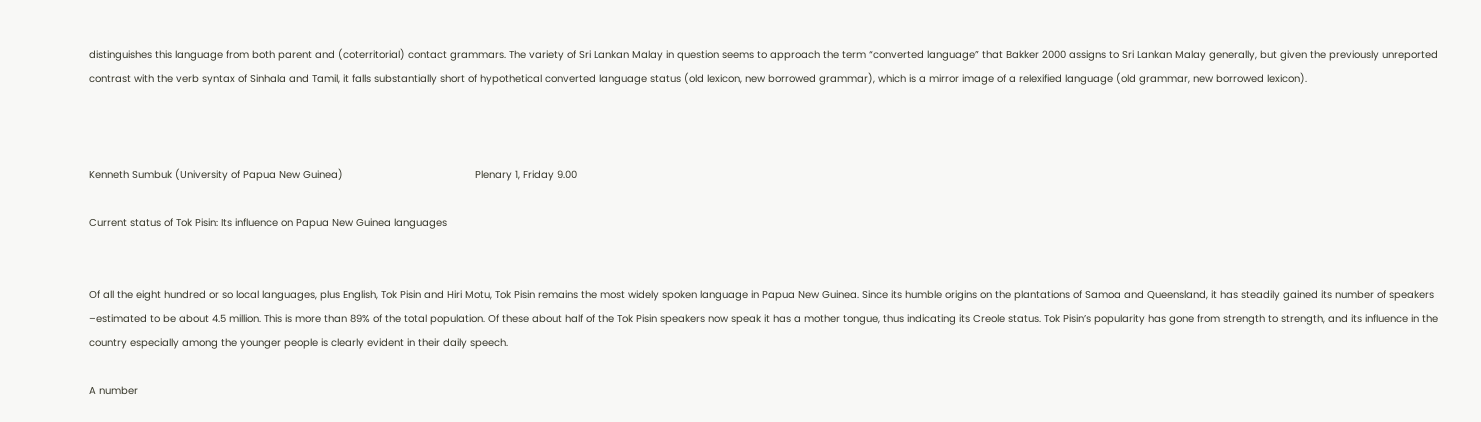distinguishes this language from both parent and (coterritorial) contact grammars. The variety of Sri Lankan Malay in question seems to approach the term “converted language” that Bakker 2000 assigns to Sri Lankan Malay generally, but given the previously unreported contrast with the verb syntax of Sinhala and Tamil, it falls substantially short of hypothetical converted language status (old lexicon, new borrowed grammar), which is a mirror image of a relexified language (old grammar, new borrowed lexicon).



Kenneth Sumbuk (University of Papua New Guinea)                                            Plenary 1, Friday 9.00

Current status of Tok Pisin: Its influence on Papua New Guinea languages


Of all the eight hundred or so local languages, plus English, Tok Pisin and Hiri Motu, Tok Pisin remains the most widely spoken language in Papua New Guinea. Since its humble origins on the plantations of Samoa and Queensland, it has steadily gained its number of speakers –estimated to be about 4.5 million. This is more than 89% of the total population. Of these about half of the Tok Pisin speakers now speak it has a mother tongue, thus indicating its Creole status. Tok Pisin’s popularity has gone from strength to strength, and its influence in the country especially among the younger people is clearly evident in their daily speech.

A number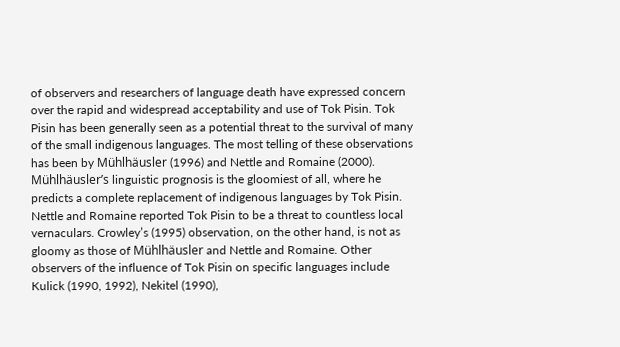of observers and researchers of language death have expressed concern over the rapid and widespread acceptability and use of Tok Pisin. Tok Pisin has been generally seen as a potential threat to the survival of many of the small indigenous languages. The most telling of these observations has been by Mühlhäusler (1996) and Nettle and Romaine (2000). Mühlhäusler’s linguistic prognosis is the gloomiest of all, where he predicts a complete replacement of indigenous languages by Tok Pisin. Nettle and Romaine reported Tok Pisin to be a threat to countless local vernaculars. Crowley’s (1995) observation, on the other hand, is not as gloomy as those of Mühlhäusler and Nettle and Romaine. Other observers of the influence of Tok Pisin on specific languages include Kulick (1990, 1992), Nekitel (1990),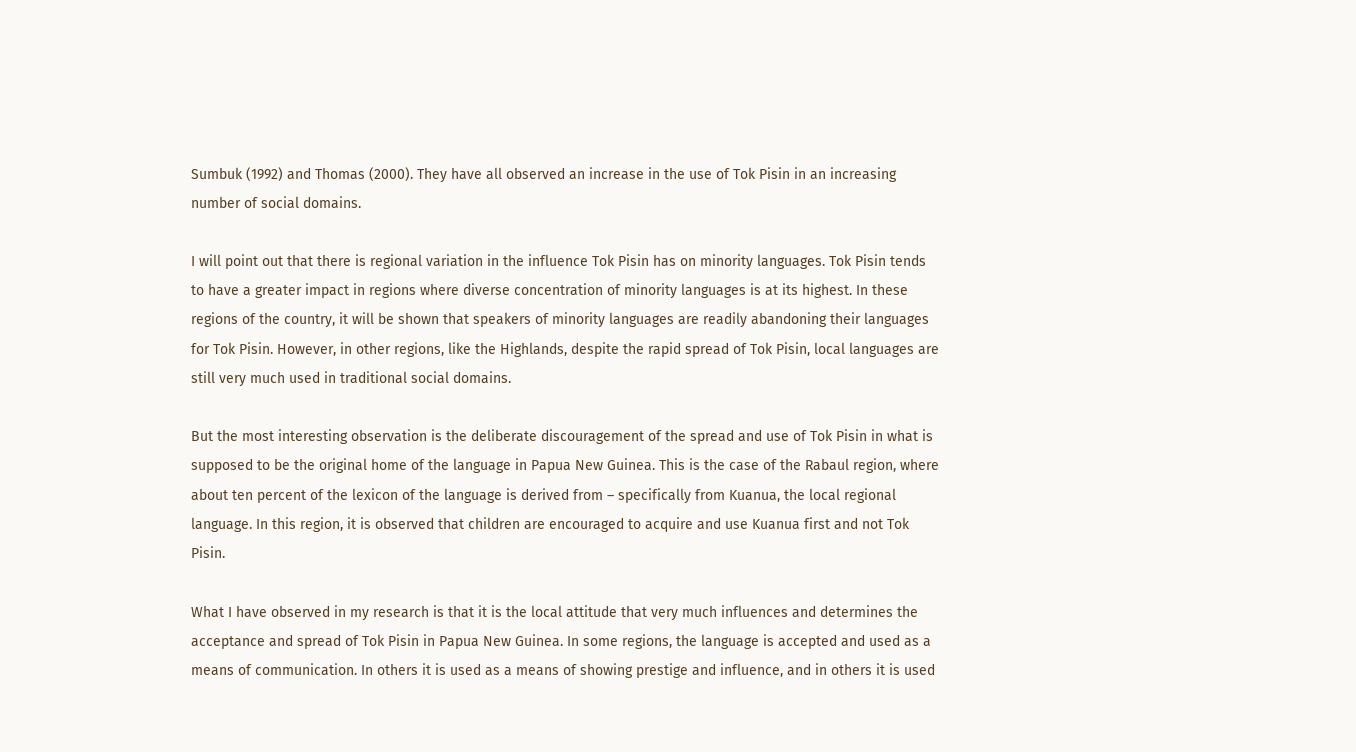Sumbuk (1992) and Thomas (2000). They have all observed an increase in the use of Tok Pisin in an increasing number of social domains.

I will point out that there is regional variation in the influence Tok Pisin has on minority languages. Tok Pisin tends to have a greater impact in regions where diverse concentration of minority languages is at its highest. In these regions of the country, it will be shown that speakers of minority languages are readily abandoning their languages for Tok Pisin. However, in other regions, like the Highlands, despite the rapid spread of Tok Pisin, local languages are still very much used in traditional social domains.

But the most interesting observation is the deliberate discouragement of the spread and use of Tok Pisin in what is supposed to be the original home of the language in Papua New Guinea. This is the case of the Rabaul region, where about ten percent of the lexicon of the language is derived from – specifically from Kuanua, the local regional language. In this region, it is observed that children are encouraged to acquire and use Kuanua first and not Tok Pisin.

What I have observed in my research is that it is the local attitude that very much influences and determines the acceptance and spread of Tok Pisin in Papua New Guinea. In some regions, the language is accepted and used as a means of communication. In others it is used as a means of showing prestige and influence, and in others it is used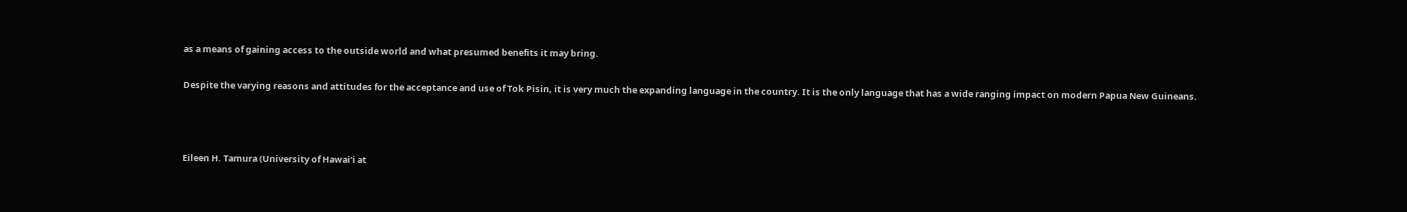as a means of gaining access to the outside world and what presumed benefits it may bring.

Despite the varying reasons and attitudes for the acceptance and use of Tok Pisin, it is very much the expanding language in the country. It is the only language that has a wide ranging impact on modern Papua New Guineans.



Eileen H. Tamura (University of Hawai‘i at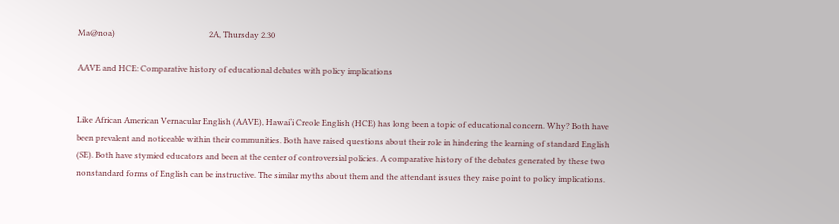Ma@noa)                                               2A, Thursday 2.30

AAVE and HCE: Comparative history of educational debates with policy implications


Like African American Vernacular English (AAVE), Hawai‘i Creole English (HCE) has long been a topic of educational concern. Why? Both have been prevalent and noticeable within their communities. Both have raised questions about their role in hindering the learning of standard English (SE). Both have stymied educators and been at the center of controversial policies. A comparative history of the debates generated by these two nonstandard forms of English can be instructive. The similar myths about them and the attendant issues they raise point to policy implications.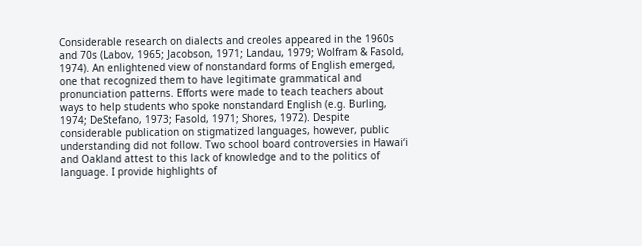Considerable research on dialects and creoles appeared in the 1960s and 70s (Labov, 1965; Jacobson, 1971; Landau, 1979; Wolfram & Fasold, 1974). An enlightened view of nonstandard forms of English emerged, one that recognized them to have legitimate grammatical and pronunciation patterns. Efforts were made to teach teachers about ways to help students who spoke nonstandard English (e.g. Burling, 1974; DeStefano, 1973; Fasold, 1971; Shores, 1972). Despite considerable publication on stigmatized languages, however, public understanding did not follow. Two school board controversies in Hawai‘i and Oakland attest to this lack of knowledge and to the politics of language. I provide highlights of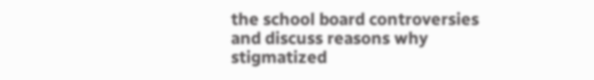the school board controversies and discuss reasons why stigmatized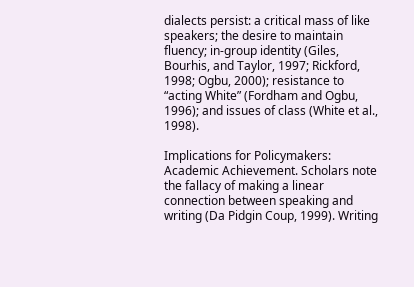dialects persist: a critical mass of like speakers; the desire to maintain fluency; in-group identity (Giles, Bourhis, and Taylor, 1997; Rickford, 1998; Ogbu, 2000); resistance to “acting White” (Fordham and Ogbu, 1996); and issues of class (White et al., 1998).

Implications for Policymakers: Academic Achievement. Scholars note the fallacy of making a linear connection between speaking and writing (Da Pidgin Coup, 1999). Writing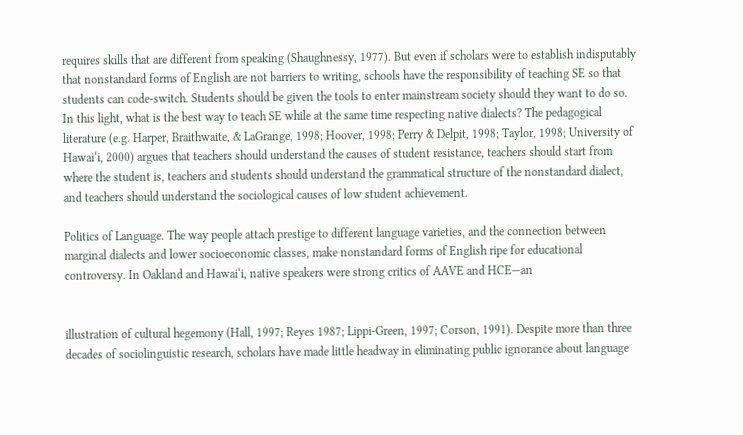requires skills that are different from speaking (Shaughnessy, 1977). But even if scholars were to establish indisputably that nonstandard forms of English are not barriers to writing, schools have the responsibility of teaching SE so that students can code-switch. Students should be given the tools to enter mainstream society should they want to do so. In this light, what is the best way to teach SE while at the same time respecting native dialects? The pedagogical literature (e.g. Harper, Braithwaite, & LaGrange, 1998; Hoover, 1998; Perry & Delpit, 1998; Taylor, 1998; University of Hawai‘i, 2000) argues that teachers should understand the causes of student resistance, teachers should start from where the student is, teachers and students should understand the grammatical structure of the nonstandard dialect, and teachers should understand the sociological causes of low student achievement.

Politics of Language. The way people attach prestige to different language varieties, and the connection between marginal dialects and lower socioeconomic classes, make nonstandard forms of English ripe for educational controversy. In Oakland and Hawai‘i, native speakers were strong critics of AAVE and HCE—an


illustration of cultural hegemony (Hall, 1997; Reyes 1987; Lippi-Green, 1997; Corson, 1991). Despite more than three decades of sociolinguistic research, scholars have made little headway in eliminating public ignorance about language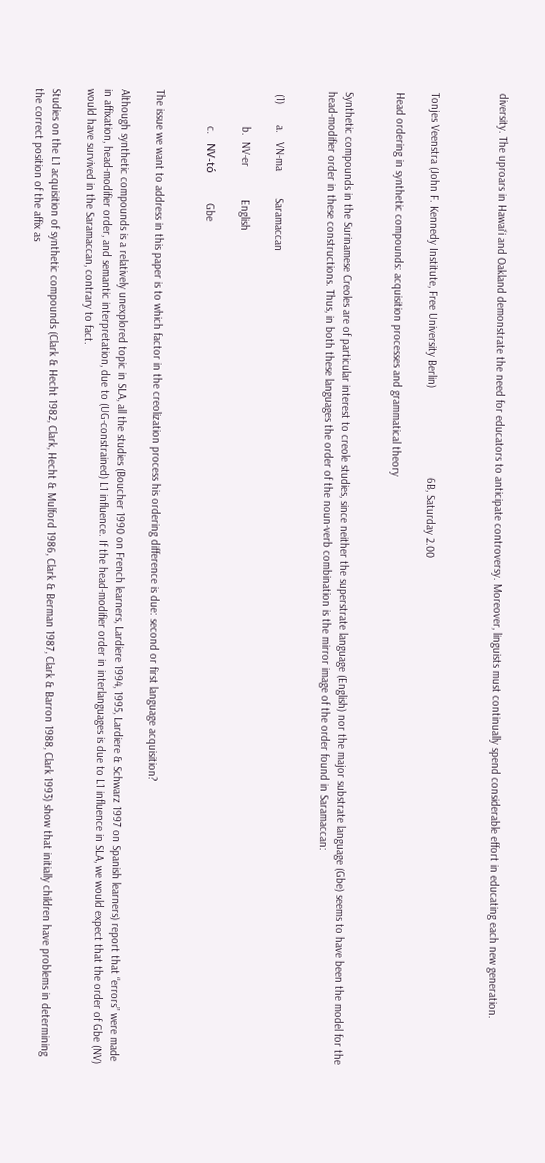diversity. The uproars in Hawai‘i and Oakland demonstrate the need for educators to anticipate controversy. Moreover, linguists must continually spend considerable effort in educating each new generation.



Tonjes Veenstra (John F. Kennedy Institute, Free University Berlin)                              6B, Saturday 2.00

Head ordering in synthetic compounds: acquisition processes and grammatical theory


Synthetic compounds in the Surinamese Creoles are of particular interest to creole studies, since neither the superstrate language (English) nor the major substrate language (Gbe) seems to have been the model for the head-modifier order in these constructions. Thus, in both these languages the order of the noun-verb combination is the mirror image of the order found in Saramaccan:


 (1)       a.   VN-ma         Saramaccan

            b.  NV-er           English

            c.   NV-tó          Gbe


The issue we want to address in this paper is to which factor in the creolization process his ordering difference is due: second or first language acquisition?

Although synthetic compounds is a relatively unexplored topic in SLA, all the studies (Boucher 1990 on French learners, Lardiere 1994, 1995, Lardiere & Schwarz 1997 on Spanish learners) report that “errors” were made in affixation, head-modifier order, and semantic interpretation, due to (UG-constrained) L1 influence. If the head-modifier order in interlanguages is due to L1 influence in SLA, we would expect that the order of Gbe (NV) would have survived in the Saramaccan, contrary to fact.

Studies on the L1 acquisition of synthetic compounds (Clark & Hecht 1982, Clark, Hecht & Mulford 1986, Clark & Berman 1987, Clark & Barron 1988, Clark 1993) show that initially children have problems in determining the correct position of the affix as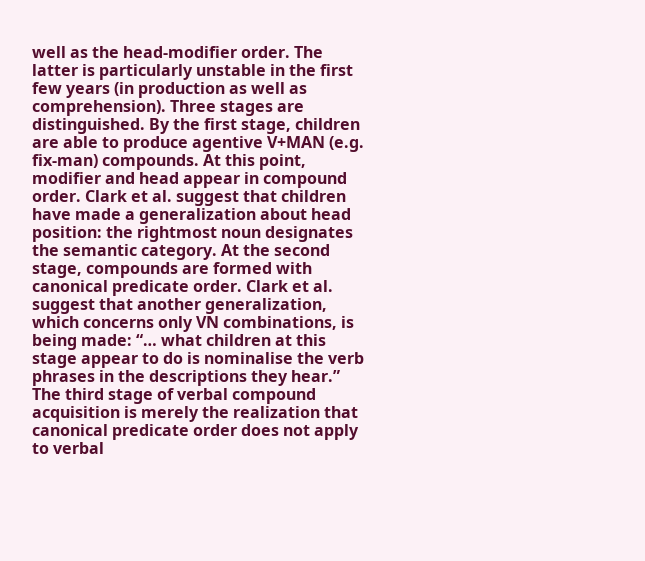well as the head-modifier order. The latter is particularly unstable in the first few years (in production as well as comprehension). Three stages are distinguished. By the first stage, children are able to produce agentive V+MAN (e.g. fix-man) compounds. At this point, modifier and head appear in compound order. Clark et al. suggest that children have made a generalization about head position: the rightmost noun designates the semantic category. At the second stage, compounds are formed with canonical predicate order. Clark et al. suggest that another generalization, which concerns only VN combinations, is being made: “… what children at this stage appear to do is nominalise the verb phrases in the descriptions they hear.” The third stage of verbal compound acquisition is merely the realization that canonical predicate order does not apply to verbal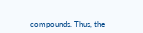compounds. Thus, the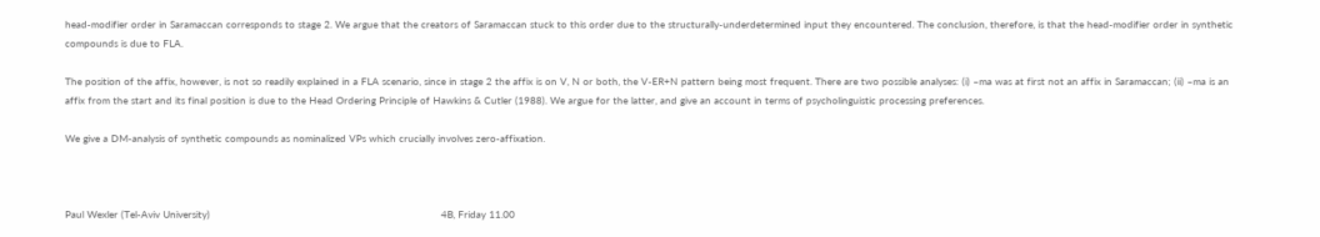head-modifier order in Saramaccan corresponds to stage 2. We argue that the creators of Saramaccan stuck to this order due to the structurally-underdetermined input they encountered. The conclusion, therefore, is that the head-modifier order in synthetic compounds is due to FLA.

The position of the affix, however, is not so readily explained in a FLA scenario, since in stage 2 the affix is on V, N or both, the V-ER+N pattern being most frequent. There are two possible analyses: (i) –ma was at first not an affix in Saramaccan; (ii) –ma is an affix from the start and its final position is due to the Head Ordering Principle of Hawkins & Cutler (1988). We argue for the latter, and give an account in terms of psycholinguistic processing preferences.

We give a DM-analysis of synthetic compounds as nominalized VPs which crucially involves zero-affixation.



Paul Wexler (Tel-Aviv University)                                                                             4B, Friday 11.00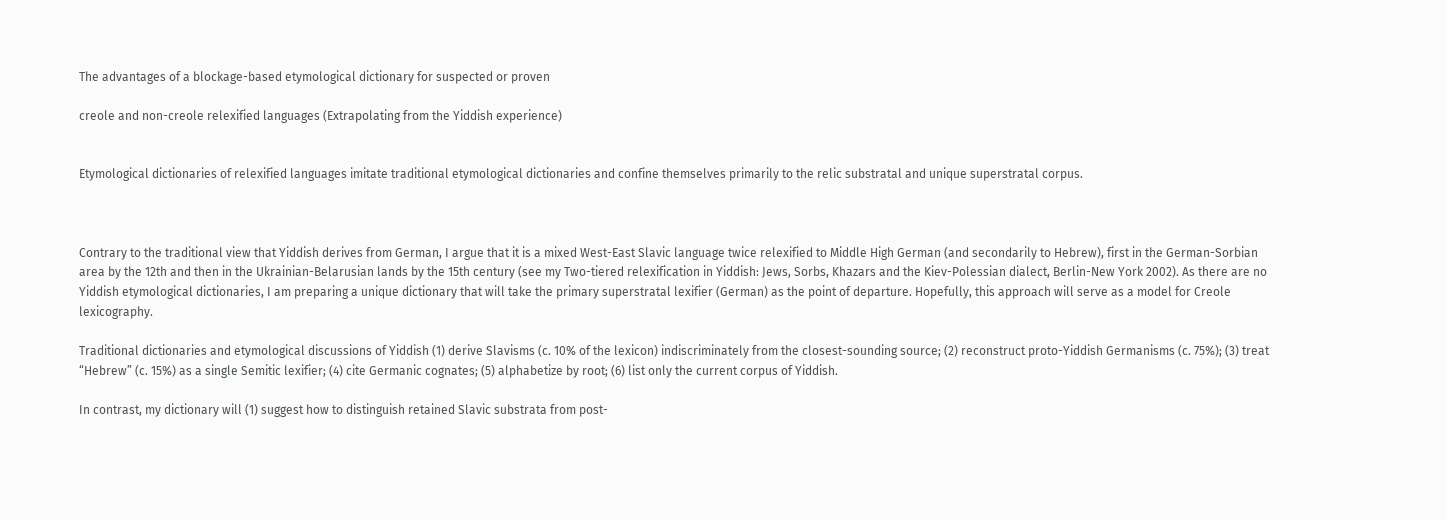The advantages of a blockage-based etymological dictionary for suspected or proven

creole and non-creole relexified languages (Extrapolating from the Yiddish experience)


Etymological dictionaries of relexified languages imitate traditional etymological dictionaries and confine themselves primarily to the relic substratal and unique superstratal corpus.



Contrary to the traditional view that Yiddish derives from German, I argue that it is a mixed West-East Slavic language twice relexified to Middle High German (and secondarily to Hebrew), first in the German-Sorbian area by the 12th and then in the Ukrainian-Belarusian lands by the 15th century (see my Two-tiered relexification in Yiddish: Jews, Sorbs, Khazars and the Kiev-Polessian dialect, Berlin-New York 2002). As there are no Yiddish etymological dictionaries, I am preparing a unique dictionary that will take the primary superstratal lexifier (German) as the point of departure. Hopefully, this approach will serve as a model for Creole lexicography.

Traditional dictionaries and etymological discussions of Yiddish (1) derive Slavisms (c. 10% of the lexicon) indiscriminately from the closest-sounding source; (2) reconstruct proto-Yiddish Germanisms (c. 75%); (3) treat “Hebrew” (c. 15%) as a single Semitic lexifier; (4) cite Germanic cognates; (5) alphabetize by root; (6) list only the current corpus of Yiddish.

In contrast, my dictionary will (1) suggest how to distinguish retained Slavic substrata from post-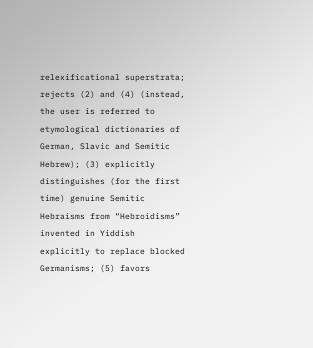relexificational superstrata; rejects (2) and (4) (instead, the user is referred to etymological dictionaries of German, Slavic and Semitic Hebrew); (3) explicitly distinguishes (for the first time) genuine Semitic Hebraisms from “Hebroidisms” invented in Yiddish explicitly to replace blocked Germanisms; (5) favors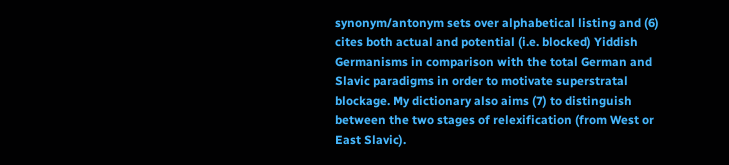synonym/antonym sets over alphabetical listing and (6) cites both actual and potential (i.e. blocked) Yiddish Germanisms in comparison with the total German and Slavic paradigms in order to motivate superstratal blockage. My dictionary also aims (7) to distinguish between the two stages of relexification (from West or East Slavic).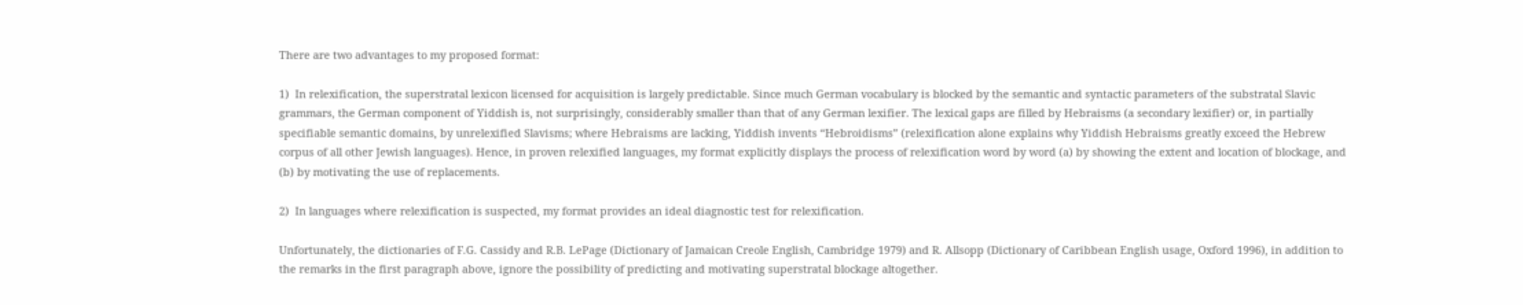There are two advantages to my proposed format:

1)  In relexification, the superstratal lexicon licensed for acquisition is largely predictable. Since much German vocabulary is blocked by the semantic and syntactic parameters of the substratal Slavic grammars, the German component of Yiddish is, not surprisingly, considerably smaller than that of any German lexifier. The lexical gaps are filled by Hebraisms (a secondary lexifier) or, in partially specifiable semantic domains, by unrelexified Slavisms; where Hebraisms are lacking, Yiddish invents “Hebroidisms” (relexification alone explains why Yiddish Hebraisms greatly exceed the Hebrew corpus of all other Jewish languages). Hence, in proven relexified languages, my format explicitly displays the process of relexification word by word (a) by showing the extent and location of blockage, and (b) by motivating the use of replacements.

2)  In languages where relexification is suspected, my format provides an ideal diagnostic test for relexification.

Unfortunately, the dictionaries of F.G. Cassidy and R.B. LePage (Dictionary of Jamaican Creole English, Cambridge 1979) and R. Allsopp (Dictionary of Caribbean English usage, Oxford 1996), in addition to the remarks in the first paragraph above, ignore the possibility of predicting and motivating superstratal blockage altogether.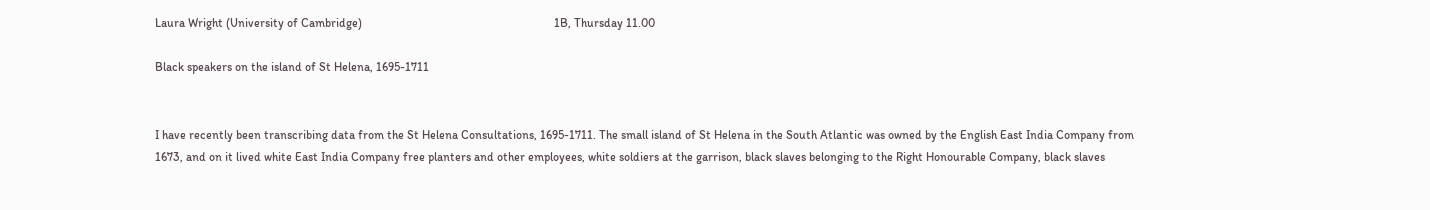Laura Wright (University of Cambridge)                                                                1B, Thursday 11.00

Black speakers on the island of St Helena, 1695-1711


I have recently been transcribing data from the St Helena Consultations, 1695-1711. The small island of St Helena in the South Atlantic was owned by the English East India Company from 1673, and on it lived white East India Company free planters and other employees, white soldiers at the garrison, black slaves belonging to the Right Honourable Company, black slaves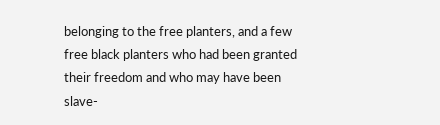belonging to the free planters, and a few free black planters who had been granted their freedom and who may have been slave-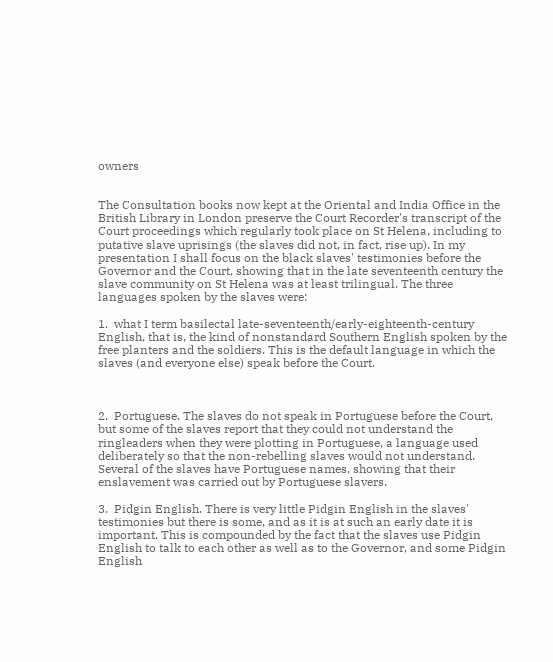owners


The Consultation books now kept at the Oriental and India Office in the British Library in London preserve the Court Recorder's transcript of the Court proceedings which regularly took place on St Helena, including to putative slave uprisings (the slaves did not, in fact, rise up). In my presentation I shall focus on the black slaves' testimonies before the Governor and the Court, showing that in the late seventeenth century the slave community on St Helena was at least trilingual. The three languages spoken by the slaves were:

1.  what I term basilectal late-seventeenth/early-eighteenth-century English, that is, the kind of nonstandard Southern English spoken by the free planters and the soldiers. This is the default language in which the slaves (and everyone else) speak before the Court.



2.  Portuguese. The slaves do not speak in Portuguese before the Court, but some of the slaves report that they could not understand the ringleaders when they were plotting in Portuguese, a language used deliberately so that the non-rebelling slaves would not understand. Several of the slaves have Portuguese names, showing that their enslavement was carried out by Portuguese slavers.

3.  Pidgin English. There is very little Pidgin English in the slaves' testimonies but there is some, and as it is at such an early date it is important. This is compounded by the fact that the slaves use Pidgin English to talk to each other as well as to the Governor, and some Pidgin English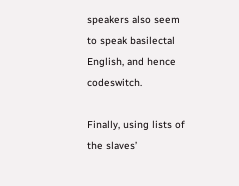speakers also seem to speak basilectal English, and hence codeswitch.

Finally, using lists of the slaves’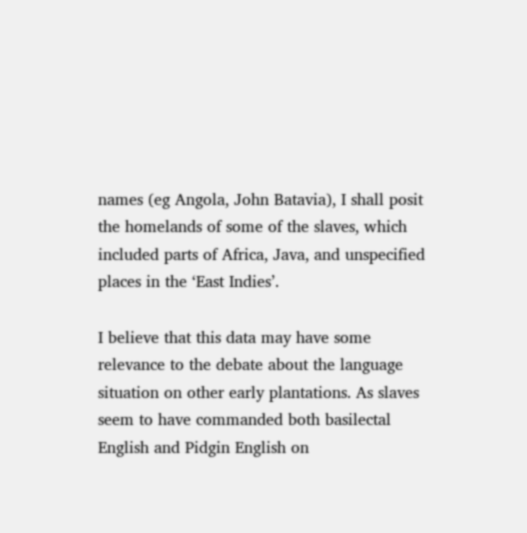names (eg Angola, John Batavia), I shall posit the homelands of some of the slaves, which included parts of Africa, Java, and unspecified places in the ‘East Indies’.

I believe that this data may have some relevance to the debate about the language situation on other early plantations. As slaves seem to have commanded both basilectal English and Pidgin English on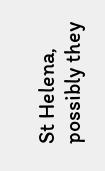St Helena, possibly they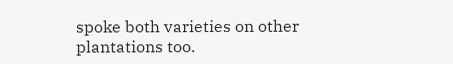spoke both varieties on other plantations too.